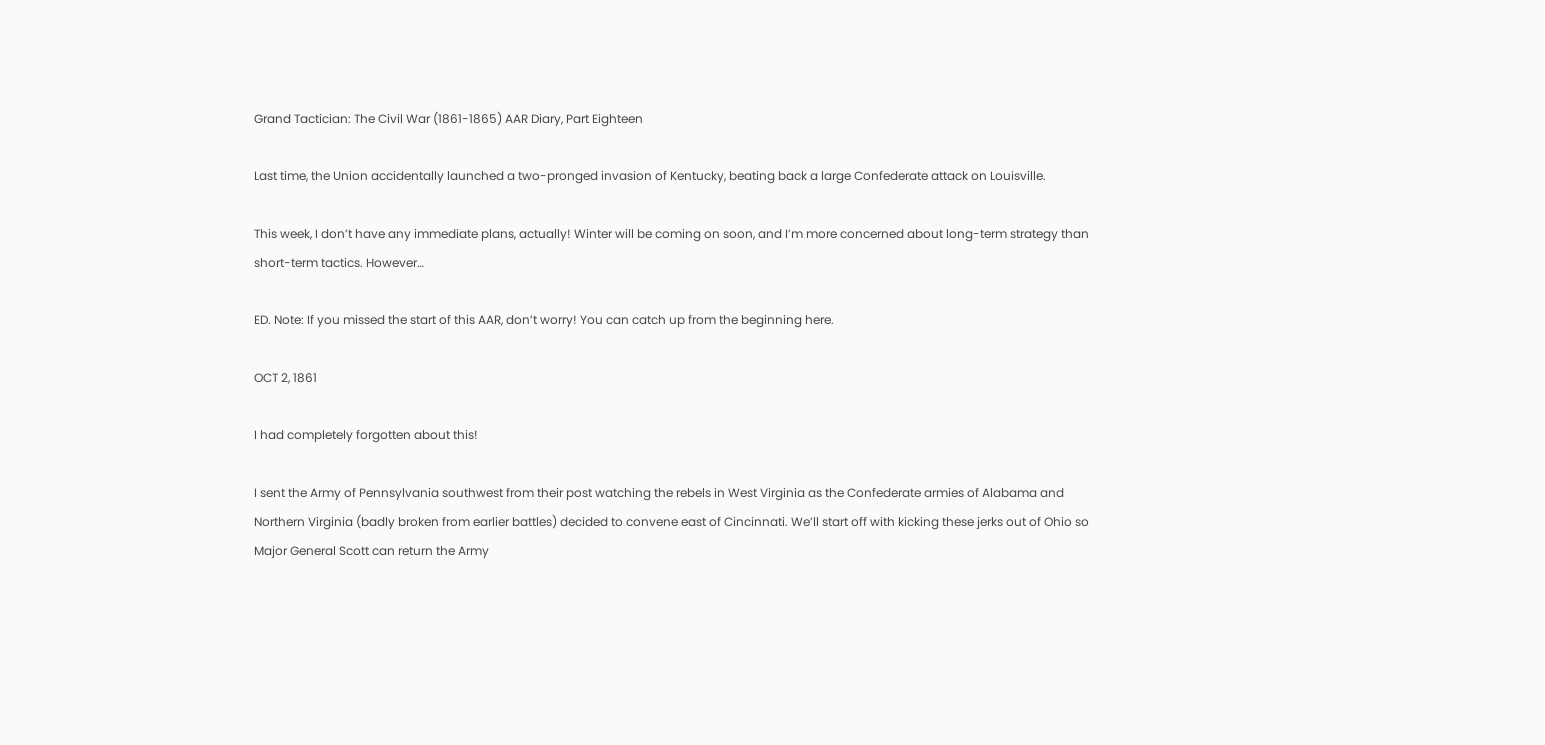Grand Tactician: The Civil War (1861-1865) AAR Diary, Part Eighteen

Last time, the Union accidentally launched a two-pronged invasion of Kentucky, beating back a large Confederate attack on Louisville.

This week, I don’t have any immediate plans, actually! Winter will be coming on soon, and I’m more concerned about long-term strategy than short-term tactics. However…

ED. Note: If you missed the start of this AAR, don’t worry! You can catch up from the beginning here.

OCT 2, 1861

I had completely forgotten about this!

I sent the Army of Pennsylvania southwest from their post watching the rebels in West Virginia as the Confederate armies of Alabama and Northern Virginia (badly broken from earlier battles) decided to convene east of Cincinnati. We’ll start off with kicking these jerks out of Ohio so Major General Scott can return the Army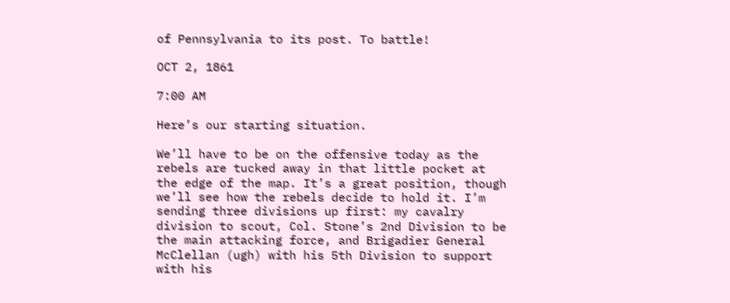of Pennsylvania to its post. To battle!

OCT 2, 1861

7:00 AM

Here’s our starting situation.

We’ll have to be on the offensive today as the rebels are tucked away in that little pocket at the edge of the map. It’s a great position, though we’ll see how the rebels decide to hold it. I’m sending three divisions up first: my cavalry division to scout, Col. Stone’s 2nd Division to be the main attacking force, and Brigadier General McClellan (ugh) with his 5th Division to support with his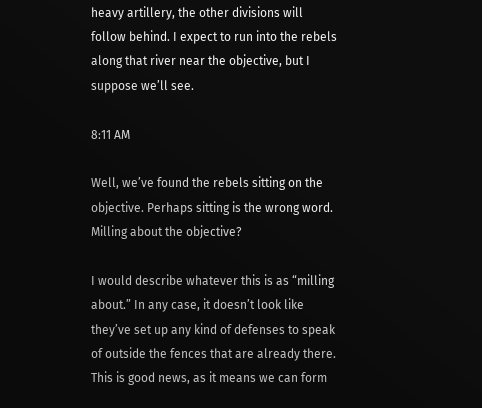heavy artillery, the other divisions will follow behind. I expect to run into the rebels along that river near the objective, but I suppose we’ll see.

8:11 AM

Well, we’ve found the rebels sitting on the objective. Perhaps sitting is the wrong word. Milling about the objective?

I would describe whatever this is as “milling about.” In any case, it doesn’t look like they’ve set up any kind of defenses to speak of outside the fences that are already there. This is good news, as it means we can form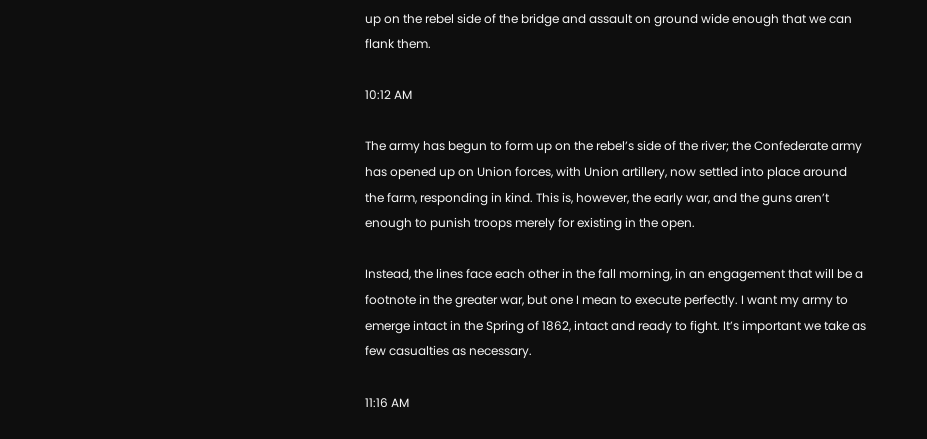up on the rebel side of the bridge and assault on ground wide enough that we can flank them.

10:12 AM

The army has begun to form up on the rebel’s side of the river; the Confederate army has opened up on Union forces, with Union artillery, now settled into place around the farm, responding in kind. This is, however, the early war, and the guns aren’t enough to punish troops merely for existing in the open.

Instead, the lines face each other in the fall morning, in an engagement that will be a footnote in the greater war, but one I mean to execute perfectly. I want my army to emerge intact in the Spring of 1862, intact and ready to fight. It’s important we take as few casualties as necessary.

11:16 AM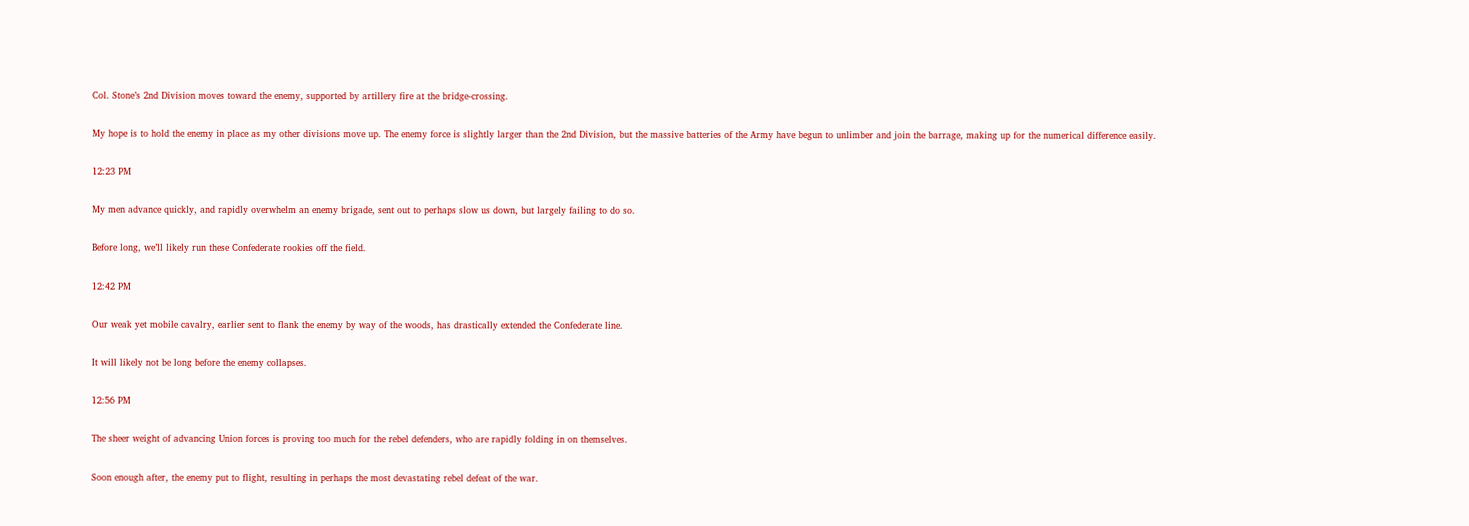Col. Stone’s 2nd Division moves toward the enemy, supported by artillery fire at the bridge-crossing.

My hope is to hold the enemy in place as my other divisions move up. The enemy force is slightly larger than the 2nd Division, but the massive batteries of the Army have begun to unlimber and join the barrage, making up for the numerical difference easily.

12:23 PM

My men advance quickly, and rapidly overwhelm an enemy brigade, sent out to perhaps slow us down, but largely failing to do so.

Before long, we’ll likely run these Confederate rookies off the field.

12:42 PM

Our weak yet mobile cavalry, earlier sent to flank the enemy by way of the woods, has drastically extended the Confederate line.

It will likely not be long before the enemy collapses.

12:56 PM

The sheer weight of advancing Union forces is proving too much for the rebel defenders, who are rapidly folding in on themselves.

Soon enough after, the enemy put to flight, resulting in perhaps the most devastating rebel defeat of the war.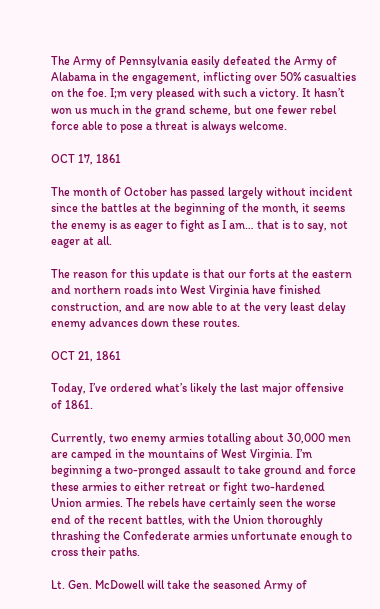The Army of Pennsylvania easily defeated the Army of Alabama in the engagement, inflicting over 50% casualties on the foe. I;m very pleased with such a victory. It hasn’t won us much in the grand scheme, but one fewer rebel force able to pose a threat is always welcome.

OCT 17, 1861

The month of October has passed largely without incident since the battles at the beginning of the month, it seems the enemy is as eager to fight as I am… that is to say, not eager at all.

The reason for this update is that our forts at the eastern and northern roads into West Virginia have finished construction, and are now able to at the very least delay enemy advances down these routes.

OCT 21, 1861

Today, I’ve ordered what’s likely the last major offensive of 1861.

Currently, two enemy armies totalling about 30,000 men are camped in the mountains of West Virginia. I’m beginning a two-pronged assault to take ground and force these armies to either retreat or fight two-hardened Union armies. The rebels have certainly seen the worse end of the recent battles, with the Union thoroughly thrashing the Confederate armies unfortunate enough to cross their paths.

Lt. Gen. McDowell will take the seasoned Army of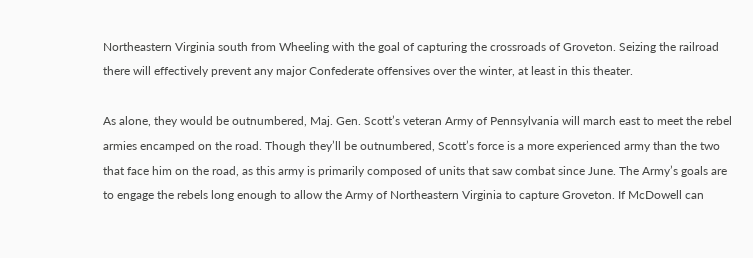Northeastern Virginia south from Wheeling with the goal of capturing the crossroads of Groveton. Seizing the railroad there will effectively prevent any major Confederate offensives over the winter, at least in this theater.

As alone, they would be outnumbered, Maj. Gen. Scott’s veteran Army of Pennsylvania will march east to meet the rebel armies encamped on the road. Though they’ll be outnumbered, Scott’s force is a more experienced army than the two that face him on the road, as this army is primarily composed of units that saw combat since June. The Army’s goals are to engage the rebels long enough to allow the Army of Northeastern Virginia to capture Groveton. If McDowell can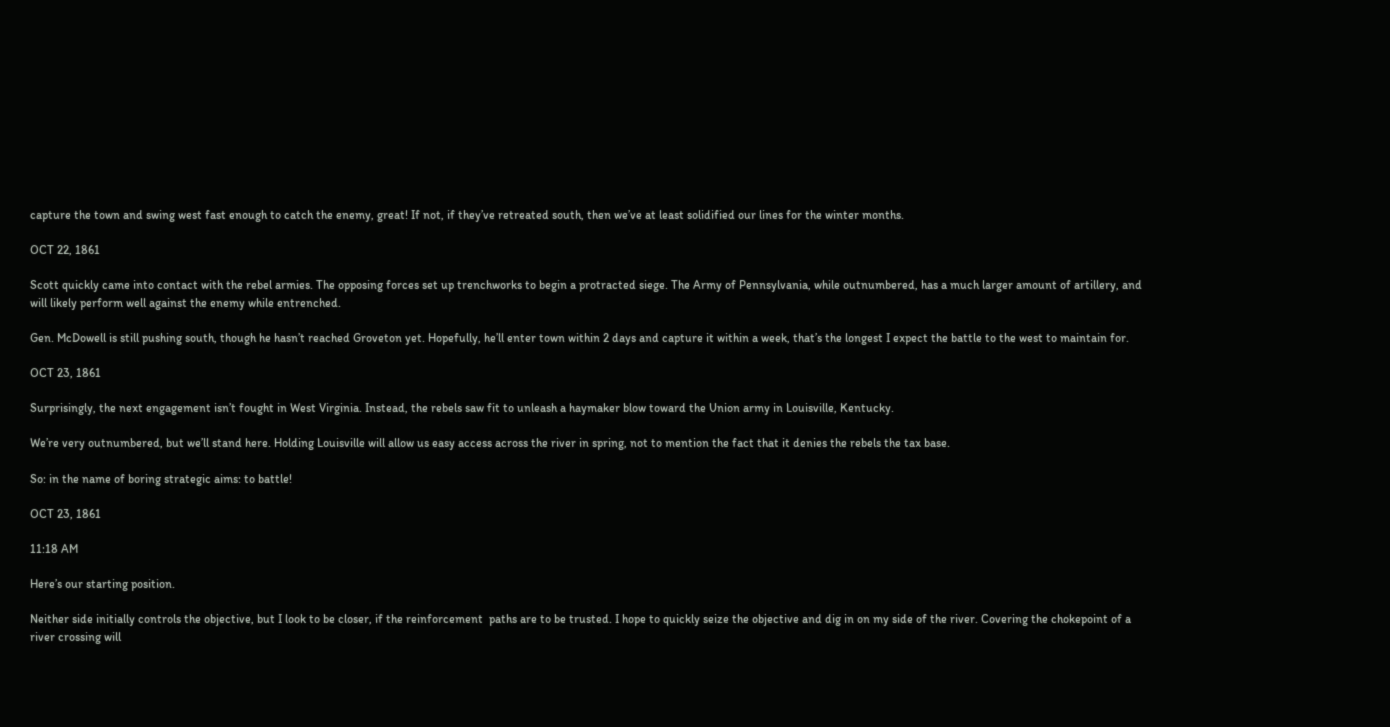capture the town and swing west fast enough to catch the enemy, great! If not, if they’ve retreated south, then we’ve at least solidified our lines for the winter months.

OCT 22, 1861

Scott quickly came into contact with the rebel armies. The opposing forces set up trenchworks to begin a protracted siege. The Army of Pennsylvania, while outnumbered, has a much larger amount of artillery, and will likely perform well against the enemy while entrenched.

Gen. McDowell is still pushing south, though he hasn’t reached Groveton yet. Hopefully, he’ll enter town within 2 days and capture it within a week, that’s the longest I expect the battle to the west to maintain for.

OCT 23, 1861

Surprisingly, the next engagement isn’t fought in West Virginia. Instead, the rebels saw fit to unleash a haymaker blow toward the Union army in Louisville, Kentucky.

We’re very outnumbered, but we’ll stand here. Holding Louisville will allow us easy access across the river in spring, not to mention the fact that it denies the rebels the tax base.

So: in the name of boring strategic aims: to battle!

OCT 23, 1861

11:18 AM

Here’s our starting position.

Neither side initially controls the objective, but I look to be closer, if the reinforcement  paths are to be trusted. I hope to quickly seize the objective and dig in on my side of the river. Covering the chokepoint of a river crossing will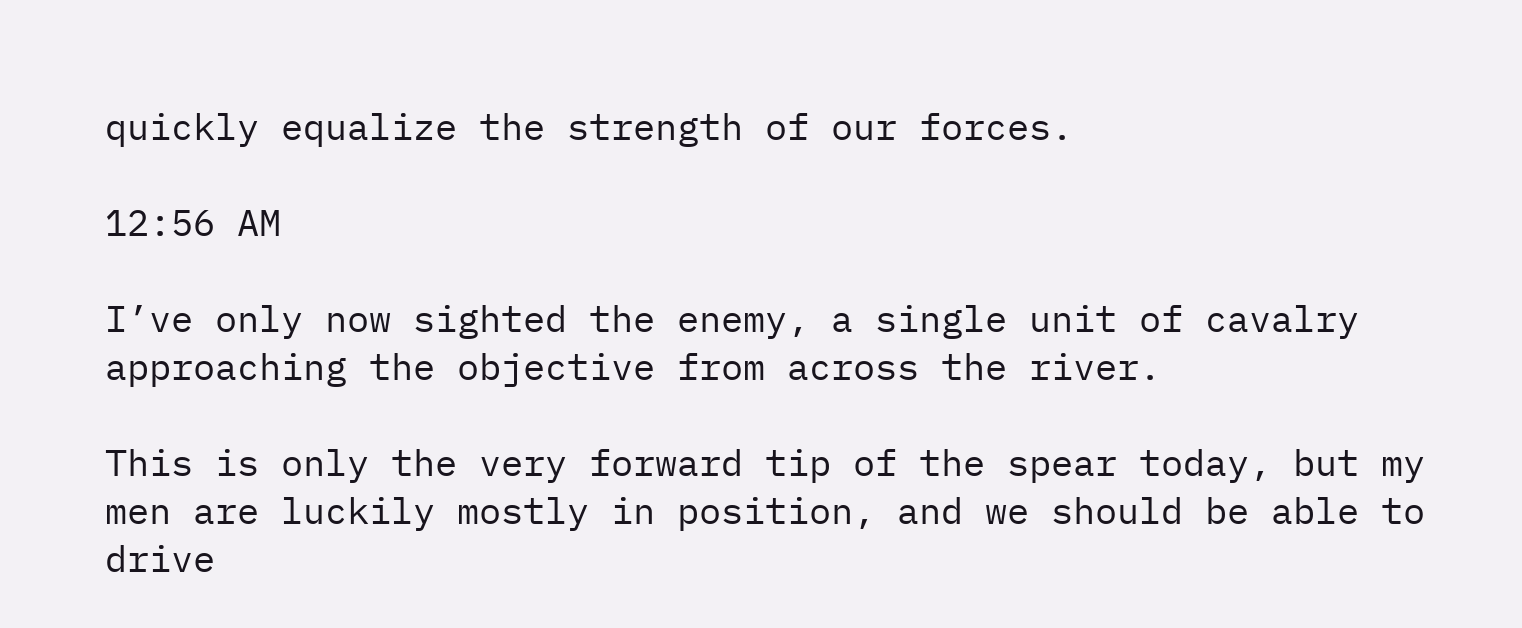quickly equalize the strength of our forces.

12:56 AM

I’ve only now sighted the enemy, a single unit of cavalry approaching the objective from across the river.

This is only the very forward tip of the spear today, but my men are luckily mostly in position, and we should be able to drive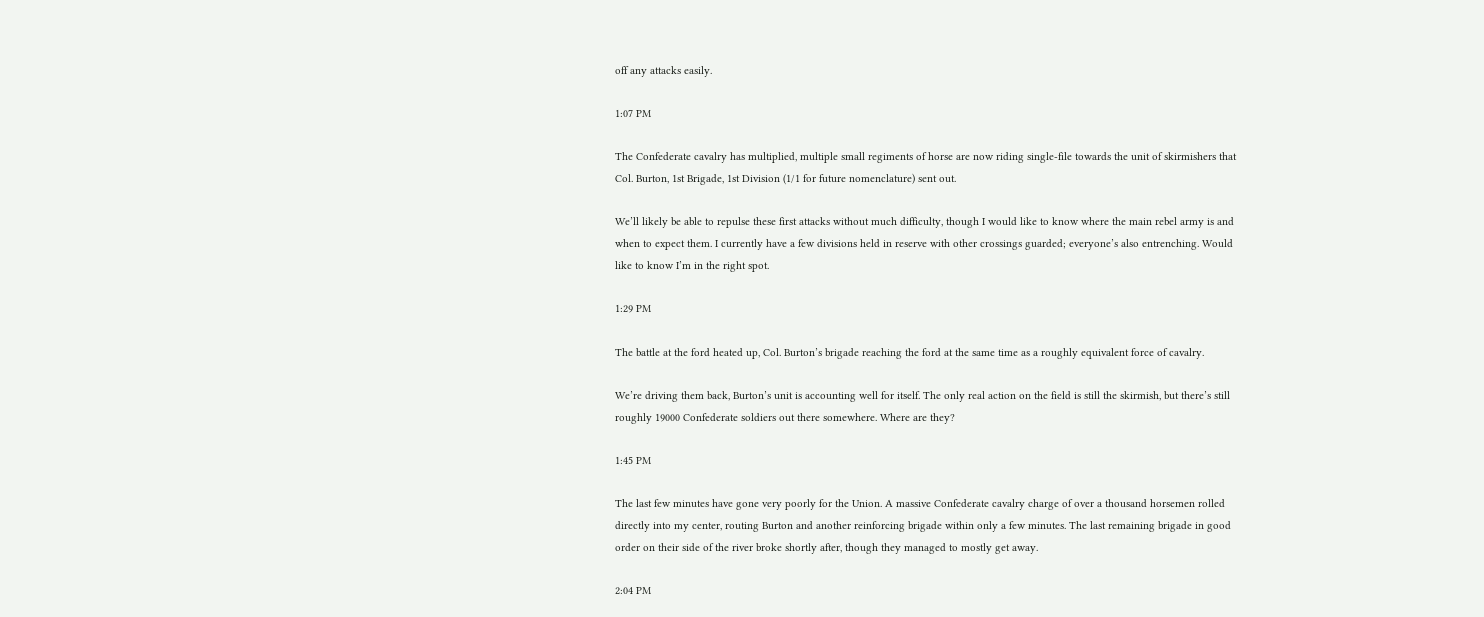off any attacks easily.

1:07 PM

The Confederate cavalry has multiplied, multiple small regiments of horse are now riding single-file towards the unit of skirmishers that Col. Burton, 1st Brigade, 1st Division (1/1 for future nomenclature) sent out.

We’ll likely be able to repulse these first attacks without much difficulty, though I would like to know where the main rebel army is and when to expect them. I currently have a few divisions held in reserve with other crossings guarded; everyone’s also entrenching. Would like to know I’m in the right spot.

1:29 PM

The battle at the ford heated up, Col. Burton’s brigade reaching the ford at the same time as a roughly equivalent force of cavalry.

We’re driving them back, Burton’s unit is accounting well for itself. The only real action on the field is still the skirmish, but there’s still roughly 19000 Confederate soldiers out there somewhere. Where are they?

1:45 PM

The last few minutes have gone very poorly for the Union. A massive Confederate cavalry charge of over a thousand horsemen rolled directly into my center, routing Burton and another reinforcing brigade within only a few minutes. The last remaining brigade in good order on their side of the river broke shortly after, though they managed to mostly get away.

2:04 PM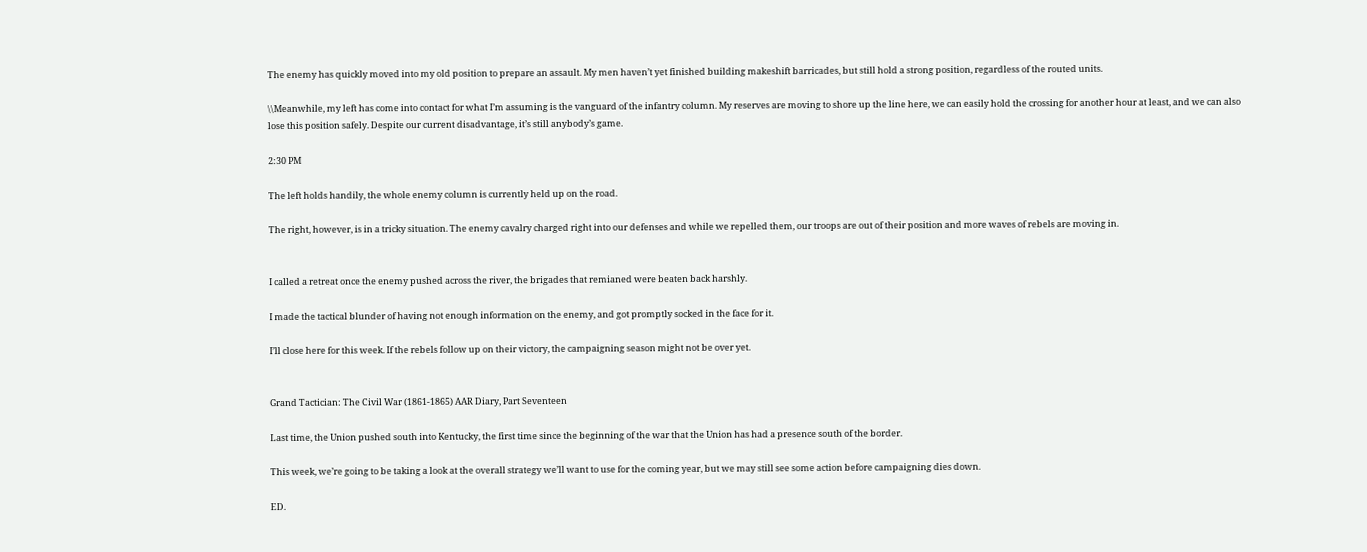The enemy has quickly moved into my old position to prepare an assault. My men haven’t yet finished building makeshift barricades, but still hold a strong position, regardless of the routed units.

\\Meanwhile, my left has come into contact for what I’m assuming is the vanguard of the infantry column. My reserves are moving to shore up the line here, we can easily hold the crossing for another hour at least, and we can also lose this position safely. Despite our current disadvantage, it’s still anybody’s game.

2:30 PM

The left holds handily, the whole enemy column is currently held up on the road.

The right, however, is in a tricky situation. The enemy cavalry charged right into our defenses and while we repelled them, our troops are out of their position and more waves of rebels are moving in.


I called a retreat once the enemy pushed across the river, the brigades that remianed were beaten back harshly.

I made the tactical blunder of having not enough information on the enemy, and got promptly socked in the face for it.

I’ll close here for this week. If the rebels follow up on their victory, the campaigning season might not be over yet.


Grand Tactician: The Civil War (1861-1865) AAR Diary, Part Seventeen

Last time, the Union pushed south into Kentucky, the first time since the beginning of the war that the Union has had a presence south of the border.

This week, we’re going to be taking a look at the overall strategy we’ll want to use for the coming year, but we may still see some action before campaigning dies down.

ED.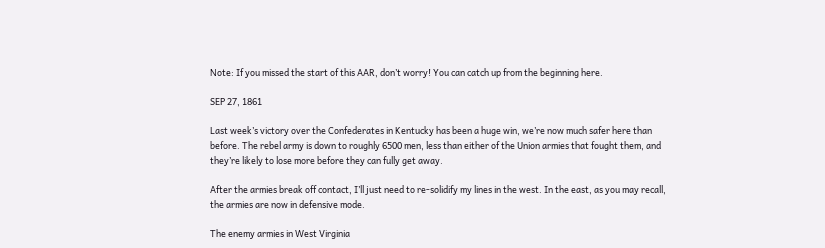Note: If you missed the start of this AAR, don’t worry! You can catch up from the beginning here.

SEP 27, 1861

Last week’s victory over the Confederates in Kentucky has been a huge win, we’re now much safer here than before. The rebel army is down to roughly 6500 men, less than either of the Union armies that fought them, and they’re likely to lose more before they can fully get away.

After the armies break off contact, I’ll just need to re-solidify my lines in the west. In the east, as you may recall, the armies are now in defensive mode.

The enemy armies in West Virginia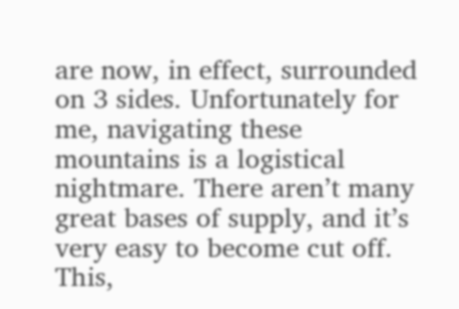are now, in effect, surrounded on 3 sides. Unfortunately for me, navigating these mountains is a logistical nightmare. There aren’t many great bases of supply, and it’s very easy to become cut off. This,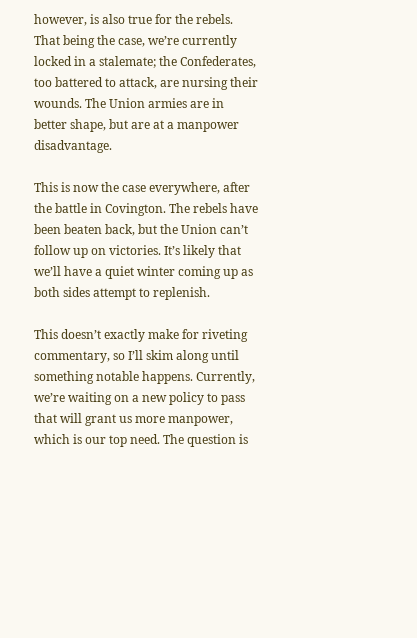however, is also true for the rebels. That being the case, we’re currently locked in a stalemate; the Confederates, too battered to attack, are nursing their wounds. The Union armies are in better shape, but are at a manpower disadvantage.

This is now the case everywhere, after the battle in Covington. The rebels have been beaten back, but the Union can’t follow up on victories. It’s likely that we’ll have a quiet winter coming up as both sides attempt to replenish.

This doesn’t exactly make for riveting commentary, so I’ll skim along until something notable happens. Currently, we’re waiting on a new policy to pass that will grant us more manpower, which is our top need. The question is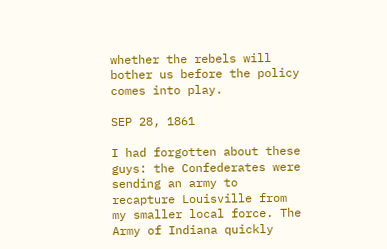whether the rebels will bother us before the policy comes into play.

SEP 28, 1861

I had forgotten about these guys: the Confederates were sending an army to recapture Louisville from my smaller local force. The Army of Indiana quickly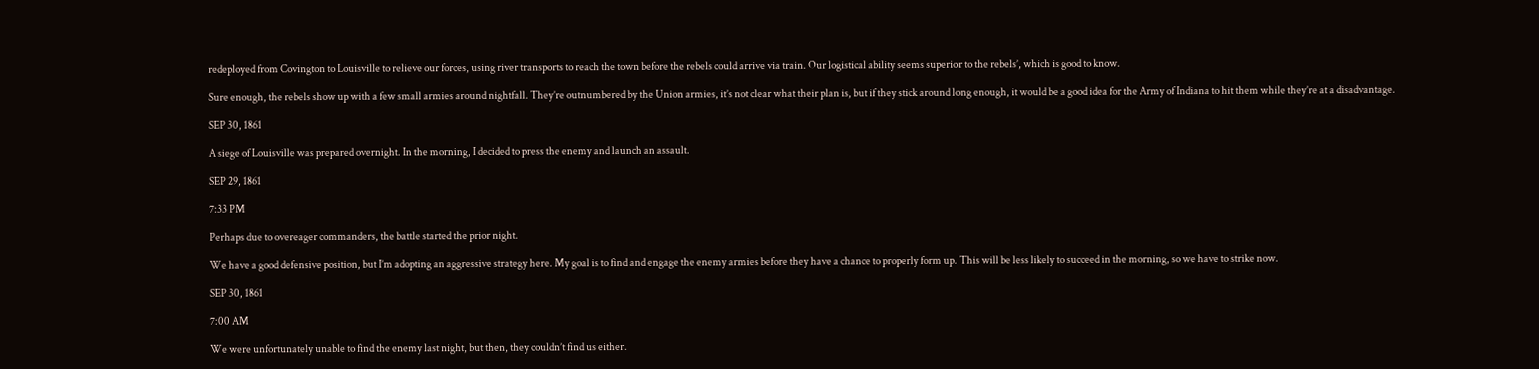redeployed from Covington to Louisville to relieve our forces, using river transports to reach the town before the rebels could arrive via train. Our logistical ability seems superior to the rebels’, which is good to know.

Sure enough, the rebels show up with a few small armies around nightfall. They’re outnumbered by the Union armies, it’s not clear what their plan is, but if they stick around long enough, it would be a good idea for the Army of Indiana to hit them while they’re at a disadvantage.

SEP 30, 1861

A siege of Louisville was prepared overnight. In the morning, I decided to press the enemy and launch an assault.

SEP 29, 1861

7:33 PM

Perhaps due to overeager commanders, the battle started the prior night.

We have a good defensive position, but I’m adopting an aggressive strategy here. My goal is to find and engage the enemy armies before they have a chance to properly form up. This will be less likely to succeed in the morning, so we have to strike now.

SEP 30, 1861

7:00 AM

We were unfortunately unable to find the enemy last night, but then, they couldn’t find us either.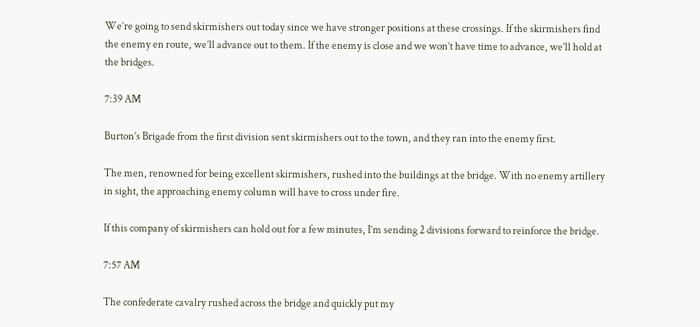We’re going to send skirmishers out today since we have stronger positions at these crossings. If the skirmishers find the enemy en route, we’ll advance out to them. If the enemy is close and we won’t have time to advance, we’ll hold at the bridges.

7:39 AM

Burton’s Brigade from the first division sent skirmishers out to the town, and they ran into the enemy first.

The men, renowned for being excellent skirmishers, rushed into the buildings at the bridge. With no enemy artillery in sight, the approaching enemy column will have to cross under fire.

If this company of skirmishers can hold out for a few minutes, I’m sending 2 divisions forward to reinforce the bridge.

7:57 AM

The confederate cavalry rushed across the bridge and quickly put my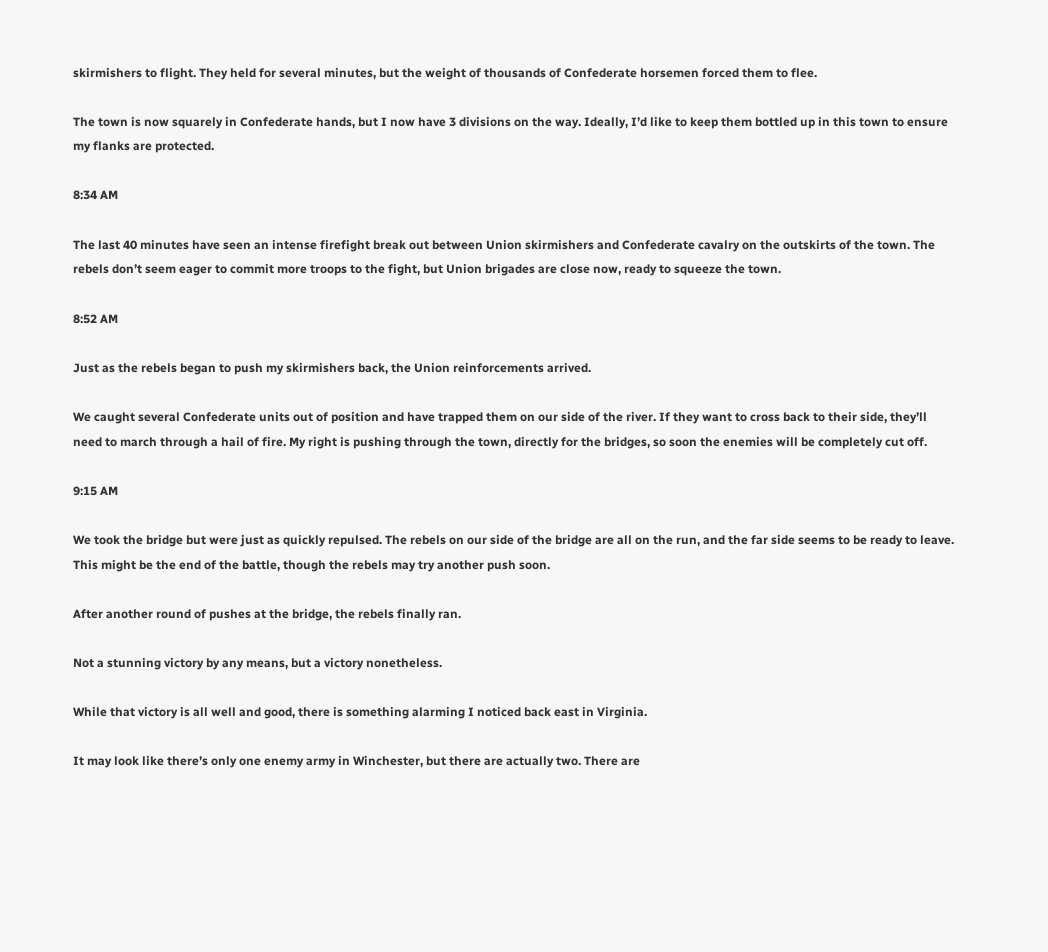skirmishers to flight. They held for several minutes, but the weight of thousands of Confederate horsemen forced them to flee.

The town is now squarely in Confederate hands, but I now have 3 divisions on the way. Ideally, I’d like to keep them bottled up in this town to ensure my flanks are protected.

8:34 AM

The last 40 minutes have seen an intense firefight break out between Union skirmishers and Confederate cavalry on the outskirts of the town. The rebels don’t seem eager to commit more troops to the fight, but Union brigades are close now, ready to squeeze the town.

8:52 AM

Just as the rebels began to push my skirmishers back, the Union reinforcements arrived.

We caught several Confederate units out of position and have trapped them on our side of the river. If they want to cross back to their side, they’ll need to march through a hail of fire. My right is pushing through the town, directly for the bridges, so soon the enemies will be completely cut off.

9:15 AM

We took the bridge but were just as quickly repulsed. The rebels on our side of the bridge are all on the run, and the far side seems to be ready to leave. This might be the end of the battle, though the rebels may try another push soon.

After another round of pushes at the bridge, the rebels finally ran.

Not a stunning victory by any means, but a victory nonetheless.

While that victory is all well and good, there is something alarming I noticed back east in Virginia.

It may look like there’s only one enemy army in Winchester, but there are actually two. There are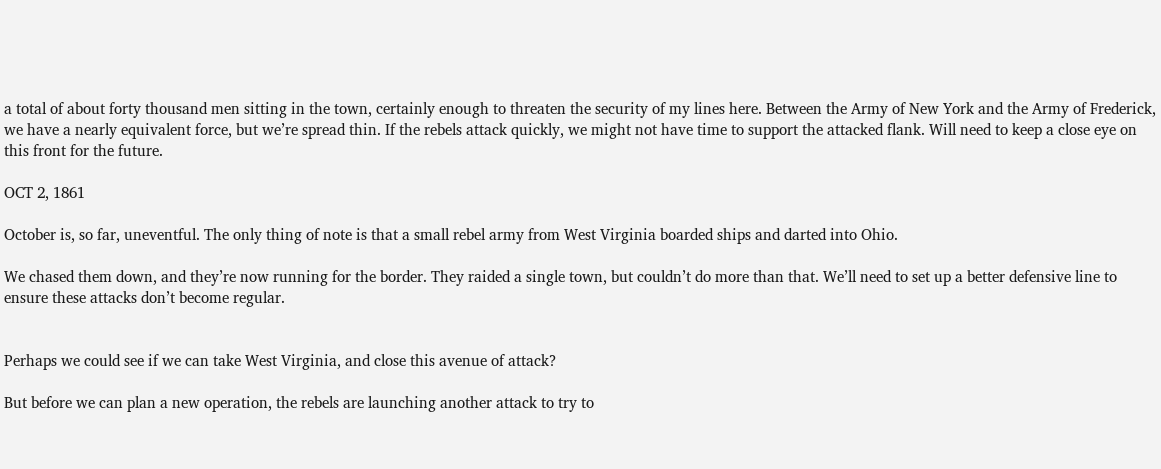a total of about forty thousand men sitting in the town, certainly enough to threaten the security of my lines here. Between the Army of New York and the Army of Frederick, we have a nearly equivalent force, but we’re spread thin. If the rebels attack quickly, we might not have time to support the attacked flank. Will need to keep a close eye on this front for the future.

OCT 2, 1861

October is, so far, uneventful. The only thing of note is that a small rebel army from West Virginia boarded ships and darted into Ohio.

We chased them down, and they’re now running for the border. They raided a single town, but couldn’t do more than that. We’ll need to set up a better defensive line to ensure these attacks don’t become regular.


Perhaps we could see if we can take West Virginia, and close this avenue of attack?

But before we can plan a new operation, the rebels are launching another attack to try to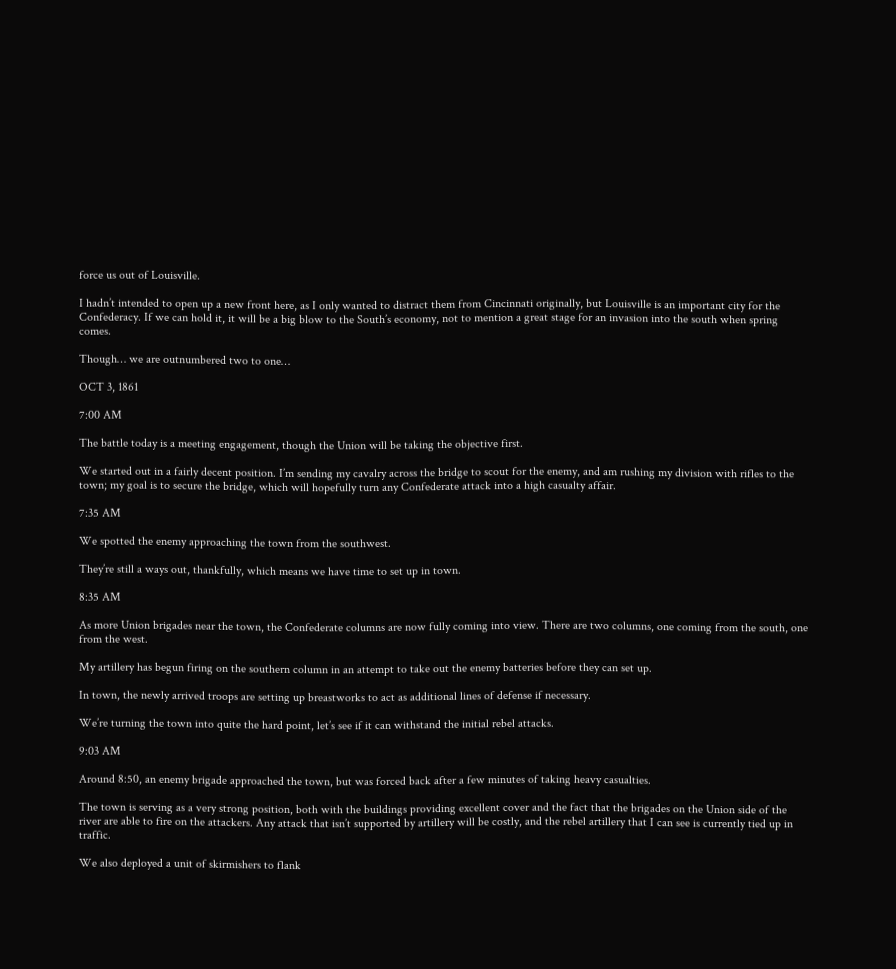force us out of Louisville.

I hadn’t intended to open up a new front here, as I only wanted to distract them from Cincinnati originally, but Louisville is an important city for the Confederacy. If we can hold it, it will be a big blow to the South’s economy, not to mention a great stage for an invasion into the south when spring comes.

Though… we are outnumbered two to one…

OCT 3, 1861

7:00 AM

The battle today is a meeting engagement, though the Union will be taking the objective first.

We started out in a fairly decent position. I’m sending my cavalry across the bridge to scout for the enemy, and am rushing my division with rifles to the town; my goal is to secure the bridge, which will hopefully turn any Confederate attack into a high casualty affair.

7:35 AM

We spotted the enemy approaching the town from the southwest.

They’re still a ways out, thankfully, which means we have time to set up in town.

8:35 AM

As more Union brigades near the town, the Confederate columns are now fully coming into view. There are two columns, one coming from the south, one from the west.

My artillery has begun firing on the southern column in an attempt to take out the enemy batteries before they can set up.

In town, the newly arrived troops are setting up breastworks to act as additional lines of defense if necessary.

We’re turning the town into quite the hard point, let’s see if it can withstand the initial rebel attacks.

9:03 AM

Around 8:50, an enemy brigade approached the town, but was forced back after a few minutes of taking heavy casualties.

The town is serving as a very strong position, both with the buildings providing excellent cover and the fact that the brigades on the Union side of the river are able to fire on the attackers. Any attack that isn’t supported by artillery will be costly, and the rebel artillery that I can see is currently tied up in traffic.

We also deployed a unit of skirmishers to flank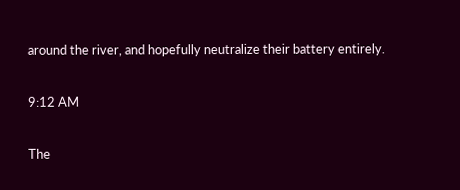around the river, and hopefully neutralize their battery entirely.

9:12 AM

The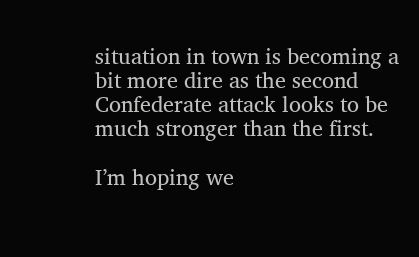situation in town is becoming a bit more dire as the second Confederate attack looks to be much stronger than the first.

I’m hoping we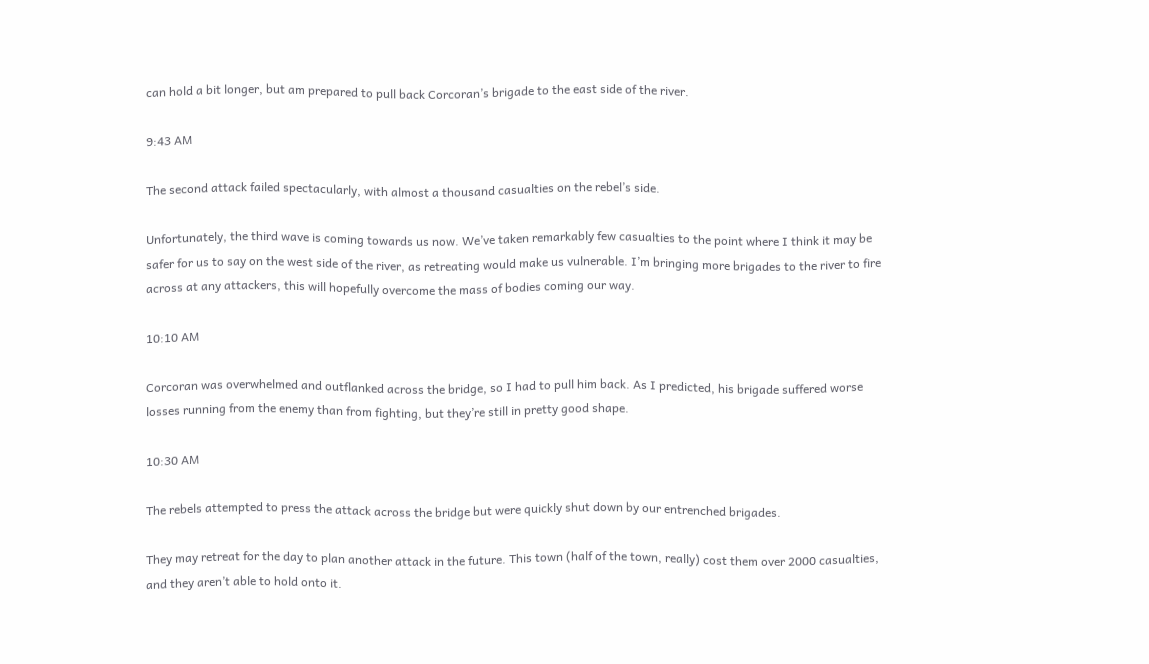can hold a bit longer, but am prepared to pull back Corcoran’s brigade to the east side of the river.

9:43 AM

The second attack failed spectacularly, with almost a thousand casualties on the rebel’s side.

Unfortunately, the third wave is coming towards us now. We’ve taken remarkably few casualties to the point where I think it may be safer for us to say on the west side of the river, as retreating would make us vulnerable. I’m bringing more brigades to the river to fire across at any attackers, this will hopefully overcome the mass of bodies coming our way.

10:10 AM

Corcoran was overwhelmed and outflanked across the bridge, so I had to pull him back. As I predicted, his brigade suffered worse losses running from the enemy than from fighting, but they’re still in pretty good shape.

10:30 AM

The rebels attempted to press the attack across the bridge but were quickly shut down by our entrenched brigades.

They may retreat for the day to plan another attack in the future. This town (half of the town, really) cost them over 2000 casualties, and they aren’t able to hold onto it.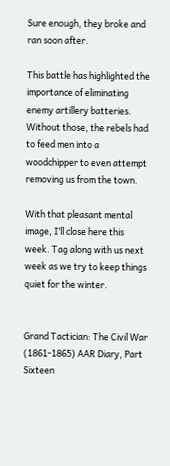Sure enough, they broke and ran soon after.

This battle has highlighted the importance of eliminating enemy artillery batteries. Without those, the rebels had to feed men into a woodchipper to even attempt removing us from the town.

With that pleasant mental image, I’ll close here this week. Tag along with us next week as we try to keep things quiet for the winter.


Grand Tactician: The Civil War (1861-1865) AAR Diary, Part Sixteen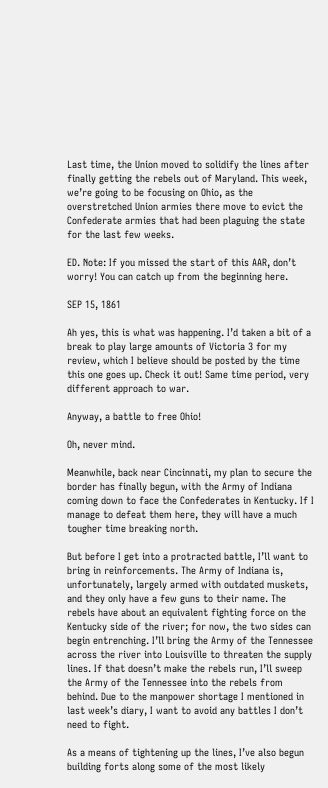Last time, the Union moved to solidify the lines after finally getting the rebels out of Maryland. This week, we’re going to be focusing on Ohio, as the overstretched Union armies there move to evict the Confederate armies that had been plaguing the state for the last few weeks.

ED. Note: If you missed the start of this AAR, don’t worry! You can catch up from the beginning here.

SEP 15, 1861

Ah yes, this is what was happening. I’d taken a bit of a break to play large amounts of Victoria 3 for my review, which I believe should be posted by the time this one goes up. Check it out! Same time period, very different approach to war.

Anyway, a battle to free Ohio!

Oh, never mind.

Meanwhile, back near Cincinnati, my plan to secure the border has finally begun, with the Army of Indiana coming down to face the Confederates in Kentucky. If I manage to defeat them here, they will have a much tougher time breaking north.

But before I get into a protracted battle, I’ll want to bring in reinforcements. The Army of Indiana is, unfortunately, largely armed with outdated muskets, and they only have a few guns to their name. The rebels have about an equivalent fighting force on the Kentucky side of the river; for now, the two sides can begin entrenching. I’ll bring the Army of the Tennessee across the river into Louisville to threaten the supply lines. If that doesn’t make the rebels run, I’ll sweep the Army of the Tennessee into the rebels from behind. Due to the manpower shortage I mentioned in last week’s diary, I want to avoid any battles I don’t need to fight.

As a means of tightening up the lines, I’ve also begun building forts along some of the most likely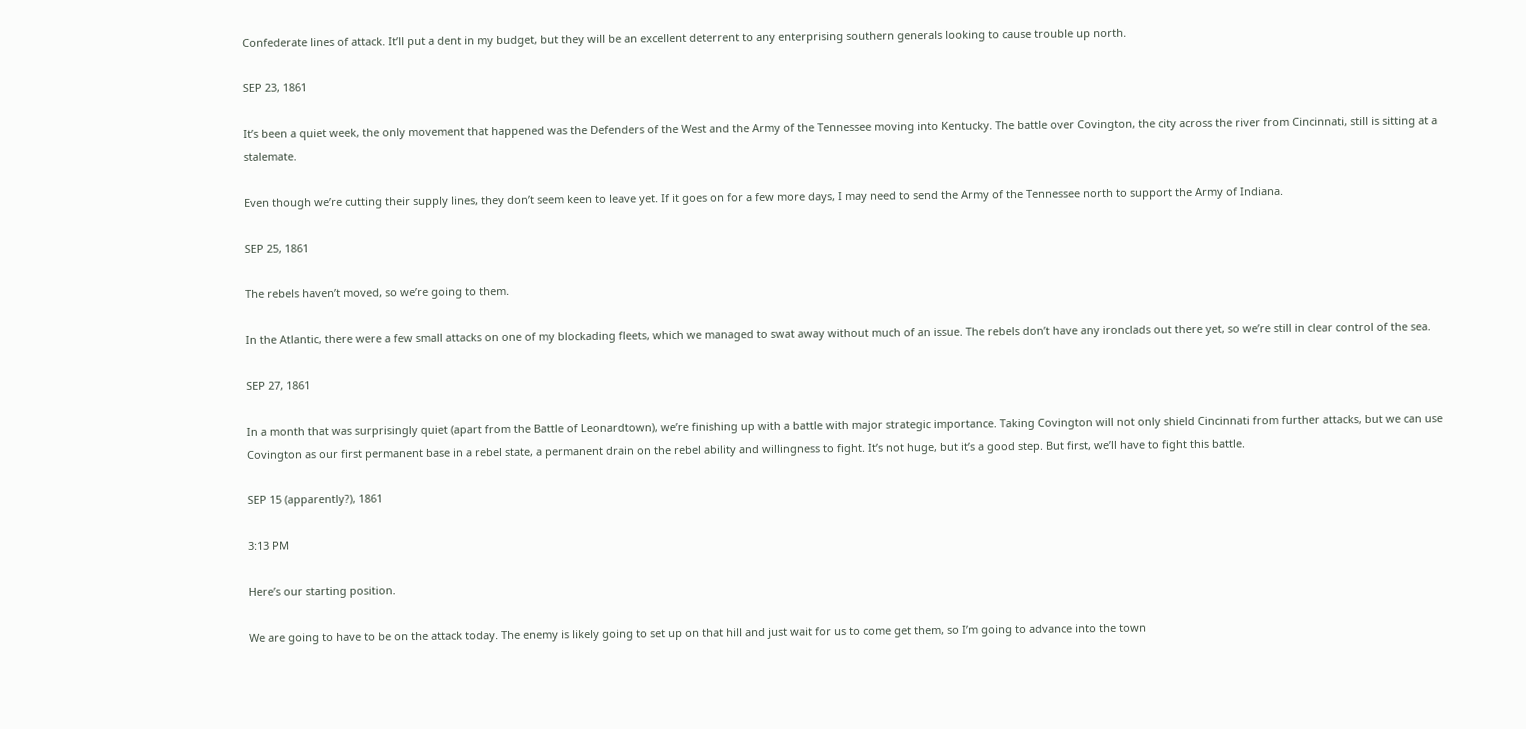Confederate lines of attack. It’ll put a dent in my budget, but they will be an excellent deterrent to any enterprising southern generals looking to cause trouble up north.

SEP 23, 1861

It’s been a quiet week, the only movement that happened was the Defenders of the West and the Army of the Tennessee moving into Kentucky. The battle over Covington, the city across the river from Cincinnati, still is sitting at a stalemate.

Even though we’re cutting their supply lines, they don’t seem keen to leave yet. If it goes on for a few more days, I may need to send the Army of the Tennessee north to support the Army of Indiana.

SEP 25, 1861

The rebels haven’t moved, so we’re going to them.

In the Atlantic, there were a few small attacks on one of my blockading fleets, which we managed to swat away without much of an issue. The rebels don’t have any ironclads out there yet, so we’re still in clear control of the sea.

SEP 27, 1861

In a month that was surprisingly quiet (apart from the Battle of Leonardtown), we’re finishing up with a battle with major strategic importance. Taking Covington will not only shield Cincinnati from further attacks, but we can use Covington as our first permanent base in a rebel state, a permanent drain on the rebel ability and willingness to fight. It’s not huge, but it’s a good step. But first, we’ll have to fight this battle.

SEP 15 (apparently?), 1861

3:13 PM

Here’s our starting position.

We are going to have to be on the attack today. The enemy is likely going to set up on that hill and just wait for us to come get them, so I’m going to advance into the town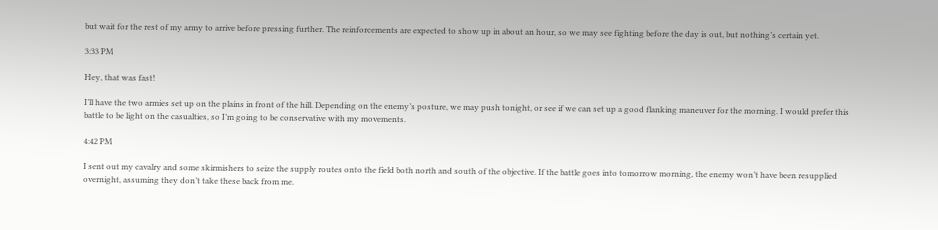but wait for the rest of my army to arrive before pressing further. The reinforcements are expected to show up in about an hour, so we may see fighting before the day is out, but nothing’s certain yet.

3:33 PM

Hey, that was fast!

I’ll have the two armies set up on the plains in front of the hill. Depending on the enemy’s posture, we may push tonight, or see if we can set up a good flanking maneuver for the morning. I would prefer this battle to be light on the casualties, so I’m going to be conservative with my movements.

4:42 PM

I sent out my cavalry and some skirmishers to seize the supply routes onto the field both north and south of the objective. If the battle goes into tomorrow morning, the enemy won’t have been resupplied overnight, assuming they don’t take these back from me.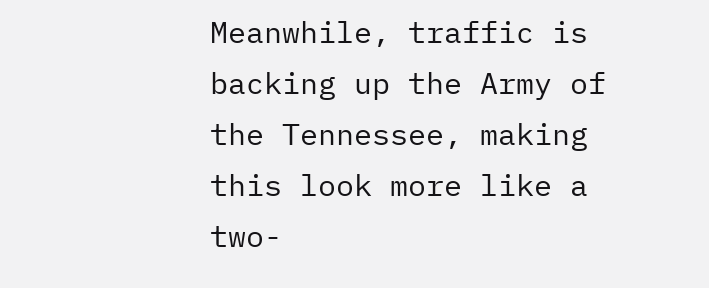Meanwhile, traffic is backing up the Army of the Tennessee, making this look more like a two-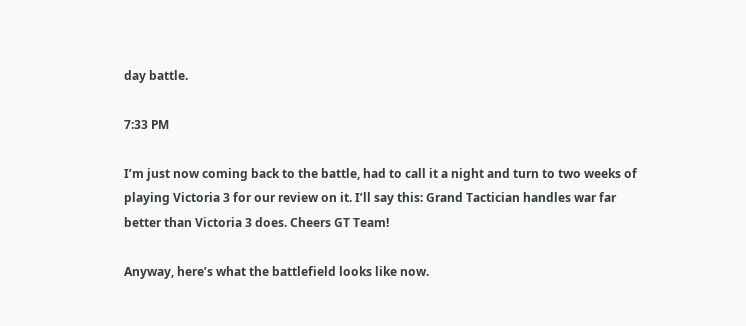day battle.

7:33 PM

I’m just now coming back to the battle, had to call it a night and turn to two weeks of playing Victoria 3 for our review on it. I’ll say this: Grand Tactician handles war far better than Victoria 3 does. Cheers GT Team!

Anyway, here’s what the battlefield looks like now.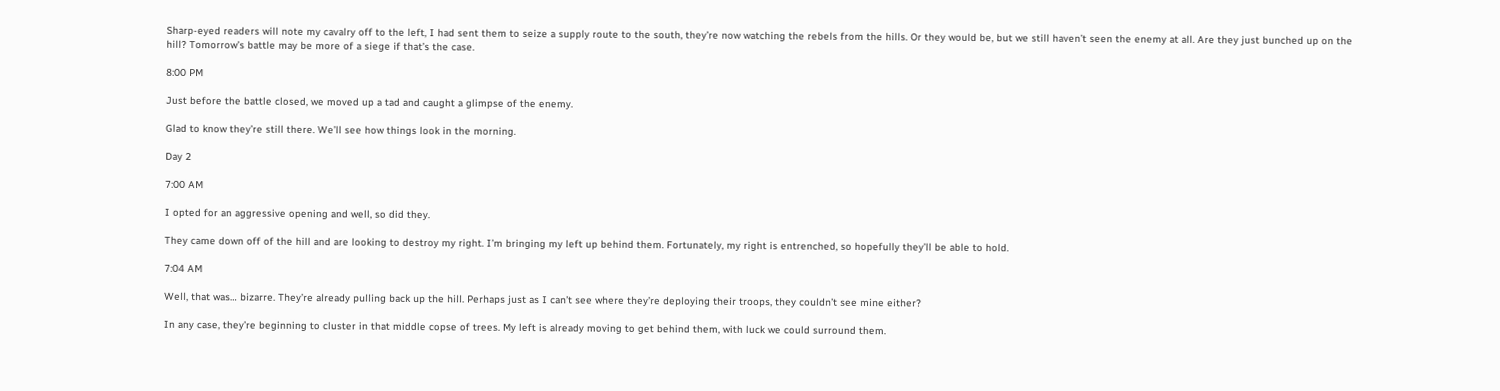Sharp-eyed readers will note my cavalry off to the left, I had sent them to seize a supply route to the south, they’re now watching the rebels from the hills. Or they would be, but we still haven’t seen the enemy at all. Are they just bunched up on the hill? Tomorrow’s battle may be more of a siege if that’s the case.

8:00 PM

Just before the battle closed, we moved up a tad and caught a glimpse of the enemy.

Glad to know they’re still there. We’ll see how things look in the morning.

Day 2

7:00 AM

I opted for an aggressive opening and well, so did they.

They came down off of the hill and are looking to destroy my right. I’m bringing my left up behind them. Fortunately, my right is entrenched, so hopefully they’ll be able to hold.

7:04 AM

Well, that was… bizarre. They’re already pulling back up the hill. Perhaps just as I can’t see where they’re deploying their troops, they couldn’t see mine either?

In any case, they’re beginning to cluster in that middle copse of trees. My left is already moving to get behind them, with luck we could surround them.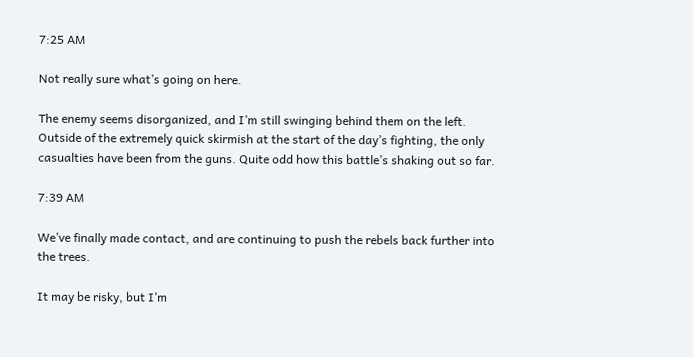7:25 AM

Not really sure what’s going on here.

The enemy seems disorganized, and I’m still swinging behind them on the left. Outside of the extremely quick skirmish at the start of the day’s fighting, the only casualties have been from the guns. Quite odd how this battle’s shaking out so far.

7:39 AM

We’ve finally made contact, and are continuing to push the rebels back further into the trees.

It may be risky, but I’m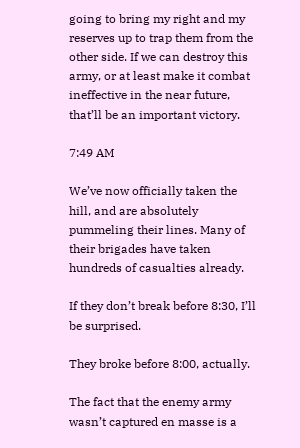going to bring my right and my reserves up to trap them from the other side. If we can destroy this army, or at least make it combat ineffective in the near future, that’ll be an important victory.

7:49 AM

We’ve now officially taken the hill, and are absolutely pummeling their lines. Many of their brigades have taken hundreds of casualties already.

If they don’t break before 8:30, I’ll be surprised.

They broke before 8:00, actually.

The fact that the enemy army wasn’t captured en masse is a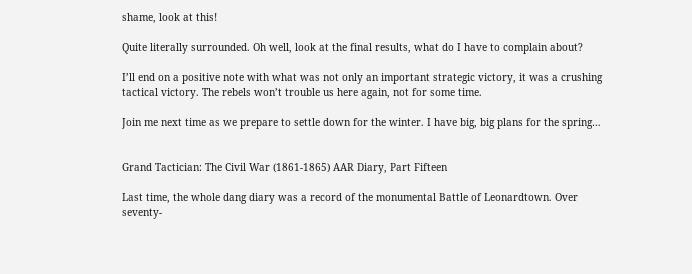shame, look at this!

Quite literally surrounded. Oh well, look at the final results, what do I have to complain about?

I’ll end on a positive note with what was not only an important strategic victory, it was a crushing tactical victory. The rebels won’t trouble us here again, not for some time.

Join me next time as we prepare to settle down for the winter. I have big, big plans for the spring…


Grand Tactician: The Civil War (1861-1865) AAR Diary, Part Fifteen

Last time, the whole dang diary was a record of the monumental Battle of Leonardtown. Over seventy-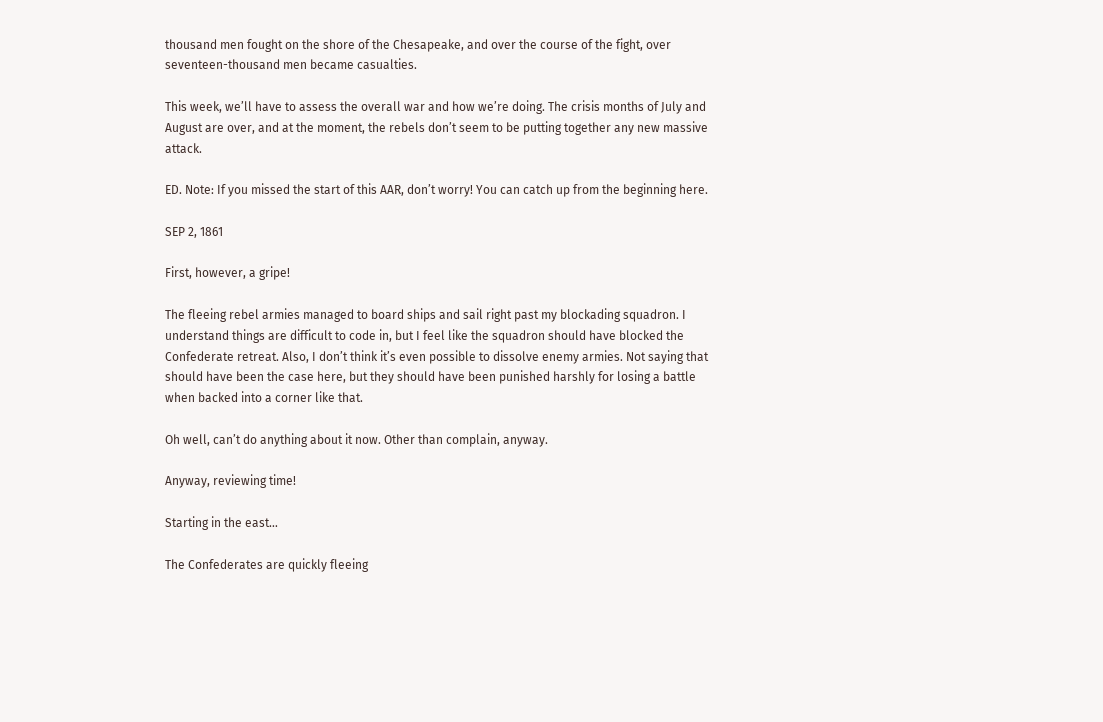thousand men fought on the shore of the Chesapeake, and over the course of the fight, over seventeen-thousand men became casualties.

This week, we’ll have to assess the overall war and how we’re doing. The crisis months of July and August are over, and at the moment, the rebels don’t seem to be putting together any new massive attack.

ED. Note: If you missed the start of this AAR, don’t worry! You can catch up from the beginning here.

SEP 2, 1861

First, however, a gripe!

The fleeing rebel armies managed to board ships and sail right past my blockading squadron. I understand things are difficult to code in, but I feel like the squadron should have blocked the Confederate retreat. Also, I don’t think it’s even possible to dissolve enemy armies. Not saying that should have been the case here, but they should have been punished harshly for losing a battle when backed into a corner like that.

Oh well, can’t do anything about it now. Other than complain, anyway.

Anyway, reviewing time!

Starting in the east…

The Confederates are quickly fleeing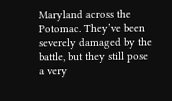Maryland across the Potomac. They’ve been severely damaged by the battle, but they still pose a very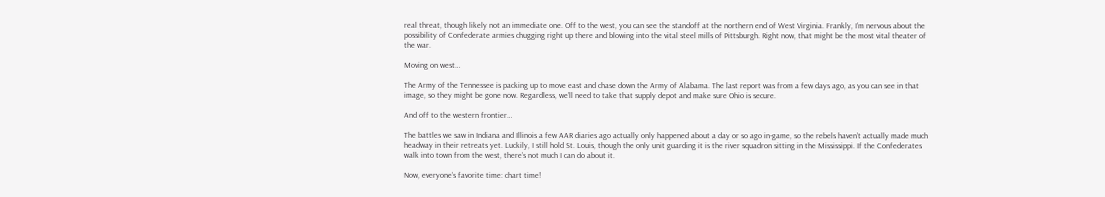real threat, though likely not an immediate one. Off to the west, you can see the standoff at the northern end of West Virginia. Frankly, I’m nervous about the possibility of Confederate armies chugging right up there and blowing into the vital steel mills of Pittsburgh. Right now, that might be the most vital theater of the war.

Moving on west…

The Army of the Tennessee is packing up to move east and chase down the Army of Alabama. The last report was from a few days ago, as you can see in that image, so they might be gone now. Regardless, we’ll need to take that supply depot and make sure Ohio is secure.

And off to the western frontier…

The battles we saw in Indiana and Illinois a few AAR diaries ago actually only happened about a day or so ago in-game, so the rebels haven’t actually made much headway in their retreats yet. Luckily, I still hold St. Louis, though the only unit guarding it is the river squadron sitting in the Mississippi. If the Confederates walk into town from the west, there’s not much I can do about it.

Now, everyone’s favorite time: chart time!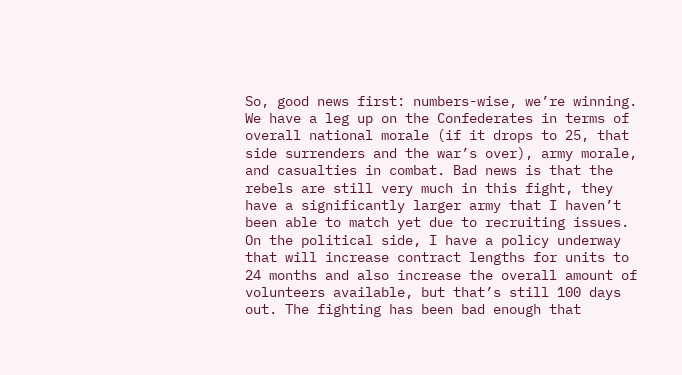So, good news first: numbers-wise, we’re winning. We have a leg up on the Confederates in terms of overall national morale (if it drops to 25, that side surrenders and the war’s over), army morale, and casualties in combat. Bad news is that the rebels are still very much in this fight, they have a significantly larger army that I haven’t been able to match yet due to recruiting issues. On the political side, I have a policy underway that will increase contract lengths for units to 24 months and also increase the overall amount of volunteers available, but that’s still 100 days out. The fighting has been bad enough that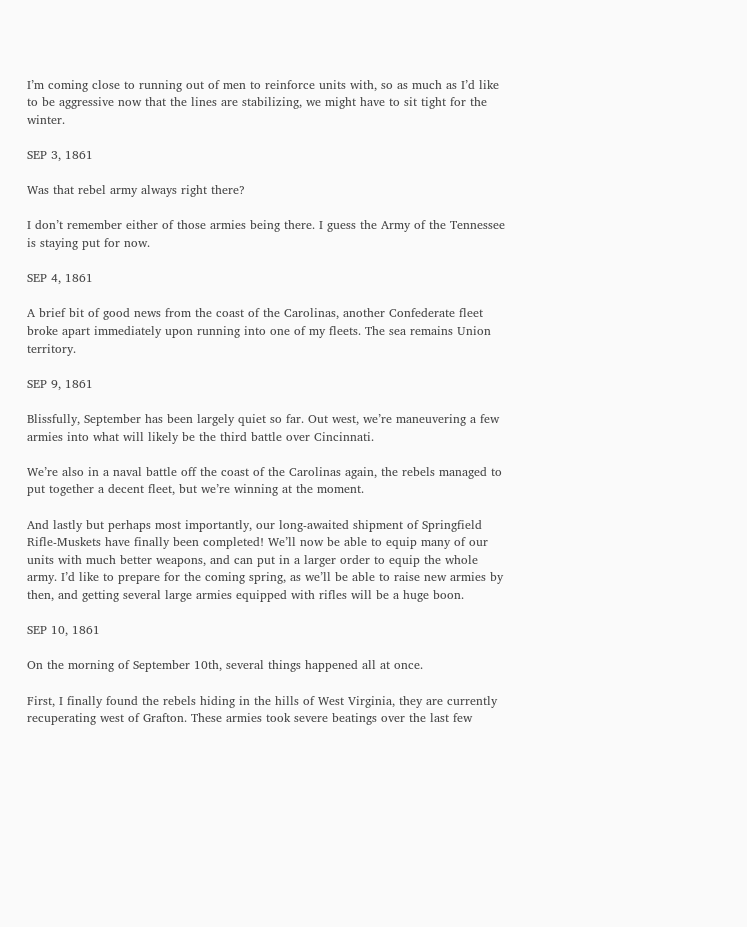I’m coming close to running out of men to reinforce units with, so as much as I’d like to be aggressive now that the lines are stabilizing, we might have to sit tight for the winter.

SEP 3, 1861

Was that rebel army always right there?

I don’t remember either of those armies being there. I guess the Army of the Tennessee is staying put for now.

SEP 4, 1861

A brief bit of good news from the coast of the Carolinas, another Confederate fleet broke apart immediately upon running into one of my fleets. The sea remains Union territory.

SEP 9, 1861

Blissfully, September has been largely quiet so far. Out west, we’re maneuvering a few armies into what will likely be the third battle over Cincinnati.

We’re also in a naval battle off the coast of the Carolinas again, the rebels managed to put together a decent fleet, but we’re winning at the moment.

And lastly but perhaps most importantly, our long-awaited shipment of Springfield Rifle-Muskets have finally been completed! We’ll now be able to equip many of our units with much better weapons, and can put in a larger order to equip the whole army. I’d like to prepare for the coming spring, as we’ll be able to raise new armies by then, and getting several large armies equipped with rifles will be a huge boon.

SEP 10, 1861

On the morning of September 10th, several things happened all at once.

First, I finally found the rebels hiding in the hills of West Virginia, they are currently recuperating west of Grafton. These armies took severe beatings over the last few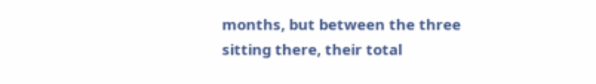months, but between the three sitting there, their total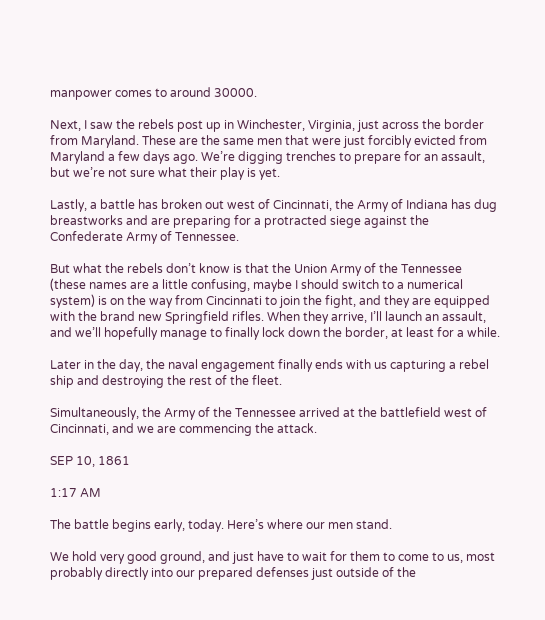manpower comes to around 30000.

Next, I saw the rebels post up in Winchester, Virginia, just across the border from Maryland. These are the same men that were just forcibly evicted from Maryland a few days ago. We’re digging trenches to prepare for an assault, but we’re not sure what their play is yet.

Lastly, a battle has broken out west of Cincinnati, the Army of Indiana has dug breastworks and are preparing for a protracted siege against the Confederate Army of Tennessee.

But what the rebels don’t know is that the Union Army of the Tennessee (these names are a little confusing, maybe I should switch to a numerical system) is on the way from Cincinnati to join the fight, and they are equipped with the brand new Springfield rifles. When they arrive, I’ll launch an assault, and we’ll hopefully manage to finally lock down the border, at least for a while.

Later in the day, the naval engagement finally ends with us capturing a rebel ship and destroying the rest of the fleet.

Simultaneously, the Army of the Tennessee arrived at the battlefield west of Cincinnati, and we are commencing the attack.

SEP 10, 1861

1:17 AM

The battle begins early, today. Here’s where our men stand.

We hold very good ground, and just have to wait for them to come to us, most probably directly into our prepared defenses just outside of the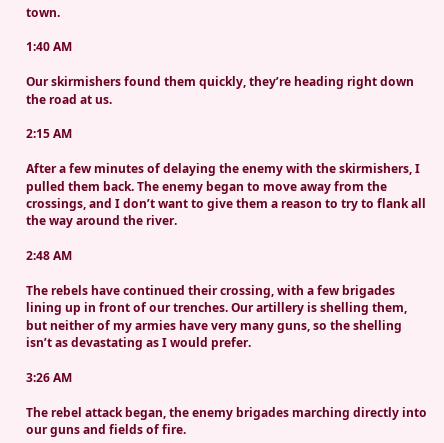town.

1:40 AM

Our skirmishers found them quickly, they’re heading right down the road at us.

2:15 AM

After a few minutes of delaying the enemy with the skirmishers, I pulled them back. The enemy began to move away from the crossings, and I don’t want to give them a reason to try to flank all the way around the river.

2:48 AM

The rebels have continued their crossing, with a few brigades lining up in front of our trenches. Our artillery is shelling them, but neither of my armies have very many guns, so the shelling isn’t as devastating as I would prefer.

3:26 AM

The rebel attack began, the enemy brigades marching directly into our guns and fields of fire.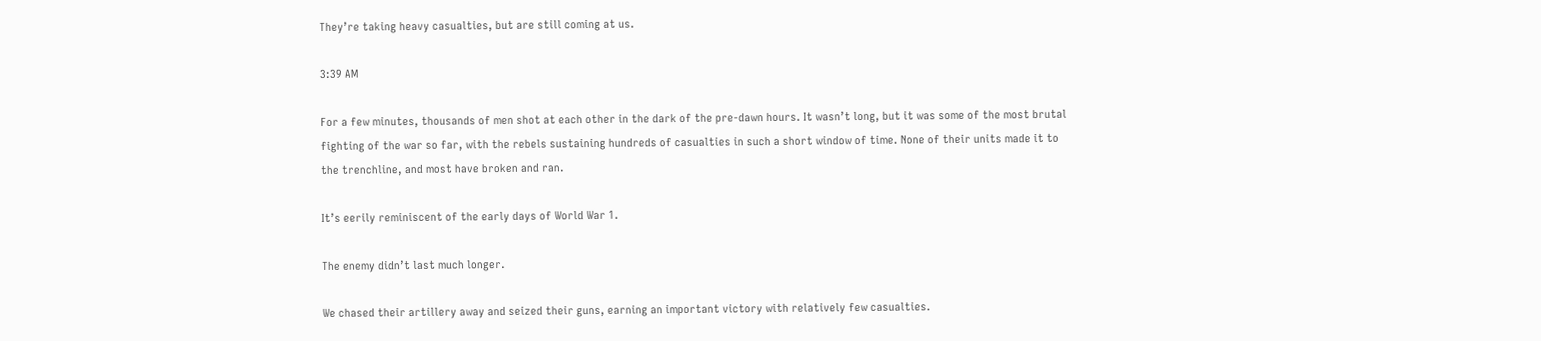They’re taking heavy casualties, but are still coming at us.

3:39 AM

For a few minutes, thousands of men shot at each other in the dark of the pre-dawn hours. It wasn’t long, but it was some of the most brutal fighting of the war so far, with the rebels sustaining hundreds of casualties in such a short window of time. None of their units made it to the trenchline, and most have broken and ran.

It’s eerily reminiscent of the early days of World War 1.

The enemy didn’t last much longer.

We chased their artillery away and seized their guns, earning an important victory with relatively few casualties.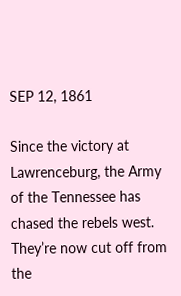SEP 12, 1861

Since the victory at Lawrenceburg, the Army of the Tennessee has chased the rebels west. They’re now cut off from the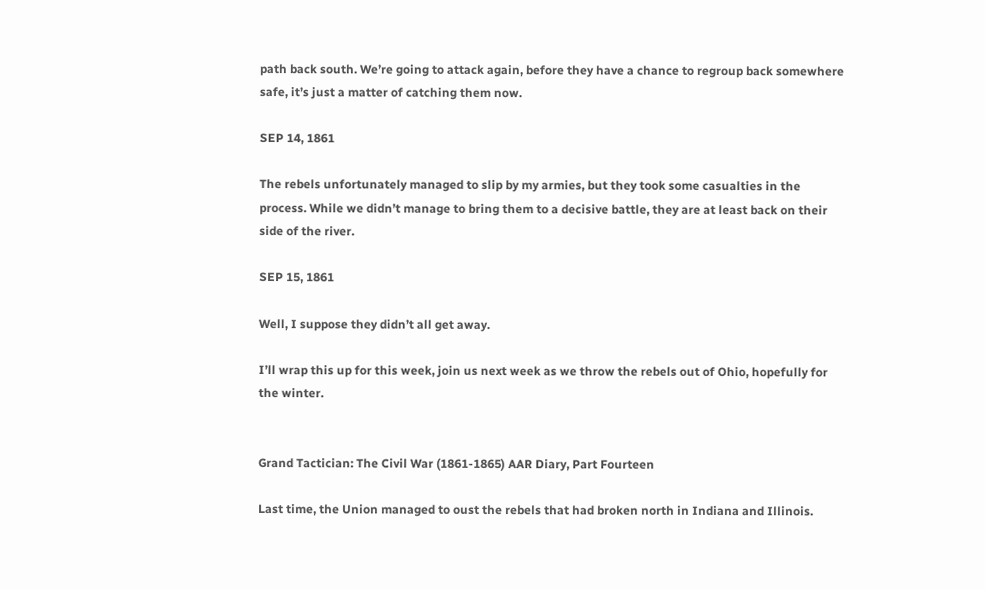path back south. We’re going to attack again, before they have a chance to regroup back somewhere safe, it’s just a matter of catching them now.

SEP 14, 1861

The rebels unfortunately managed to slip by my armies, but they took some casualties in the process. While we didn’t manage to bring them to a decisive battle, they are at least back on their side of the river.

SEP 15, 1861

Well, I suppose they didn’t all get away.

I’ll wrap this up for this week, join us next week as we throw the rebels out of Ohio, hopefully for the winter.


Grand Tactician: The Civil War (1861-1865) AAR Diary, Part Fourteen

Last time, the Union managed to oust the rebels that had broken north in Indiana and Illinois.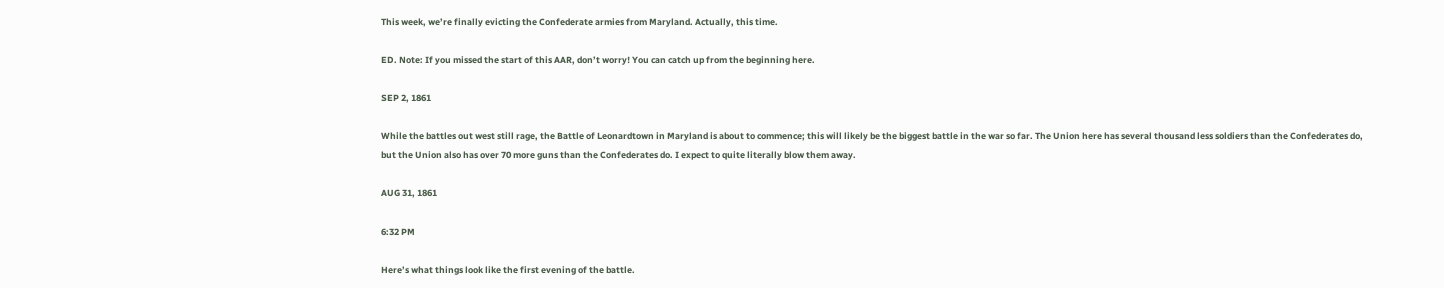This week, we’re finally evicting the Confederate armies from Maryland. Actually, this time.

ED. Note: If you missed the start of this AAR, don’t worry! You can catch up from the beginning here.

SEP 2, 1861

While the battles out west still rage, the Battle of Leonardtown in Maryland is about to commence; this will likely be the biggest battle in the war so far. The Union here has several thousand less soldiers than the Confederates do, but the Union also has over 70 more guns than the Confederates do. I expect to quite literally blow them away.

AUG 31, 1861

6:32 PM

Here’s what things look like the first evening of the battle.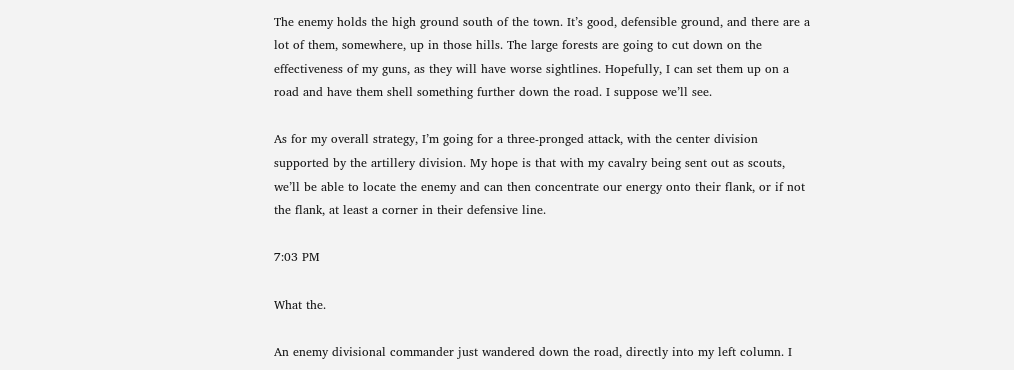The enemy holds the high ground south of the town. It’s good, defensible ground, and there are a lot of them, somewhere, up in those hills. The large forests are going to cut down on the effectiveness of my guns, as they will have worse sightlines. Hopefully, I can set them up on a  road and have them shell something further down the road. I suppose we’ll see.

As for my overall strategy, I’m going for a three-pronged attack, with the center division supported by the artillery division. My hope is that with my cavalry being sent out as scouts, we’ll be able to locate the enemy and can then concentrate our energy onto their flank, or if not the flank, at least a corner in their defensive line.

7:03 PM

What the.

An enemy divisional commander just wandered down the road, directly into my left column. I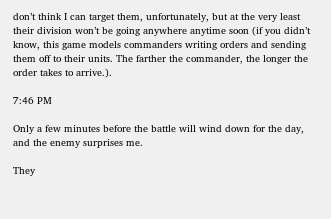don’t think I can target them, unfortunately, but at the very least their division won’t be going anywhere anytime soon (if you didn’t know, this game models commanders writing orders and sending them off to their units. The farther the commander, the longer the order takes to arrive.).

7:46 PM

Only a few minutes before the battle will wind down for the day, and the enemy surprises me.

They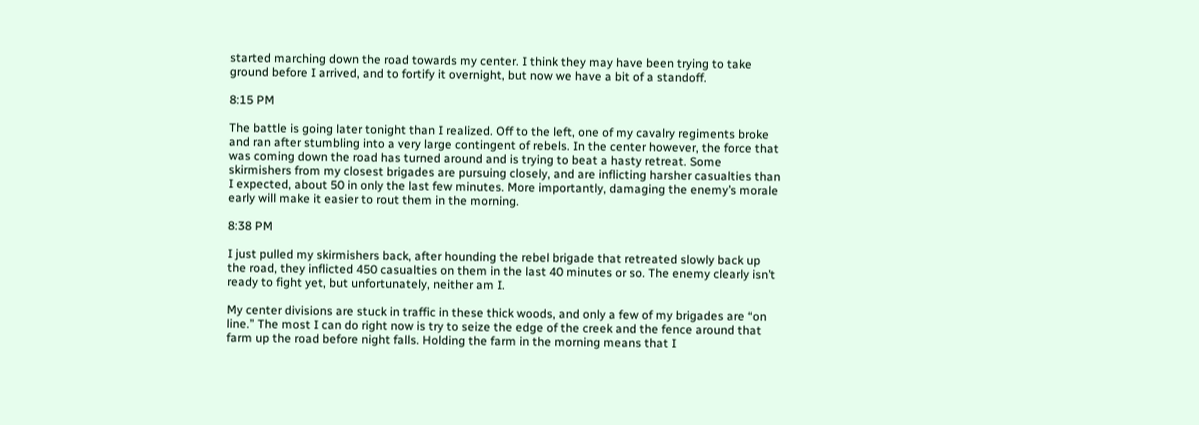started marching down the road towards my center. I think they may have been trying to take ground before I arrived, and to fortify it overnight, but now we have a bit of a standoff.

8:15 PM

The battle is going later tonight than I realized. Off to the left, one of my cavalry regiments broke and ran after stumbling into a very large contingent of rebels. In the center however, the force that was coming down the road has turned around and is trying to beat a hasty retreat. Some skirmishers from my closest brigades are pursuing closely, and are inflicting harsher casualties than I expected, about 50 in only the last few minutes. More importantly, damaging the enemy’s morale early will make it easier to rout them in the morning.

8:38 PM

I just pulled my skirmishers back, after hounding the rebel brigade that retreated slowly back up the road, they inflicted 450 casualties on them in the last 40 minutes or so. The enemy clearly isn’t ready to fight yet, but unfortunately, neither am I.

My center divisions are stuck in traffic in these thick woods, and only a few of my brigades are “on line.” The most I can do right now is try to seize the edge of the creek and the fence around that farm up the road before night falls. Holding the farm in the morning means that I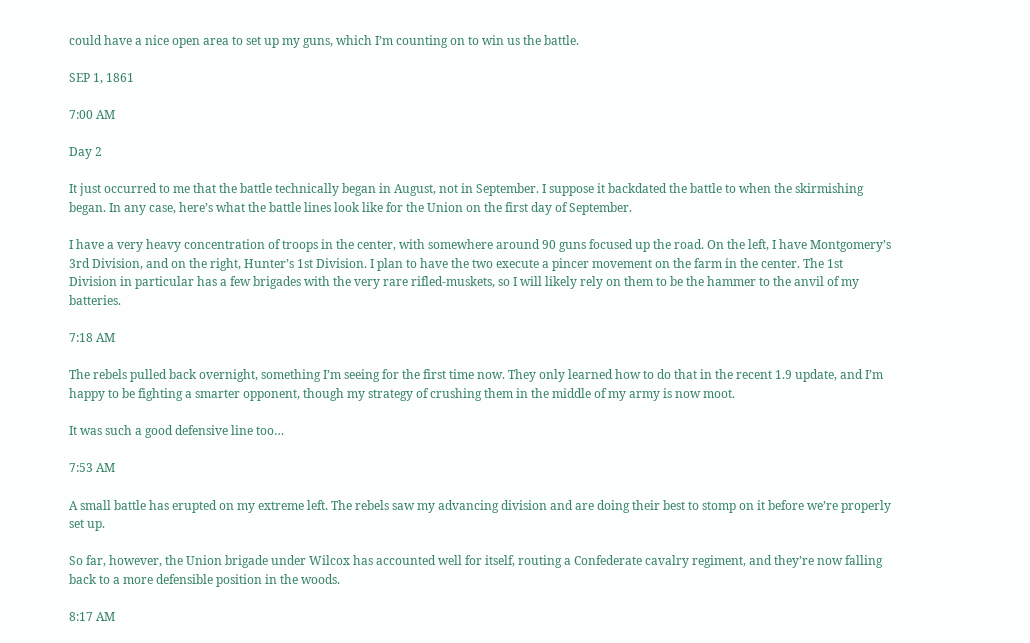could have a nice open area to set up my guns, which I’m counting on to win us the battle.

SEP 1, 1861

7:00 AM

Day 2

It just occurred to me that the battle technically began in August, not in September. I suppose it backdated the battle to when the skirmishing began. In any case, here’s what the battle lines look like for the Union on the first day of September.

I have a very heavy concentration of troops in the center, with somewhere around 90 guns focused up the road. On the left, I have Montgomery’s 3rd Division, and on the right, Hunter’s 1st Division. I plan to have the two execute a pincer movement on the farm in the center. The 1st Division in particular has a few brigades with the very rare rifled-muskets, so I will likely rely on them to be the hammer to the anvil of my batteries.

7:18 AM

The rebels pulled back overnight, something I’m seeing for the first time now. They only learned how to do that in the recent 1.9 update, and I’m happy to be fighting a smarter opponent, though my strategy of crushing them in the middle of my army is now moot.

It was such a good defensive line too…

7:53 AM

A small battle has erupted on my extreme left. The rebels saw my advancing division and are doing their best to stomp on it before we’re properly set up.

So far, however, the Union brigade under Wilcox has accounted well for itself, routing a Confederate cavalry regiment, and they’re now falling back to a more defensible position in the woods.

8:17 AM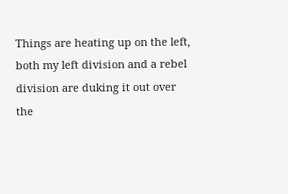Things are heating up on the left, both my left division and a rebel division are duking it out over the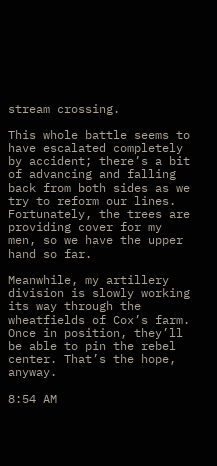stream crossing.

This whole battle seems to have escalated completely by accident; there’s a bit of advancing and falling back from both sides as we try to reform our lines. Fortunately, the trees are providing cover for my men, so we have the upper hand so far.

Meanwhile, my artillery division is slowly working its way through the wheatfields of Cox’s farm. Once in position, they’ll be able to pin the rebel center. That’s the hope, anyway.

8:54 AM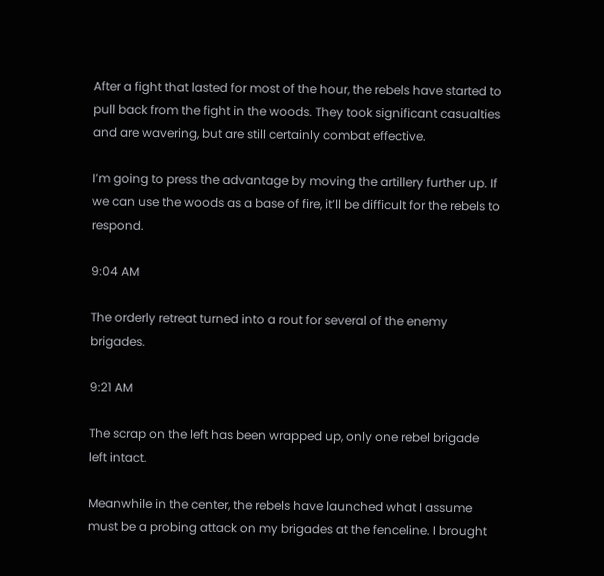After a fight that lasted for most of the hour, the rebels have started to pull back from the fight in the woods. They took significant casualties and are wavering, but are still certainly combat effective.

I’m going to press the advantage by moving the artillery further up. If we can use the woods as a base of fire, it’ll be difficult for the rebels to respond.

9:04 AM

The orderly retreat turned into a rout for several of the enemy brigades.

9:21 AM

The scrap on the left has been wrapped up, only one rebel brigade left intact.

Meanwhile in the center, the rebels have launched what I assume must be a probing attack on my brigades at the fenceline. I brought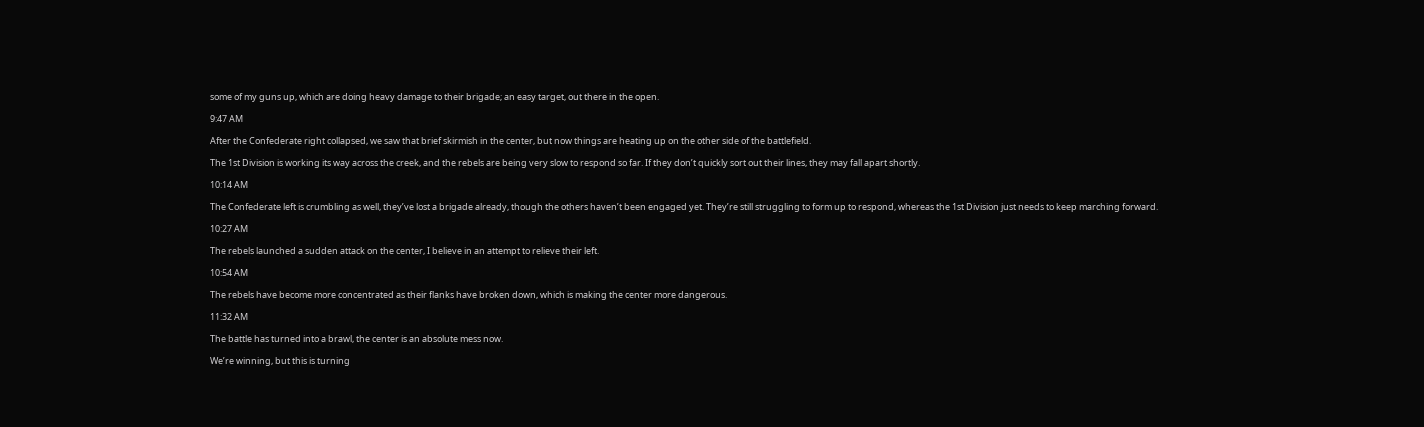some of my guns up, which are doing heavy damage to their brigade; an easy target, out there in the open.

9:47 AM

After the Confederate right collapsed, we saw that brief skirmish in the center, but now things are heating up on the other side of the battlefield.

The 1st Division is working its way across the creek, and the rebels are being very slow to respond so far. If they don’t quickly sort out their lines, they may fall apart shortly.

10:14 AM

The Confederate left is crumbling as well, they’ve lost a brigade already, though the others haven’t been engaged yet. They’re still struggling to form up to respond, whereas the 1st Division just needs to keep marching forward.

10:27 AM

The rebels launched a sudden attack on the center, I believe in an attempt to relieve their left.

10:54 AM

The rebels have become more concentrated as their flanks have broken down, which is making the center more dangerous.

11:32 AM

The battle has turned into a brawl, the center is an absolute mess now.

We’re winning, but this is turning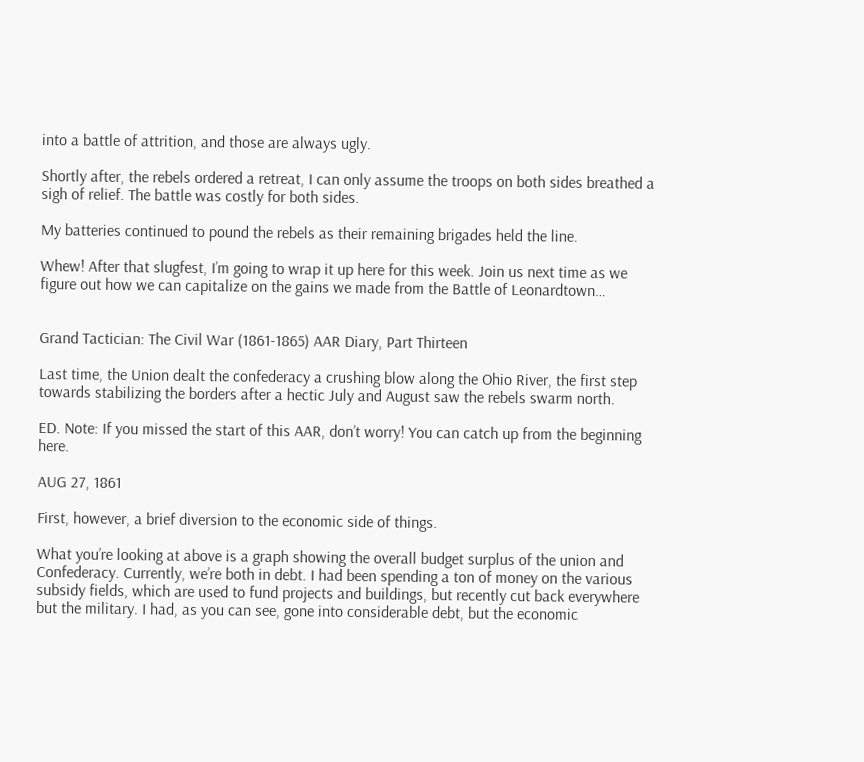into a battle of attrition, and those are always ugly.

Shortly after, the rebels ordered a retreat, I can only assume the troops on both sides breathed a sigh of relief. The battle was costly for both sides.

My batteries continued to pound the rebels as their remaining brigades held the line.

Whew! After that slugfest, I’m going to wrap it up here for this week. Join us next time as we figure out how we can capitalize on the gains we made from the Battle of Leonardtown…


Grand Tactician: The Civil War (1861-1865) AAR Diary, Part Thirteen

Last time, the Union dealt the confederacy a crushing blow along the Ohio River, the first step towards stabilizing the borders after a hectic July and August saw the rebels swarm north.

ED. Note: If you missed the start of this AAR, don’t worry! You can catch up from the beginning here.

AUG 27, 1861

First, however, a brief diversion to the economic side of things.

What you’re looking at above is a graph showing the overall budget surplus of the union and Confederacy. Currently, we’re both in debt. I had been spending a ton of money on the various subsidy fields, which are used to fund projects and buildings, but recently cut back everywhere but the military. I had, as you can see, gone into considerable debt, but the economic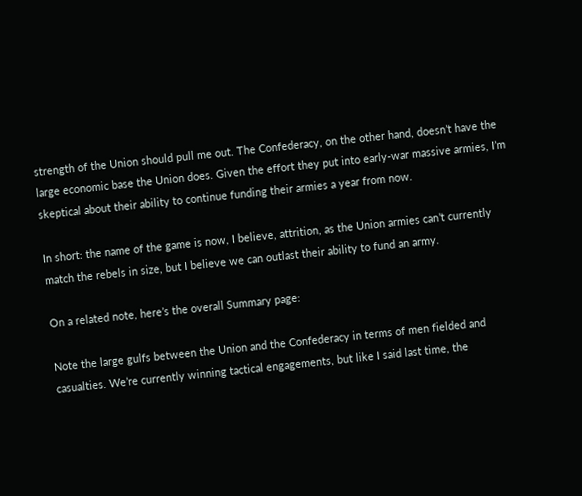strength of the Union should pull me out. The Confederacy, on the other hand, doesn’t have the large economic base the Union does. Given the effort they put into early-war massive armies, I’m skeptical about their ability to continue funding their armies a year from now.

In short: the name of the game is now, I believe, attrition, as the Union armies can’t currently match the rebels in size, but I believe we can outlast their ability to fund an army.

On a related note, here’s the overall Summary page:

Note the large gulfs between the Union and the Confederacy in terms of men fielded and casualties. We’re currently winning tactical engagements, but like I said last time, the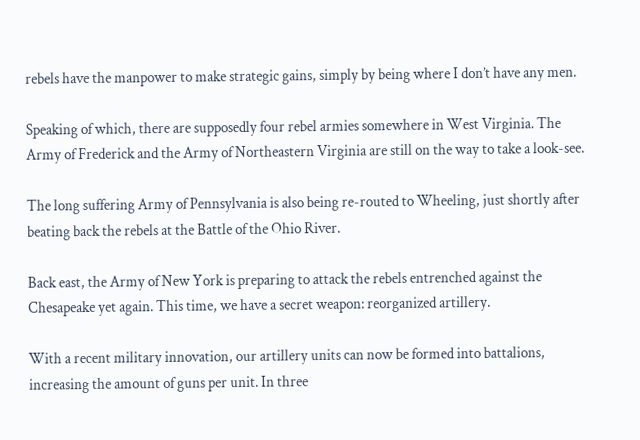rebels have the manpower to make strategic gains, simply by being where I don’t have any men.

Speaking of which, there are supposedly four rebel armies somewhere in West Virginia. The Army of Frederick and the Army of Northeastern Virginia are still on the way to take a look-see.

The long suffering Army of Pennsylvania is also being re-routed to Wheeling, just shortly after beating back the rebels at the Battle of the Ohio River.

Back east, the Army of New York is preparing to attack the rebels entrenched against the Chesapeake yet again. This time, we have a secret weapon: reorganized artillery.

With a recent military innovation, our artillery units can now be formed into battalions, increasing the amount of guns per unit. In three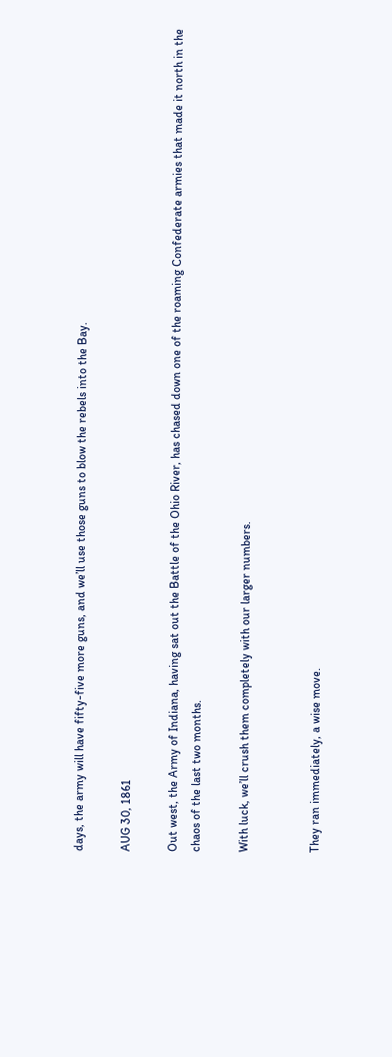days, the army will have fifty-five more guns, and we’ll use those guns to blow the rebels into the Bay.

AUG 30, 1861

Out west, the Army of Indiana, having sat out the Battle of the Ohio River, has chased down one of the roaming Confederate armies that made it north in the chaos of the last two months.

With luck, we’ll crush them completely with our larger numbers.


They ran immediately, a wise move.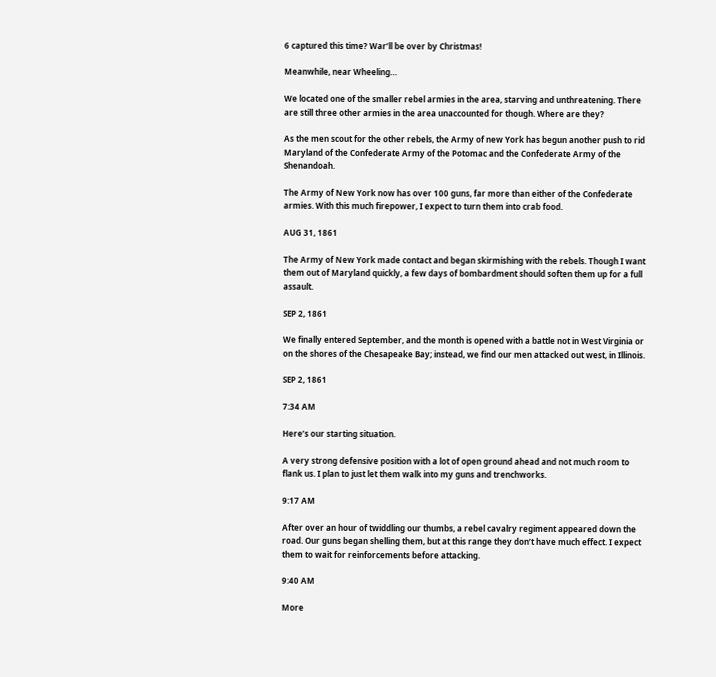6 captured this time? War’ll be over by Christmas!

Meanwhile, near Wheeling…

We located one of the smaller rebel armies in the area, starving and unthreatening. There are still three other armies in the area unaccounted for though. Where are they?

As the men scout for the other rebels, the Army of new York has begun another push to rid Maryland of the Confederate Army of the Potomac and the Confederate Army of the Shenandoah.

The Army of New York now has over 100 guns, far more than either of the Confederate armies. With this much firepower, I expect to turn them into crab food.

AUG 31, 1861

The Army of New York made contact and began skirmishing with the rebels. Though I want them out of Maryland quickly, a few days of bombardment should soften them up for a full assault.

SEP 2, 1861

We finally entered September, and the month is opened with a battle not in West Virginia or on the shores of the Chesapeake Bay; instead, we find our men attacked out west, in Illinois.

SEP 2, 1861

7:34 AM

Here’s our starting situation.

A very strong defensive position with a lot of open ground ahead and not much room to flank us. I plan to just let them walk into my guns and trenchworks.

9:17 AM

After over an hour of twiddling our thumbs, a rebel cavalry regiment appeared down the road. Our guns began shelling them, but at this range they don’t have much effect. I expect them to wait for reinforcements before attacking.

9:40 AM

More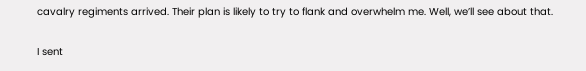cavalry regiments arrived. Their plan is likely to try to flank and overwhelm me. Well, we’ll see about that.

I sent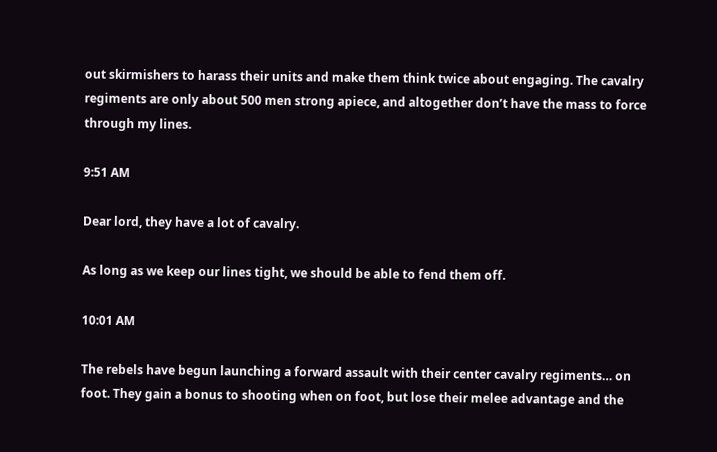out skirmishers to harass their units and make them think twice about engaging. The cavalry regiments are only about 500 men strong apiece, and altogether don’t have the mass to force through my lines.

9:51 AM

Dear lord, they have a lot of cavalry.

As long as we keep our lines tight, we should be able to fend them off.

10:01 AM

The rebels have begun launching a forward assault with their center cavalry regiments… on foot. They gain a bonus to shooting when on foot, but lose their melee advantage and the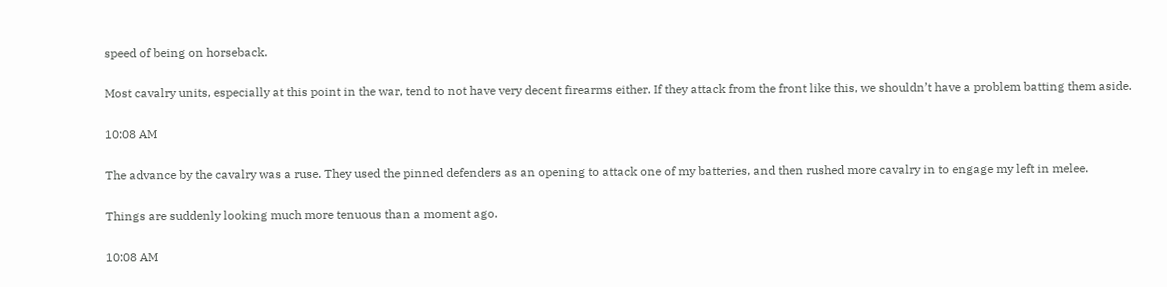speed of being on horseback.

Most cavalry units, especially at this point in the war, tend to not have very decent firearms either. If they attack from the front like this, we shouldn’t have a problem batting them aside.

10:08 AM

The advance by the cavalry was a ruse. They used the pinned defenders as an opening to attack one of my batteries, and then rushed more cavalry in to engage my left in melee.

Things are suddenly looking much more tenuous than a moment ago.

10:08 AM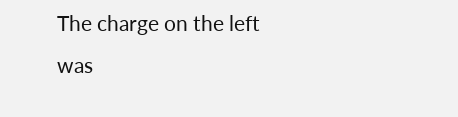The charge on the left was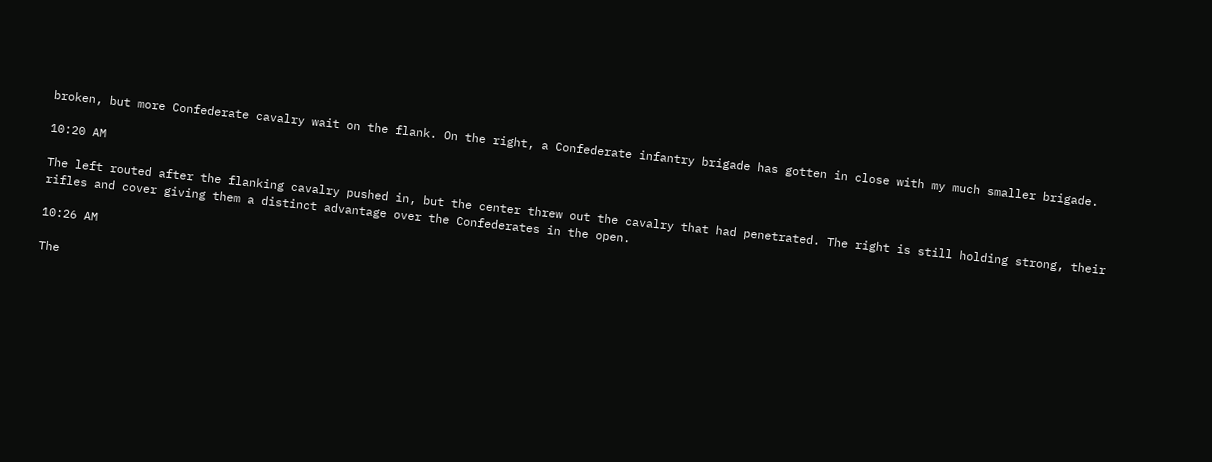broken, but more Confederate cavalry wait on the flank. On the right, a Confederate infantry brigade has gotten in close with my much smaller brigade.

10:20 AM

The left routed after the flanking cavalry pushed in, but the center threw out the cavalry that had penetrated. The right is still holding strong, their rifles and cover giving them a distinct advantage over the Confederates in the open.

10:26 AM

The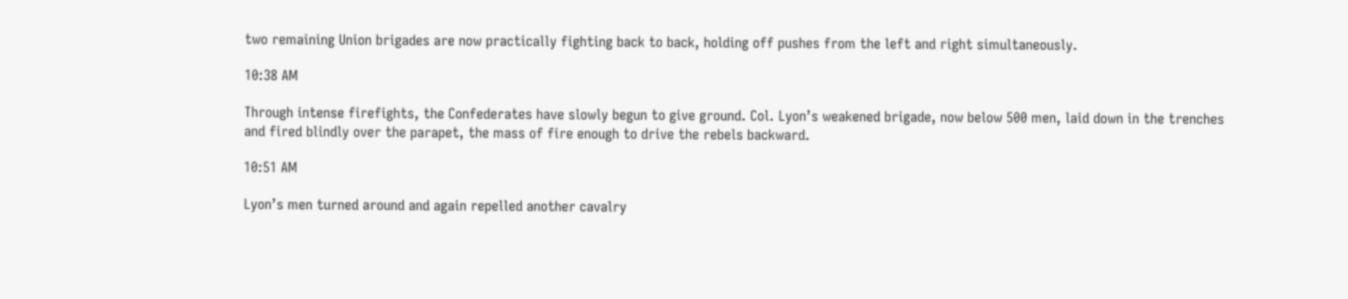two remaining Union brigades are now practically fighting back to back, holding off pushes from the left and right simultaneously.

10:38 AM

Through intense firefights, the Confederates have slowly begun to give ground. Col. Lyon’s weakened brigade, now below 500 men, laid down in the trenches and fired blindly over the parapet, the mass of fire enough to drive the rebels backward.

10:51 AM

Lyon’s men turned around and again repelled another cavalry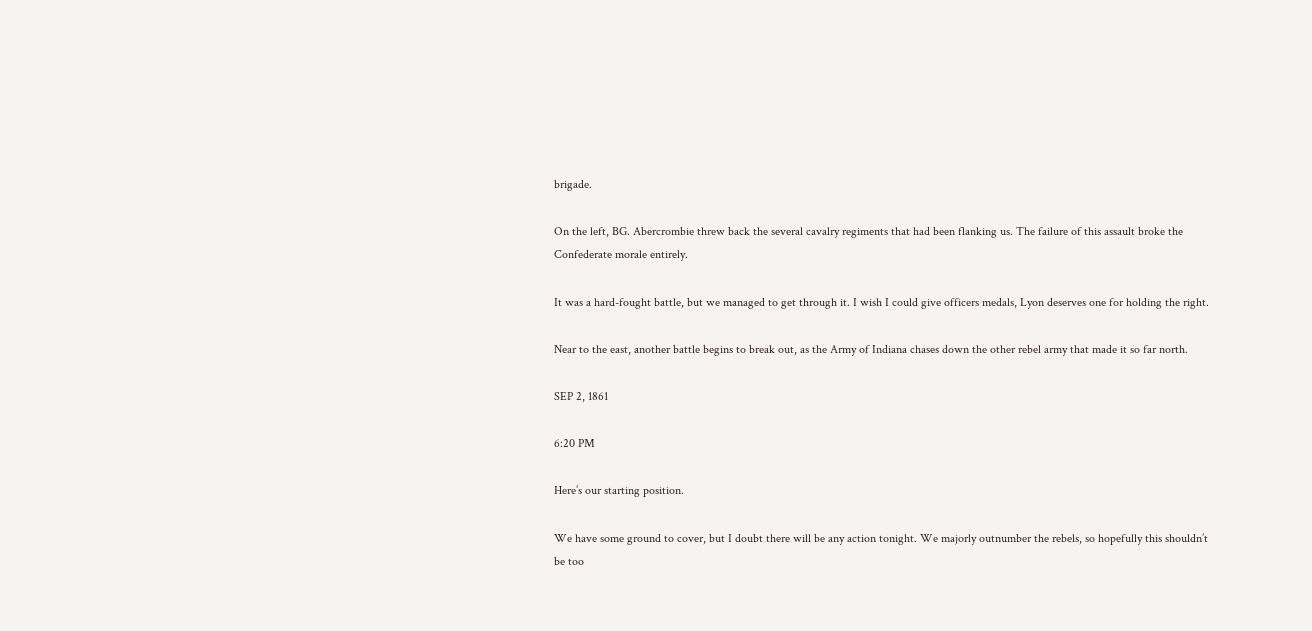brigade.

On the left, BG. Abercrombie threw back the several cavalry regiments that had been flanking us. The failure of this assault broke the Confederate morale entirely.

It was a hard-fought battle, but we managed to get through it. I wish I could give officers medals, Lyon deserves one for holding the right.

Near to the east, another battle begins to break out, as the Army of Indiana chases down the other rebel army that made it so far north.

SEP 2, 1861

6:20 PM

Here’s our starting position.

We have some ground to cover, but I doubt there will be any action tonight. We majorly outnumber the rebels, so hopefully this shouldn’t be too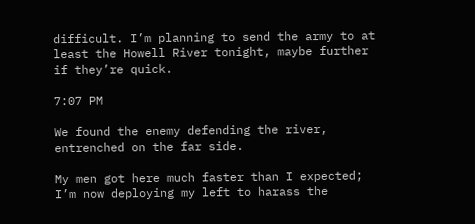difficult. I’m planning to send the army to at least the Howell River tonight, maybe further if they’re quick.

7:07 PM

We found the enemy defending the river, entrenched on the far side.

My men got here much faster than I expected; I’m now deploying my left to harass the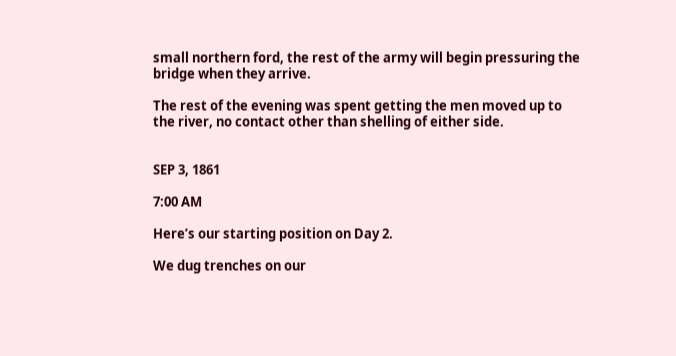small northern ford, the rest of the army will begin pressuring the bridge when they arrive.

The rest of the evening was spent getting the men moved up to the river, no contact other than shelling of either side.


SEP 3, 1861

7:00 AM

Here’s our starting position on Day 2.

We dug trenches on our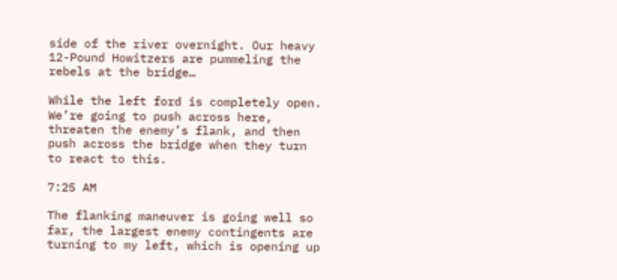side of the river overnight. Our heavy 12-Pound Howitzers are pummeling the rebels at the bridge…

While the left ford is completely open. We’re going to push across here, threaten the enemy’s flank, and then push across the bridge when they turn to react to this.

7:25 AM

The flanking maneuver is going well so far, the largest enemy contingents are turning to my left, which is opening up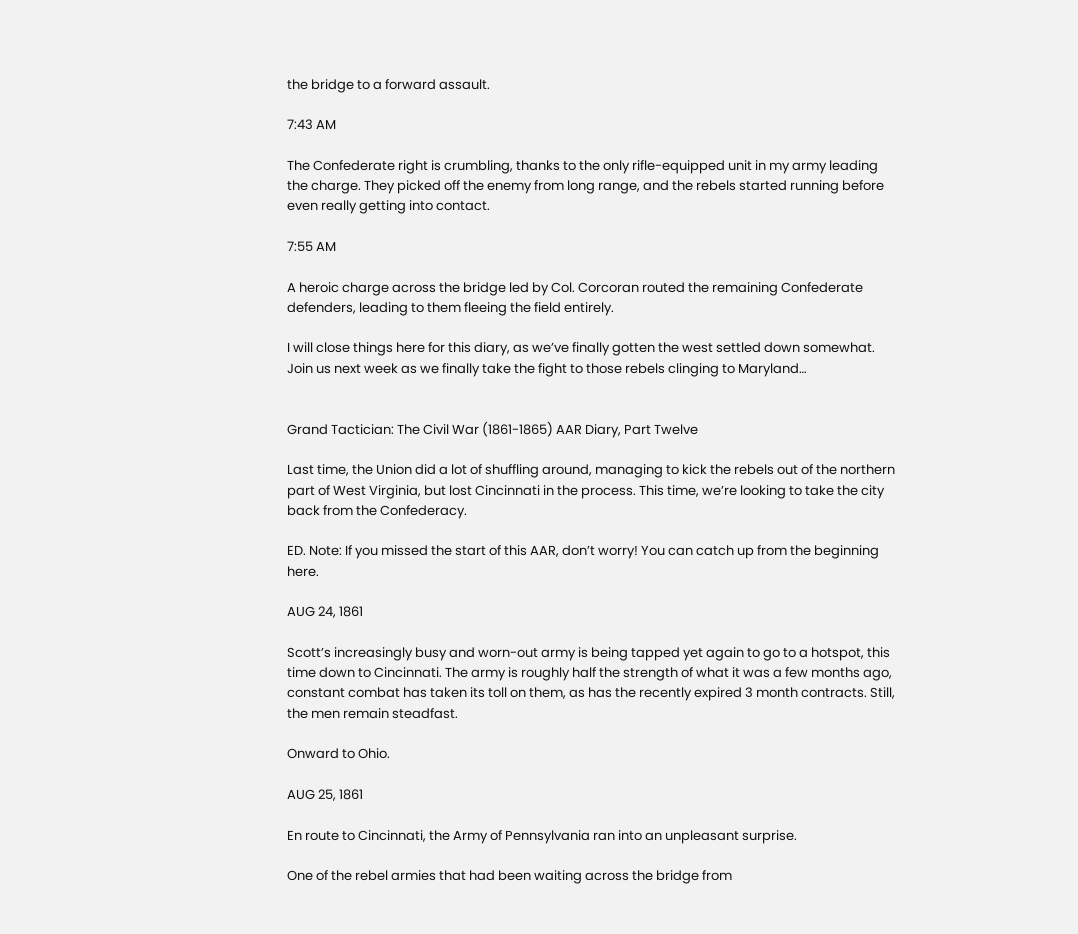the bridge to a forward assault.

7:43 AM

The Confederate right is crumbling, thanks to the only rifle-equipped unit in my army leading the charge. They picked off the enemy from long range, and the rebels started running before even really getting into contact.

7:55 AM

A heroic charge across the bridge led by Col. Corcoran routed the remaining Confederate defenders, leading to them fleeing the field entirely.

I will close things here for this diary, as we’ve finally gotten the west settled down somewhat. Join us next week as we finally take the fight to those rebels clinging to Maryland…


Grand Tactician: The Civil War (1861-1865) AAR Diary, Part Twelve

Last time, the Union did a lot of shuffling around, managing to kick the rebels out of the northern part of West Virginia, but lost Cincinnati in the process. This time, we’re looking to take the city back from the Confederacy.

ED. Note: If you missed the start of this AAR, don’t worry! You can catch up from the beginning here.

AUG 24, 1861

Scott’s increasingly busy and worn-out army is being tapped yet again to go to a hotspot, this time down to Cincinnati. The army is roughly half the strength of what it was a few months ago, constant combat has taken its toll on them, as has the recently expired 3 month contracts. Still, the men remain steadfast.

Onward to Ohio.

AUG 25, 1861

En route to Cincinnati, the Army of Pennsylvania ran into an unpleasant surprise.

One of the rebel armies that had been waiting across the bridge from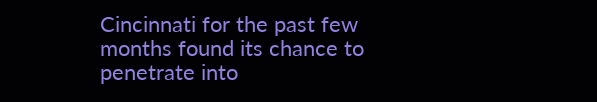Cincinnati for the past few months found its chance to penetrate into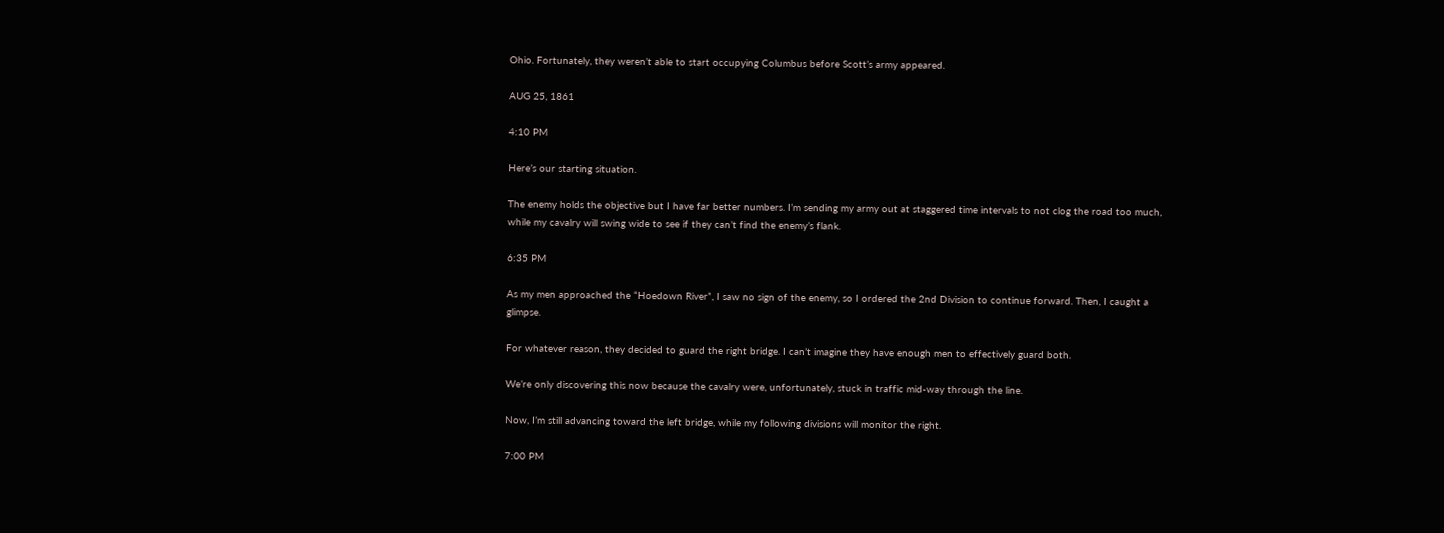Ohio. Fortunately, they weren’t able to start occupying Columbus before Scott’s army appeared.

AUG 25, 1861

4:10 PM

Here’s our starting situation.

The enemy holds the objective but I have far better numbers. I’m sending my army out at staggered time intervals to not clog the road too much, while my cavalry will swing wide to see if they can’t find the enemy’s flank.

6:35 PM

As my men approached the “Hoedown River”, I saw no sign of the enemy, so I ordered the 2nd Division to continue forward. Then, I caught a glimpse.

For whatever reason, they decided to guard the right bridge. I can’t imagine they have enough men to effectively guard both.

We’re only discovering this now because the cavalry were, unfortunately, stuck in traffic mid-way through the line.

Now, I’m still advancing toward the left bridge, while my following divisions will monitor the right.

7:00 PM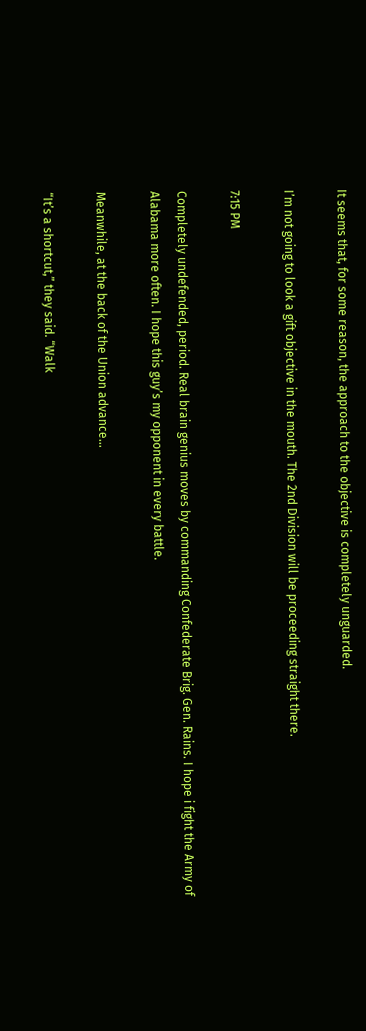It seems that, for some reason, the approach to the objective is completely unguarded.

I’m not going to look a gift objective in the mouth. The 2nd Division will be proceeding straight there.

7:15 PM

Completely undefended, period. Real brain genius moves by commanding Confederate Brig. Gen. Rains. I hope i fight the Army of Alabama more often. I hope this guy’s my opponent in every battle.

Meanwhile, at the back of the Union advance…

“It’s a shortcut,” they said. “Walk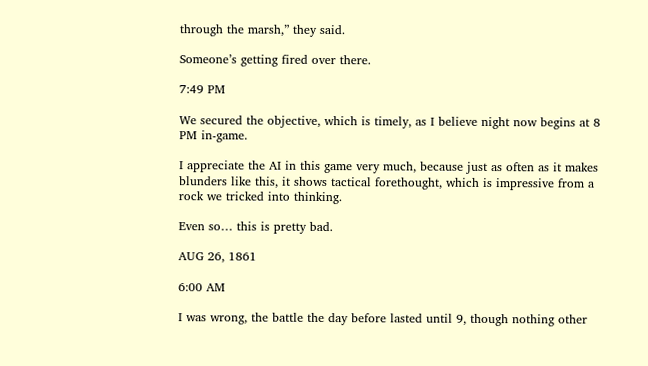through the marsh,” they said.

Someone’s getting fired over there.

7:49 PM

We secured the objective, which is timely, as I believe night now begins at 8 PM in-game.

I appreciate the AI in this game very much, because just as often as it makes blunders like this, it shows tactical forethought, which is impressive from a rock we tricked into thinking.

Even so… this is pretty bad.

AUG 26, 1861

6:00 AM

I was wrong, the battle the day before lasted until 9, though nothing other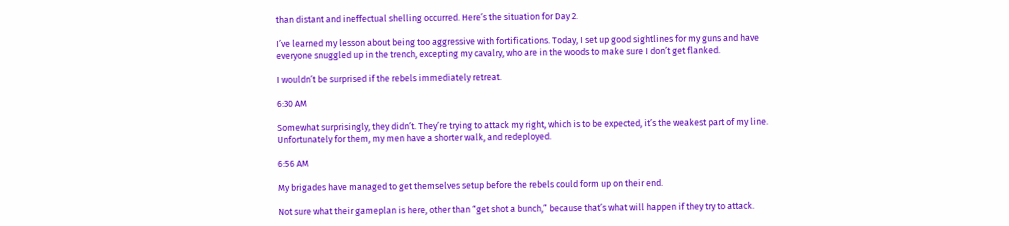than distant and ineffectual shelling occurred. Here’s the situation for Day 2.

I’ve learned my lesson about being too aggressive with fortifications. Today, I set up good sightlines for my guns and have everyone snuggled up in the trench, excepting my cavalry, who are in the woods to make sure I don’t get flanked.

I wouldn’t be surprised if the rebels immediately retreat.

6:30 AM

Somewhat surprisingly, they didn’t. They’re trying to attack my right, which is to be expected, it’s the weakest part of my line. Unfortunately for them, my men have a shorter walk, and redeployed.

6:56 AM

My brigades have managed to get themselves setup before the rebels could form up on their end.

Not sure what their gameplan is here, other than “get shot a bunch,” because that’s what will happen if they try to attack.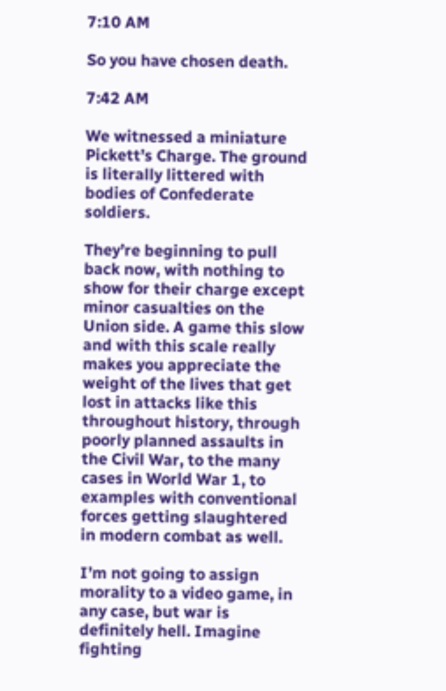7:10 AM

So you have chosen death.

7:42 AM

We witnessed a miniature Pickett’s Charge. The ground is literally littered with bodies of Confederate soldiers.

They’re beginning to pull back now, with nothing to show for their charge except minor casualties on the Union side. A game this slow and with this scale really makes you appreciate the weight of the lives that get lost in attacks like this throughout history, through poorly planned assaults in the Civil War, to the many cases in World War 1, to examples with conventional forces getting slaughtered in modern combat as well.

I’m not going to assign morality to a video game, in any case, but war is definitely hell. Imagine fighting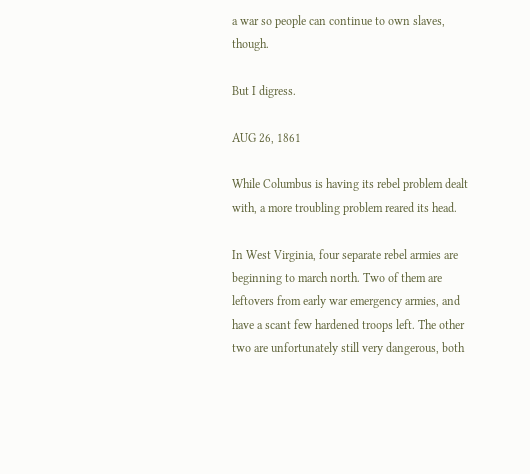a war so people can continue to own slaves, though.

But I digress.

AUG 26, 1861

While Columbus is having its rebel problem dealt with, a more troubling problem reared its head.

In West Virginia, four separate rebel armies are beginning to march north. Two of them are leftovers from early war emergency armies, and have a scant few hardened troops left. The other two are unfortunately still very dangerous, both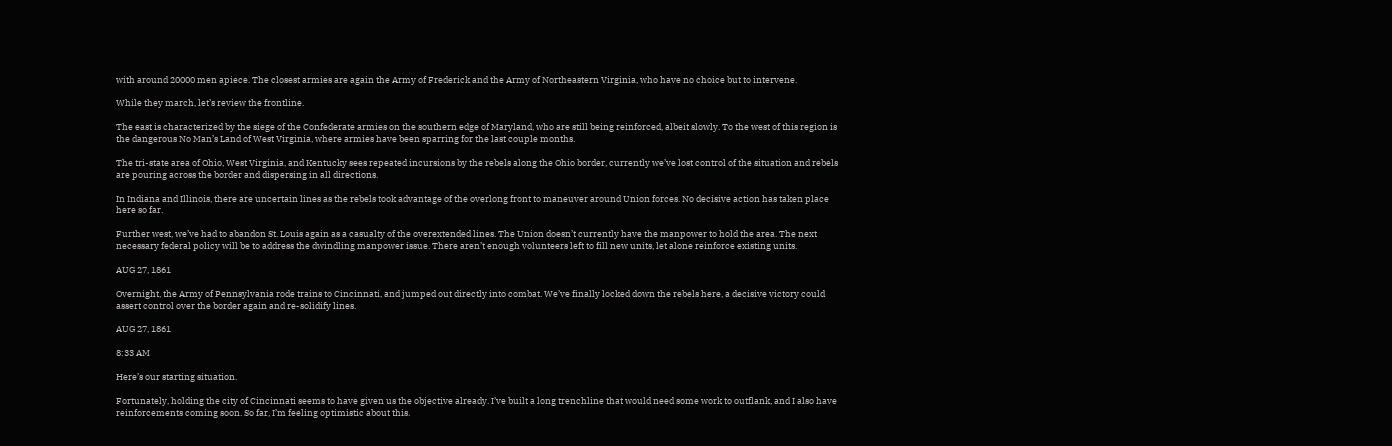with around 20000 men apiece. The closest armies are again the Army of Frederick and the Army of Northeastern Virginia, who have no choice but to intervene.

While they march, let’s review the frontline.

The east is characterized by the siege of the Confederate armies on the southern edge of Maryland, who are still being reinforced, albeit slowly. To the west of this region is the dangerous No Man’s Land of West Virginia, where armies have been sparring for the last couple months.

The tri-state area of Ohio, West Virginia, and Kentucky sees repeated incursions by the rebels along the Ohio border, currently we’ve lost control of the situation and rebels are pouring across the border and dispersing in all directions.

In Indiana and Illinois, there are uncertain lines as the rebels took advantage of the overlong front to maneuver around Union forces. No decisive action has taken place here so far.

Further west, we’ve had to abandon St. Louis again as a casualty of the overextended lines. The Union doesn’t currently have the manpower to hold the area. The next necessary federal policy will be to address the dwindling manpower issue. There aren’t enough volunteers left to fill new units, let alone reinforce existing units.

AUG 27, 1861

Overnight, the Army of Pennsylvania rode trains to Cincinnati, and jumped out directly into combat. We’ve finally locked down the rebels here, a decisive victory could assert control over the border again and re-solidify lines.

AUG 27, 1861

8:33 AM

Here’s our starting situation.

Fortunately, holding the city of Cincinnati seems to have given us the objective already. I’ve built a long trenchline that would need some work to outflank, and I also have reinforcements coming soon. So far, I’m feeling optimistic about this.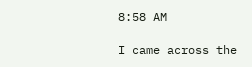8:58 AM

I came across the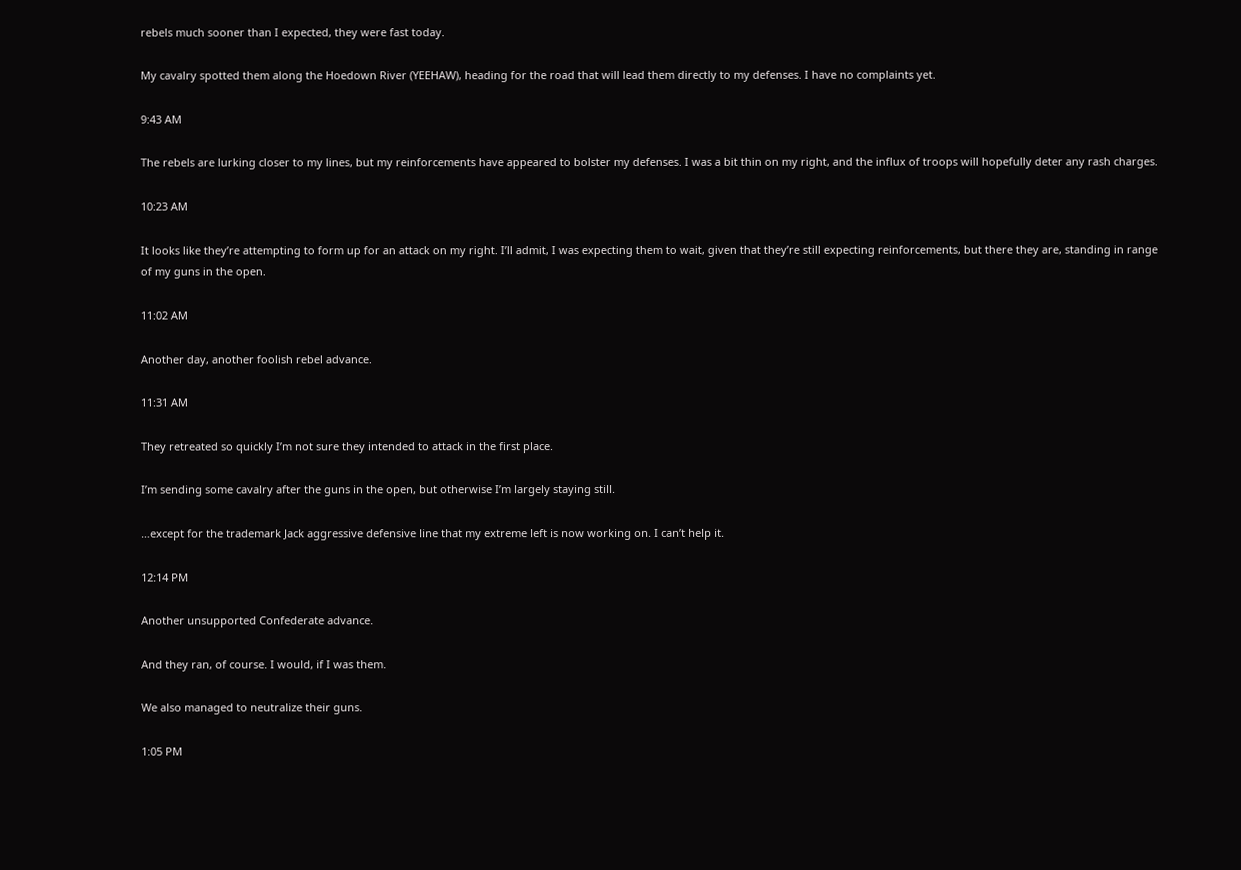rebels much sooner than I expected, they were fast today.

My cavalry spotted them along the Hoedown River (YEEHAW), heading for the road that will lead them directly to my defenses. I have no complaints yet.

9:43 AM

The rebels are lurking closer to my lines, but my reinforcements have appeared to bolster my defenses. I was a bit thin on my right, and the influx of troops will hopefully deter any rash charges.

10:23 AM

It looks like they’re attempting to form up for an attack on my right. I’ll admit, I was expecting them to wait, given that they’re still expecting reinforcements, but there they are, standing in range of my guns in the open.

11:02 AM

Another day, another foolish rebel advance.

11:31 AM

They retreated so quickly I’m not sure they intended to attack in the first place.

I’m sending some cavalry after the guns in the open, but otherwise I’m largely staying still.

…except for the trademark Jack aggressive defensive line that my extreme left is now working on. I can’t help it.

12:14 PM

Another unsupported Confederate advance.

And they ran, of course. I would, if I was them.

We also managed to neutralize their guns.

1:05 PM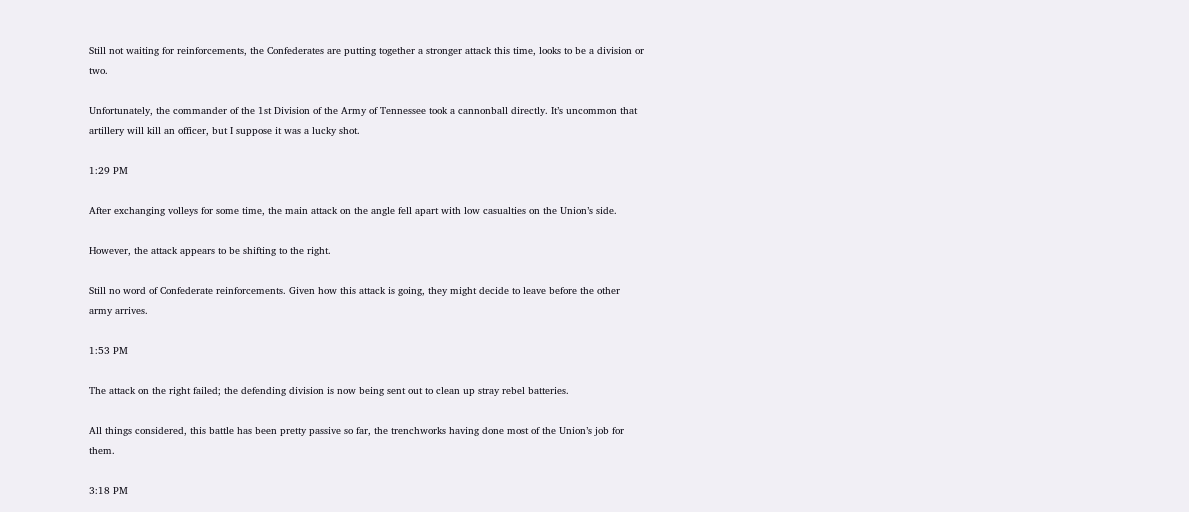Still not waiting for reinforcements, the Confederates are putting together a stronger attack this time, looks to be a division or two.

Unfortunately, the commander of the 1st Division of the Army of Tennessee took a cannonball directly. It’s uncommon that artillery will kill an officer, but I suppose it was a lucky shot.

1:29 PM

After exchanging volleys for some time, the main attack on the angle fell apart with low casualties on the Union’s side.

However, the attack appears to be shifting to the right.

Still no word of Confederate reinforcements. Given how this attack is going, they might decide to leave before the other army arrives.

1:53 PM

The attack on the right failed; the defending division is now being sent out to clean up stray rebel batteries.

All things considered, this battle has been pretty passive so far, the trenchworks having done most of the Union’s job for them.

3:18 PM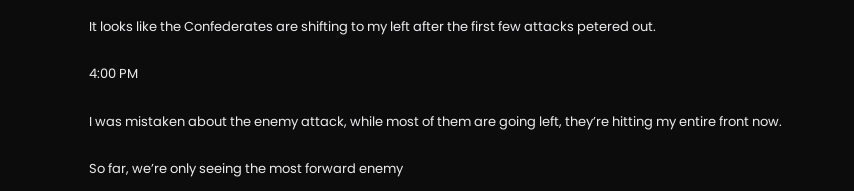It looks like the Confederates are shifting to my left after the first few attacks petered out.

4:00 PM

I was mistaken about the enemy attack, while most of them are going left, they’re hitting my entire front now.

So far, we’re only seeing the most forward enemy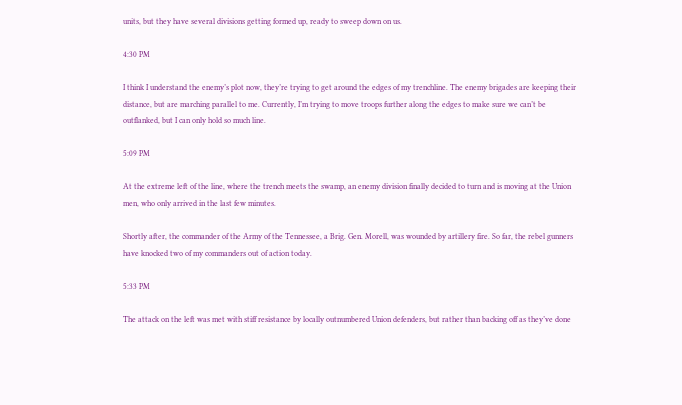units, but they have several divisions getting formed up, ready to sweep down on us.

4:30 PM

I think I understand the enemy’s plot now, they’re trying to get around the edges of my trenchline. The enemy brigades are keeping their distance, but are marching parallel to me. Currently, I’m trying to move troops further along the edges to make sure we can’t be outflanked, but I can only hold so much line.

5:09 PM

At the extreme left of the line, where the trench meets the swamp, an enemy division finally decided to turn and is moving at the Union men, who only arrived in the last few minutes.

Shortly after, the commander of the Army of the Tennessee, a Brig. Gen. Morell, was wounded by artillery fire. So far, the rebel gunners have knocked two of my commanders out of action today.

5:33 PM

The attack on the left was met with stiff resistance by locally outnumbered Union defenders, but rather than backing off as they’ve done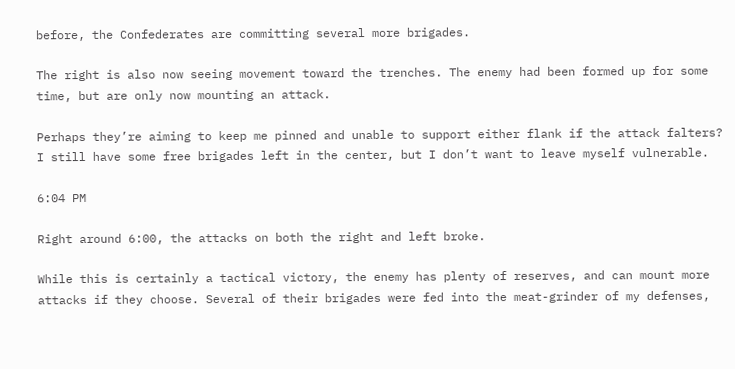before, the Confederates are committing several more brigades.

The right is also now seeing movement toward the trenches. The enemy had been formed up for some time, but are only now mounting an attack.

Perhaps they’re aiming to keep me pinned and unable to support either flank if the attack falters? I still have some free brigades left in the center, but I don’t want to leave myself vulnerable.

6:04 PM

Right around 6:00, the attacks on both the right and left broke.

While this is certainly a tactical victory, the enemy has plenty of reserves, and can mount more attacks if they choose. Several of their brigades were fed into the meat-grinder of my defenses,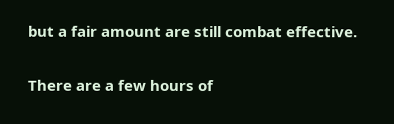but a fair amount are still combat effective.

There are a few hours of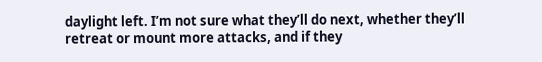daylight left. I’m not sure what they’ll do next, whether they’ll retreat or mount more attacks, and if they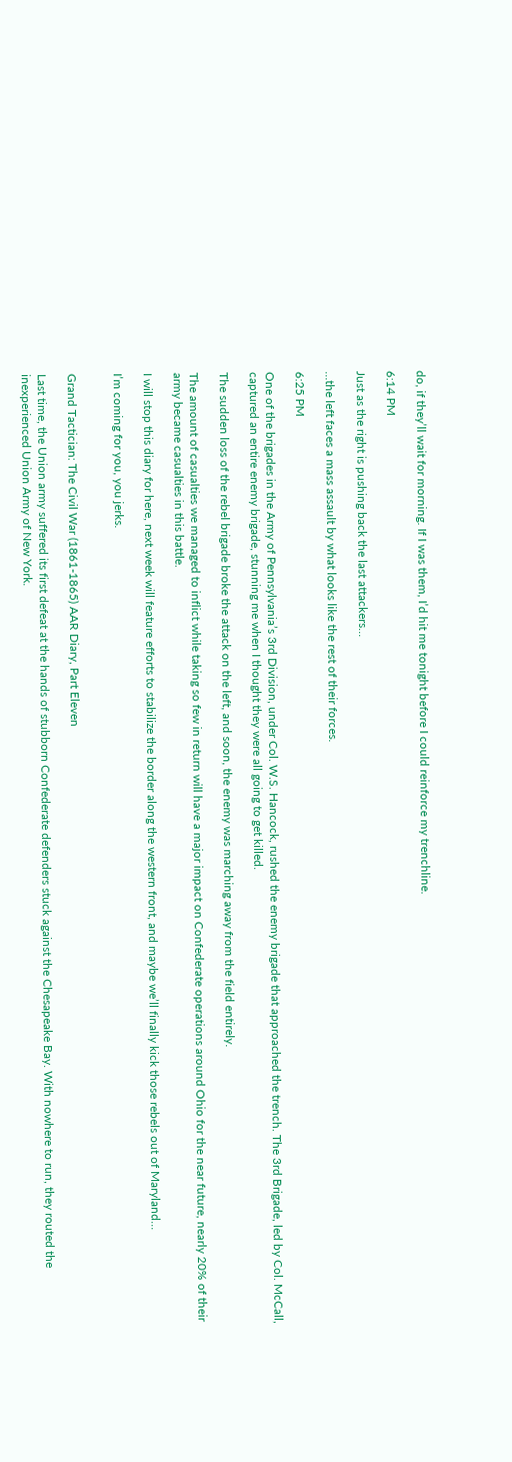do, if they’ll wait for morning. If I was them, I’d hit me tonight before I could reinforce my trenchline.

6:14 PM

Just as the right is pushing back the last attackers…

…the left faces a mass assault by what looks like the rest of their forces.

6:25 PM

One of the brigades in the Army of Pennsylvania’s 3rd Division, under Col. W.S. Hancock, rushed the enemy brigade that approached the trench. The 3rd Brigade, led by Col. McCall, captured an entire enemy brigade, stunning me when I thought they were all going to get killed.

The sudden loss of the rebel brigade broke the attack on the left, and soon, the enemy was marching away from the field entirely.

The amount of casualties we managed to inflict while taking so few in return will have a major impact on Confederate operations around Ohio for the near future, nearly 20% of their army became casualties in this battle.

I will stop this diary for here, next week will feature efforts to stabilize the border along the western front, and maybe we’ll finally kick those rebels out of Maryland…

I’m coming for you, you jerks.


Grand Tactician: The Civil War (1861-1865) AAR Diary, Part Eleven

Last time, the Union army suffered its first defeat at the hands of stubborn Confederate defenders stuck against the Chesapeake Bay. With nowhere to run, they routed the inexperienced Union Army of New York.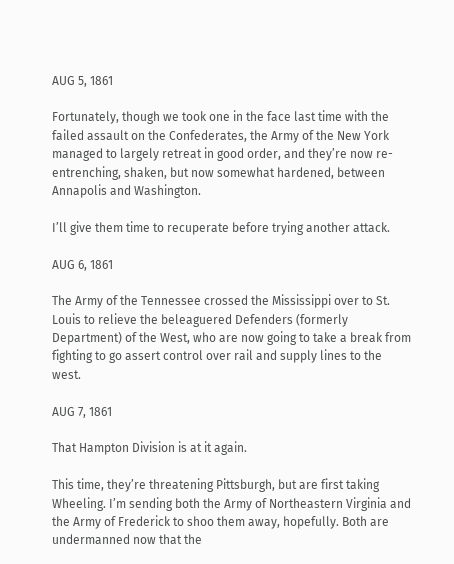AUG 5, 1861

Fortunately, though we took one in the face last time with the failed assault on the Confederates, the Army of the New York managed to largely retreat in good order, and they’re now re-entrenching, shaken, but now somewhat hardened, between Annapolis and Washington.

I’ll give them time to recuperate before trying another attack.

AUG 6, 1861

The Army of the Tennessee crossed the Mississippi over to St. Louis to relieve the beleaguered Defenders (formerly Department) of the West, who are now going to take a break from fighting to go assert control over rail and supply lines to the west.

AUG 7, 1861

That Hampton Division is at it again.

This time, they’re threatening Pittsburgh, but are first taking Wheeling. I’m sending both the Army of Northeastern Virginia and the Army of Frederick to shoo them away, hopefully. Both are undermanned now that the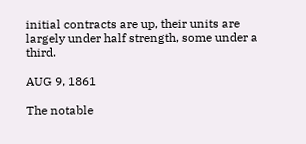initial contracts are up, their units are largely under half strength, some under a third.

AUG 9, 1861

The notable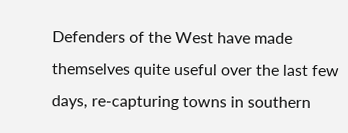Defenders of the West have made themselves quite useful over the last few days, re-capturing towns in southern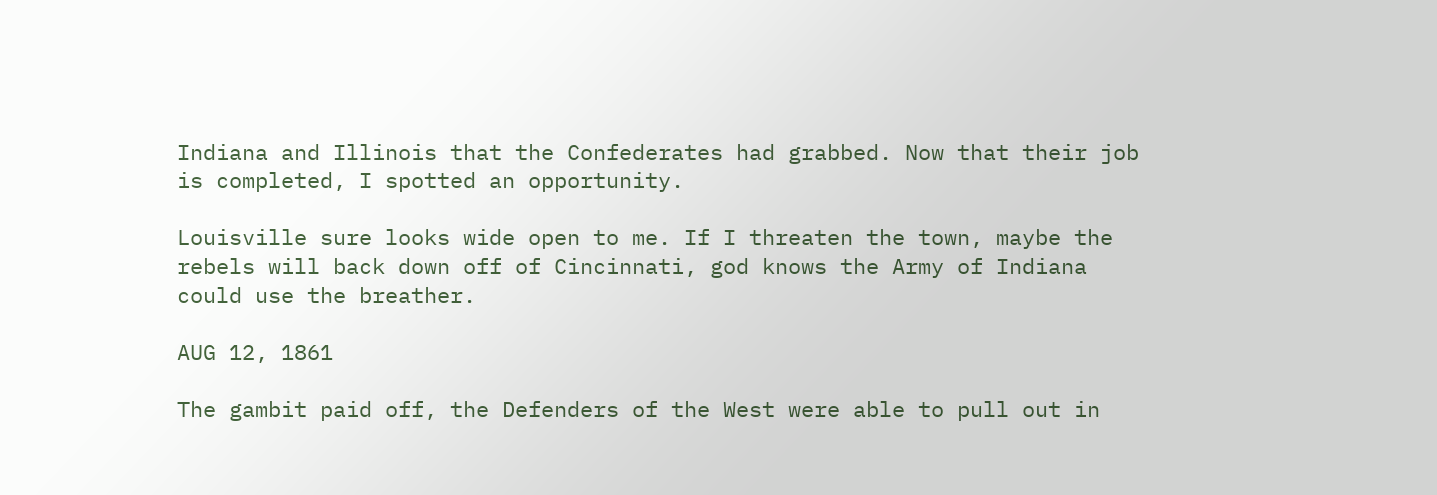Indiana and Illinois that the Confederates had grabbed. Now that their job is completed, I spotted an opportunity.

Louisville sure looks wide open to me. If I threaten the town, maybe the rebels will back down off of Cincinnati, god knows the Army of Indiana could use the breather.

AUG 12, 1861

The gambit paid off, the Defenders of the West were able to pull out in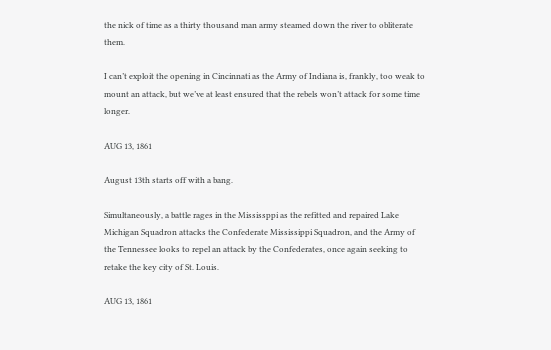the nick of time as a thirty thousand man army steamed down the river to obliterate them.

I can’t exploit the opening in Cincinnati as the Army of Indiana is, frankly, too weak to mount an attack, but we’ve at least ensured that the rebels won’t attack for some time longer.

AUG 13, 1861

August 13th starts off with a bang.

Simultaneously, a battle rages in the Mississppi as the refitted and repaired Lake Michigan Squadron attacks the Confederate Mississippi Squadron, and the Army of the Tennessee looks to repel an attack by the Confederates, once again seeking to retake the key city of St. Louis.

AUG 13, 1861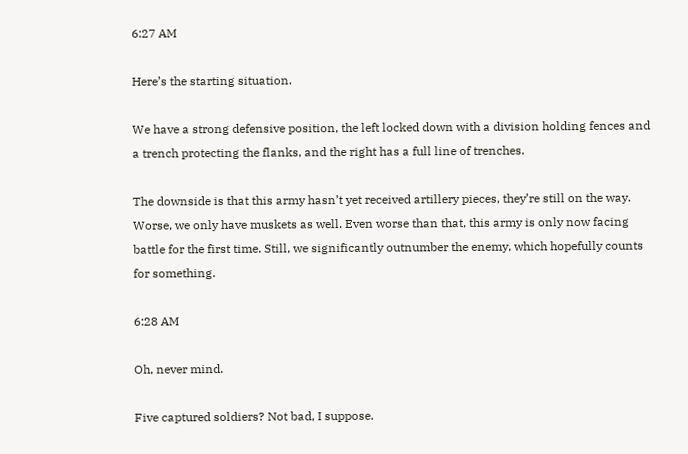6:27 AM

Here’s the starting situation.

We have a strong defensive position, the left locked down with a division holding fences and a trench protecting the flanks, and the right has a full line of trenches.

The downside is that this army hasn’t yet received artillery pieces, they’re still on the way. Worse, we only have muskets as well. Even worse than that, this army is only now facing battle for the first time. Still, we significantly outnumber the enemy, which hopefully counts for something.

6:28 AM

Oh, never mind.

Five captured soldiers? Not bad, I suppose.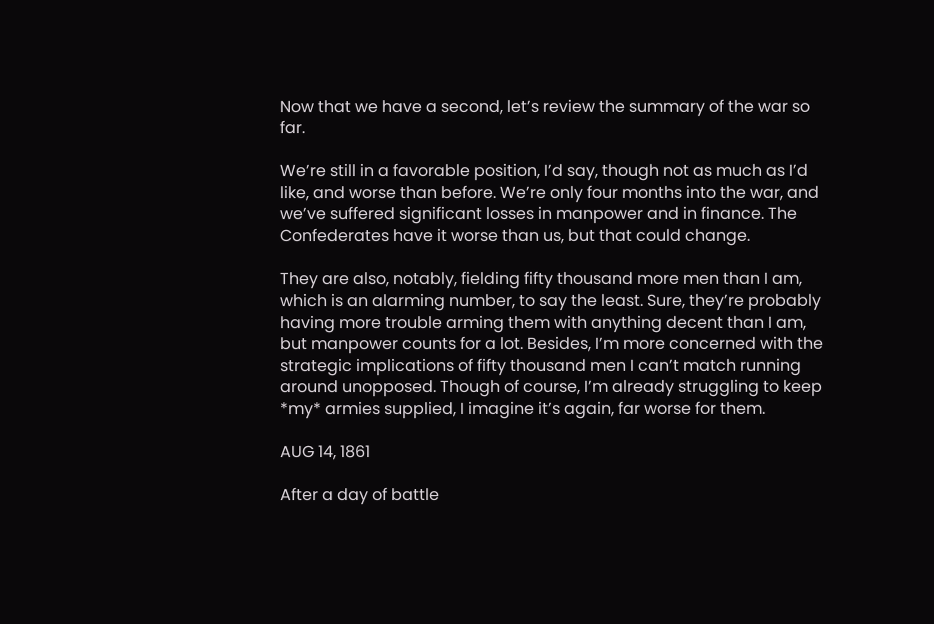Now that we have a second, let’s review the summary of the war so far.

We’re still in a favorable position, I’d say, though not as much as I’d like, and worse than before. We’re only four months into the war, and we’ve suffered significant losses in manpower and in finance. The Confederates have it worse than us, but that could change.

They are also, notably, fielding fifty thousand more men than I am, which is an alarming number, to say the least. Sure, they’re probably having more trouble arming them with anything decent than I am, but manpower counts for a lot. Besides, I’m more concerned with the strategic implications of fifty thousand men I can’t match running around unopposed. Though of course, I’m already struggling to keep *my* armies supplied, I imagine it’s again, far worse for them.

AUG 14, 1861

After a day of battle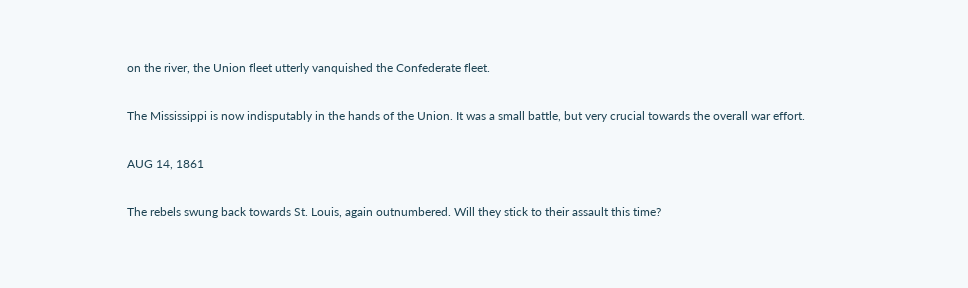on the river, the Union fleet utterly vanquished the Confederate fleet.

The Mississippi is now indisputably in the hands of the Union. It was a small battle, but very crucial towards the overall war effort.

AUG 14, 1861

The rebels swung back towards St. Louis, again outnumbered. Will they stick to their assault this time?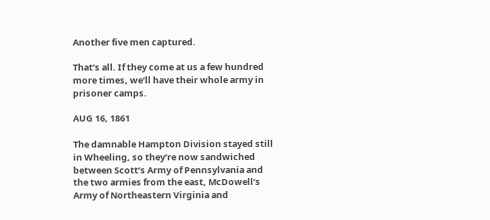Another five men captured.

That’s all. If they come at us a few hundred more times, we’ll have their whole army in prisoner camps.

AUG 16, 1861

The damnable Hampton Division stayed still in Wheeling, so they’re now sandwiched between Scott’s Army of Pennsylvania and the two armies from the east, McDowell’s Army of Northeastern Virginia and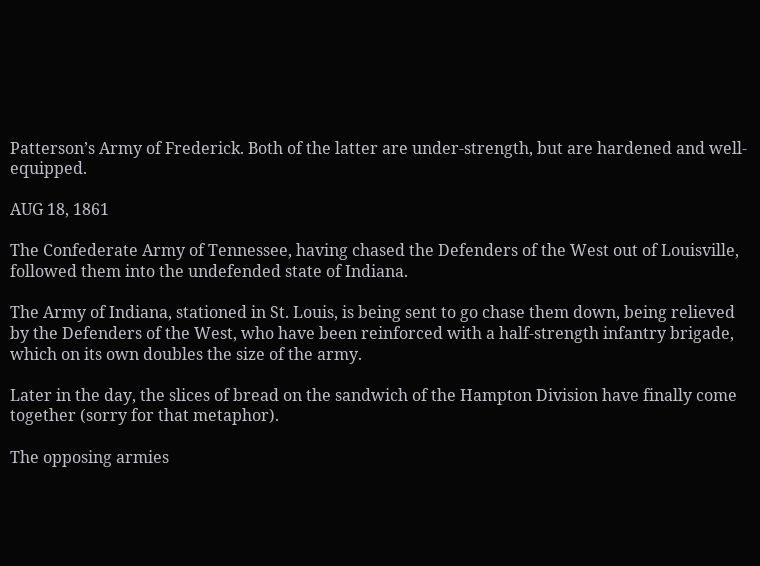Patterson’s Army of Frederick. Both of the latter are under-strength, but are hardened and well-equipped.

AUG 18, 1861

The Confederate Army of Tennessee, having chased the Defenders of the West out of Louisville, followed them into the undefended state of Indiana.

The Army of Indiana, stationed in St. Louis, is being sent to go chase them down, being relieved by the Defenders of the West, who have been reinforced with a half-strength infantry brigade, which on its own doubles the size of the army.

Later in the day, the slices of bread on the sandwich of the Hampton Division have finally come together (sorry for that metaphor).

The opposing armies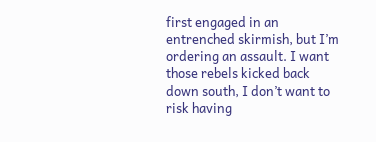first engaged in an entrenched skirmish, but I’m ordering an assault. I want those rebels kicked back down south, I don’t want to risk having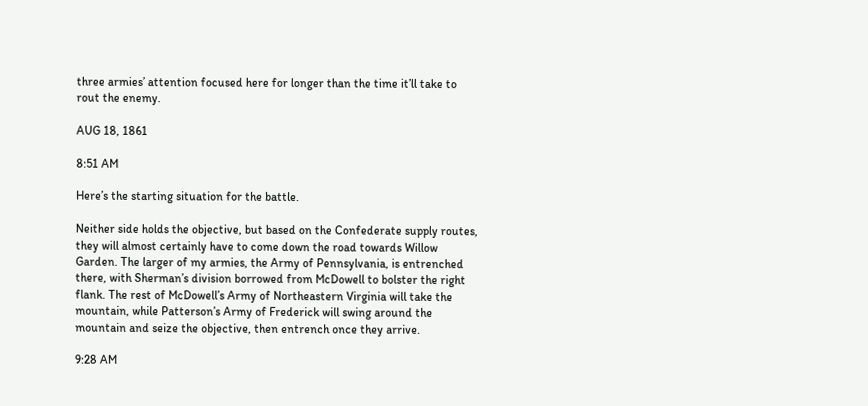three armies’ attention focused here for longer than the time it’ll take to rout the enemy.

AUG 18, 1861

8:51 AM

Here’s the starting situation for the battle.

Neither side holds the objective, but based on the Confederate supply routes, they will almost certainly have to come down the road towards Willow Garden. The larger of my armies, the Army of Pennsylvania, is entrenched there, with Sherman’s division borrowed from McDowell to bolster the right flank. The rest of McDowell’s Army of Northeastern Virginia will take the mountain, while Patterson’s Army of Frederick will swing around the mountain and seize the objective, then entrench once they arrive.

9:28 AM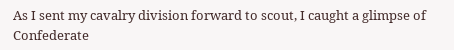As I sent my cavalry division forward to scout, I caught a glimpse of Confederate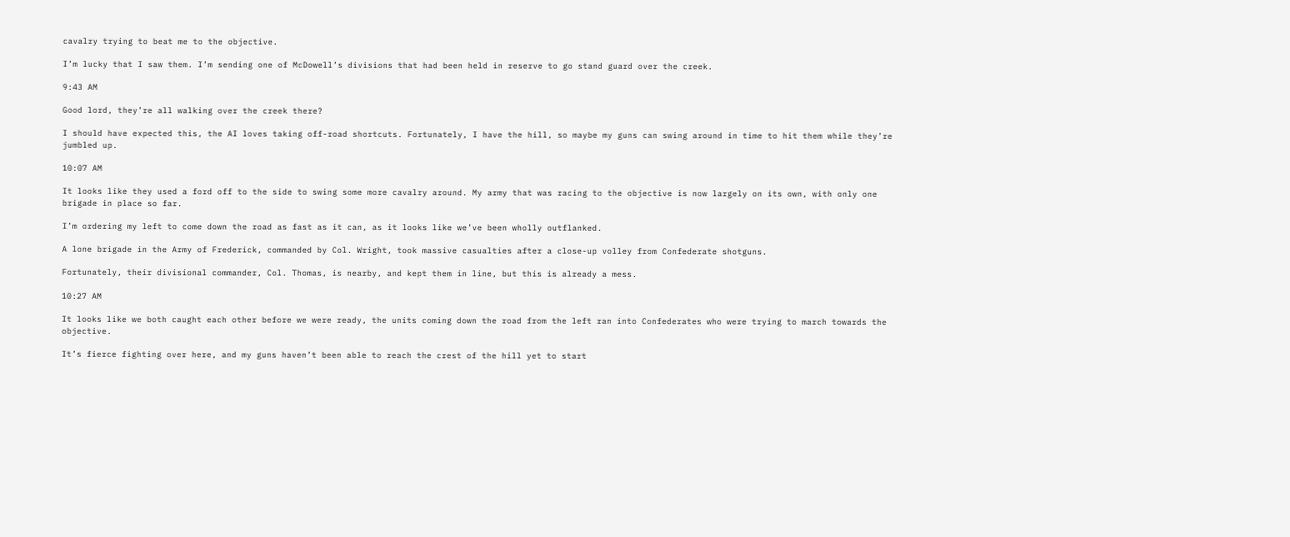cavalry trying to beat me to the objective.

I’m lucky that I saw them. I’m sending one of McDowell’s divisions that had been held in reserve to go stand guard over the creek.

9:43 AM

Good lord, they’re all walking over the creek there?

I should have expected this, the AI loves taking off-road shortcuts. Fortunately, I have the hill, so maybe my guns can swing around in time to hit them while they’re jumbled up.

10:07 AM

It looks like they used a ford off to the side to swing some more cavalry around. My army that was racing to the objective is now largely on its own, with only one brigade in place so far.

I’m ordering my left to come down the road as fast as it can, as it looks like we’ve been wholly outflanked.

A lone brigade in the Army of Frederick, commanded by Col. Wright, took massive casualties after a close-up volley from Confederate shotguns.

Fortunately, their divisional commander, Col. Thomas, is nearby, and kept them in line, but this is already a mess.

10:27 AM

It looks like we both caught each other before we were ready, the units coming down the road from the left ran into Confederates who were trying to march towards the objective.

It’s fierce fighting over here, and my guns haven’t been able to reach the crest of the hill yet to start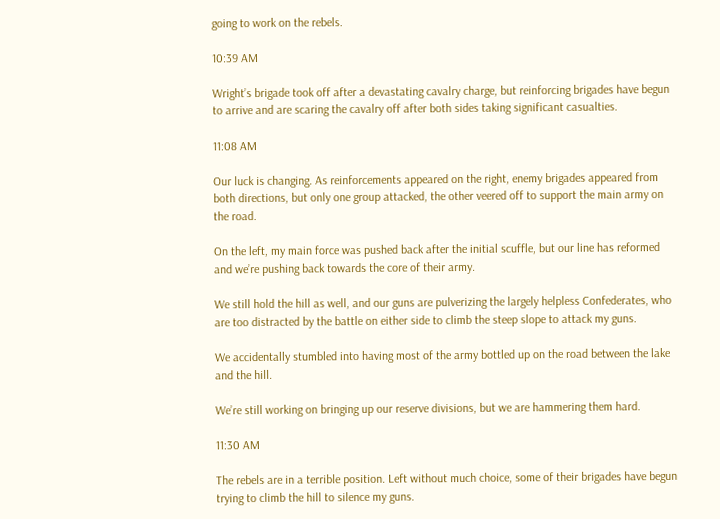going to work on the rebels.

10:39 AM

Wright’s brigade took off after a devastating cavalry charge, but reinforcing brigades have begun to arrive and are scaring the cavalry off after both sides taking significant casualties.

11:08 AM

Our luck is changing. As reinforcements appeared on the right, enemy brigades appeared from both directions, but only one group attacked, the other veered off to support the main army on the road.

On the left, my main force was pushed back after the initial scuffle, but our line has reformed and we’re pushing back towards the core of their army.

We still hold the hill as well, and our guns are pulverizing the largely helpless Confederates, who are too distracted by the battle on either side to climb the steep slope to attack my guns.

We accidentally stumbled into having most of the army bottled up on the road between the lake and the hill.

We’re still working on bringing up our reserve divisions, but we are hammering them hard.

11:30 AM

The rebels are in a terrible position. Left without much choice, some of their brigades have begun trying to climb the hill to silence my guns.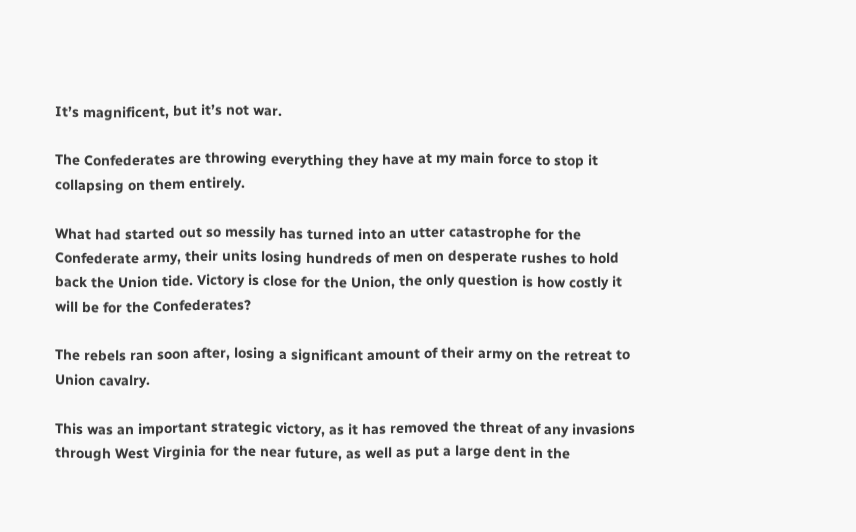It’s magnificent, but it’s not war.

The Confederates are throwing everything they have at my main force to stop it collapsing on them entirely.

What had started out so messily has turned into an utter catastrophe for the Confederate army, their units losing hundreds of men on desperate rushes to hold back the Union tide. Victory is close for the Union, the only question is how costly it will be for the Confederates?

The rebels ran soon after, losing a significant amount of their army on the retreat to Union cavalry.

This was an important strategic victory, as it has removed the threat of any invasions through West Virginia for the near future, as well as put a large dent in the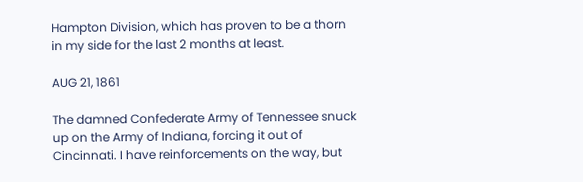Hampton Division, which has proven to be a thorn in my side for the last 2 months at least.

AUG 21, 1861

The damned Confederate Army of Tennessee snuck up on the Army of Indiana, forcing it out of Cincinnati. I have reinforcements on the way, but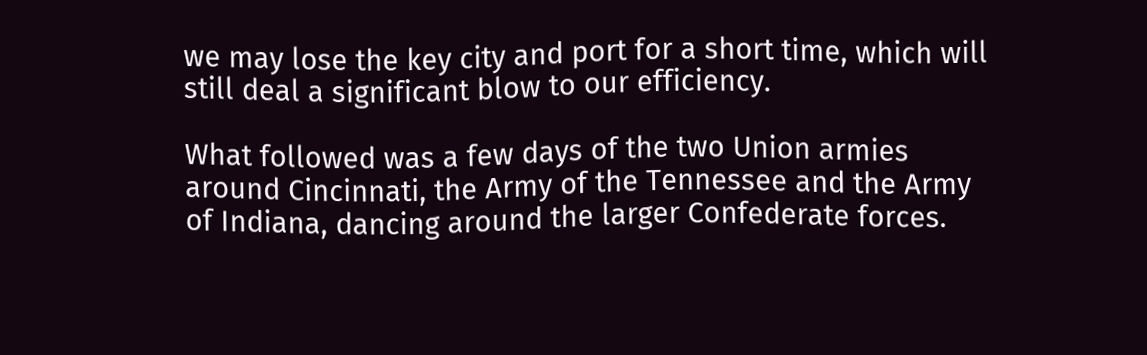we may lose the key city and port for a short time, which will still deal a significant blow to our efficiency.

What followed was a few days of the two Union armies around Cincinnati, the Army of the Tennessee and the Army of Indiana, dancing around the larger Confederate forces.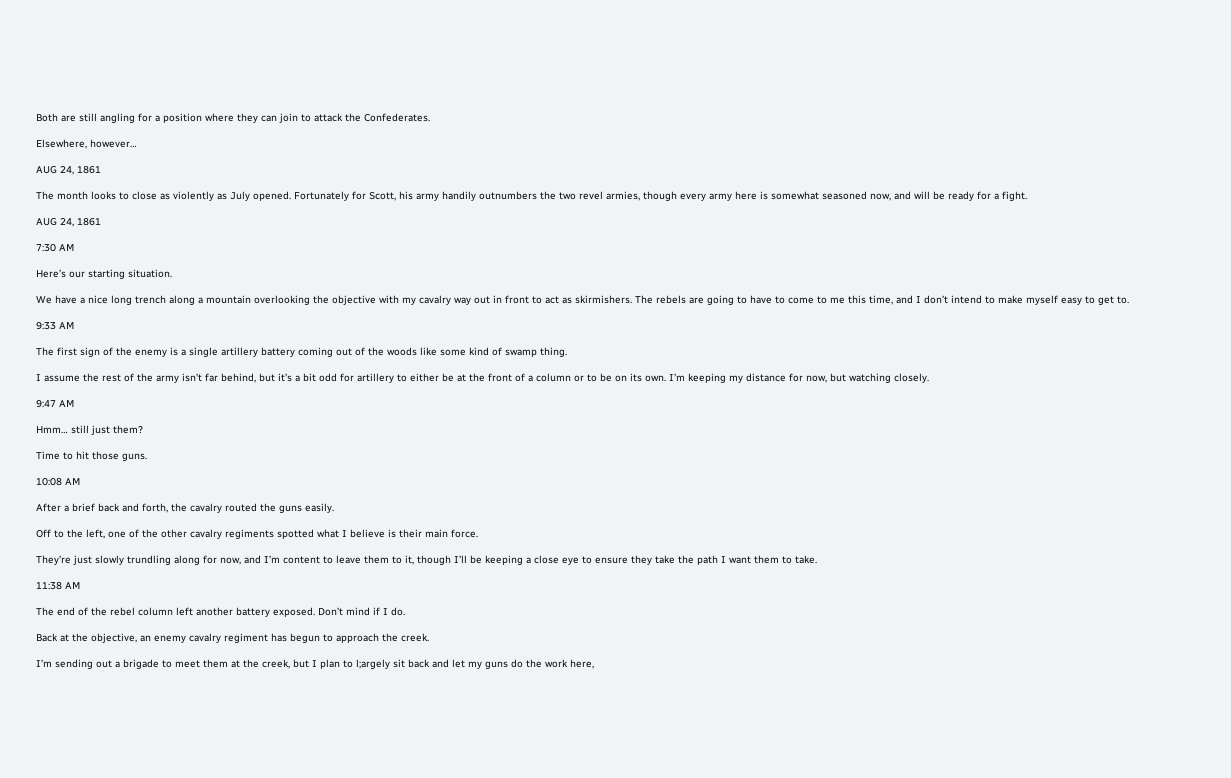Both are still angling for a position where they can join to attack the Confederates.

Elsewhere, however…

AUG 24, 1861

The month looks to close as violently as July opened. Fortunately for Scott, his army handily outnumbers the two revel armies, though every army here is somewhat seasoned now, and will be ready for a fight.

AUG 24, 1861

7:30 AM

Here’s our starting situation.

We have a nice long trench along a mountain overlooking the objective with my cavalry way out in front to act as skirmishers. The rebels are going to have to come to me this time, and I don’t intend to make myself easy to get to.

9:33 AM

The first sign of the enemy is a single artillery battery coming out of the woods like some kind of swamp thing.

I assume the rest of the army isn’t far behind, but it’s a bit odd for artillery to either be at the front of a column or to be on its own. I’m keeping my distance for now, but watching closely.

9:47 AM

Hmm… still just them?

Time to hit those guns.

10:08 AM

After a brief back and forth, the cavalry routed the guns easily.

Off to the left, one of the other cavalry regiments spotted what I believe is their main force.

They’re just slowly trundling along for now, and I’m content to leave them to it, though I’ll be keeping a close eye to ensure they take the path I want them to take.

11:38 AM

The end of the rebel column left another battery exposed. Don’t mind if I do.

Back at the objective, an enemy cavalry regiment has begun to approach the creek.

I’m sending out a brigade to meet them at the creek, but I plan to l;argely sit back and let my guns do the work here,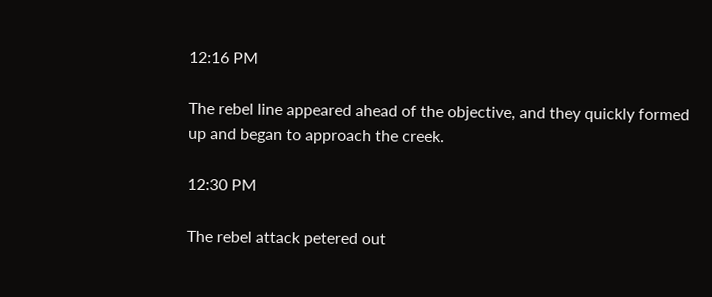12:16 PM

The rebel line appeared ahead of the objective, and they quickly formed up and began to approach the creek.

12:30 PM

The rebel attack petered out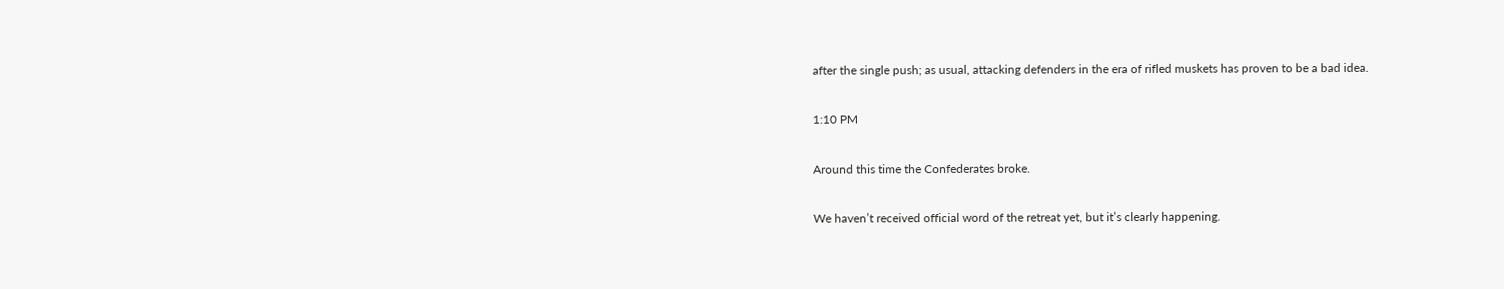after the single push; as usual, attacking defenders in the era of rifled muskets has proven to be a bad idea.

1:10 PM

Around this time the Confederates broke.

We haven’t received official word of the retreat yet, but it’s clearly happening.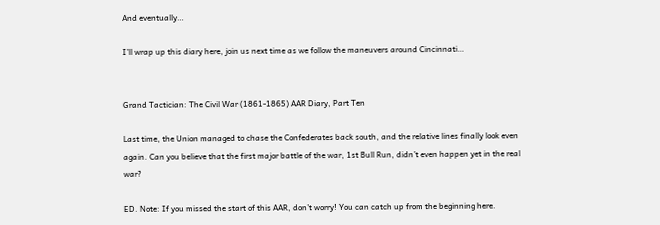And eventually…

I’ll wrap up this diary here, join us next time as we follow the maneuvers around Cincinnati…


Grand Tactician: The Civil War (1861-1865) AAR Diary, Part Ten

Last time, the Union managed to chase the Confederates back south, and the relative lines finally look even again. Can you believe that the first major battle of the war, 1st Bull Run, didn’t even happen yet in the real war?

ED. Note: If you missed the start of this AAR, don’t worry! You can catch up from the beginning here.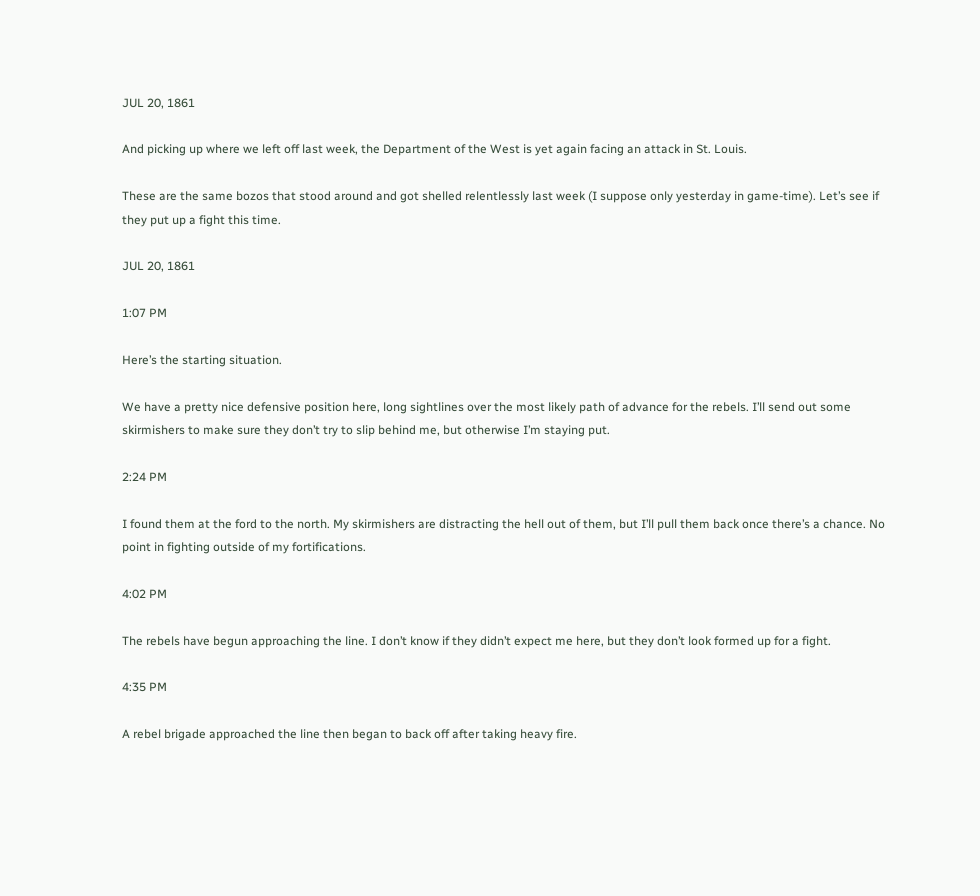JUL 20, 1861

And picking up where we left off last week, the Department of the West is yet again facing an attack in St. Louis.

These are the same bozos that stood around and got shelled relentlessly last week (I suppose only yesterday in game-time). Let’s see if they put up a fight this time.

JUL 20, 1861

1:07 PM

Here’s the starting situation.

We have a pretty nice defensive position here, long sightlines over the most likely path of advance for the rebels. I’ll send out some skirmishers to make sure they don’t try to slip behind me, but otherwise I’m staying put.

2:24 PM

I found them at the ford to the north. My skirmishers are distracting the hell out of them, but I’ll pull them back once there’s a chance. No point in fighting outside of my fortifications.

4:02 PM

The rebels have begun approaching the line. I don’t know if they didn’t expect me here, but they don’t look formed up for a fight.

4:35 PM

A rebel brigade approached the line then began to back off after taking heavy fire.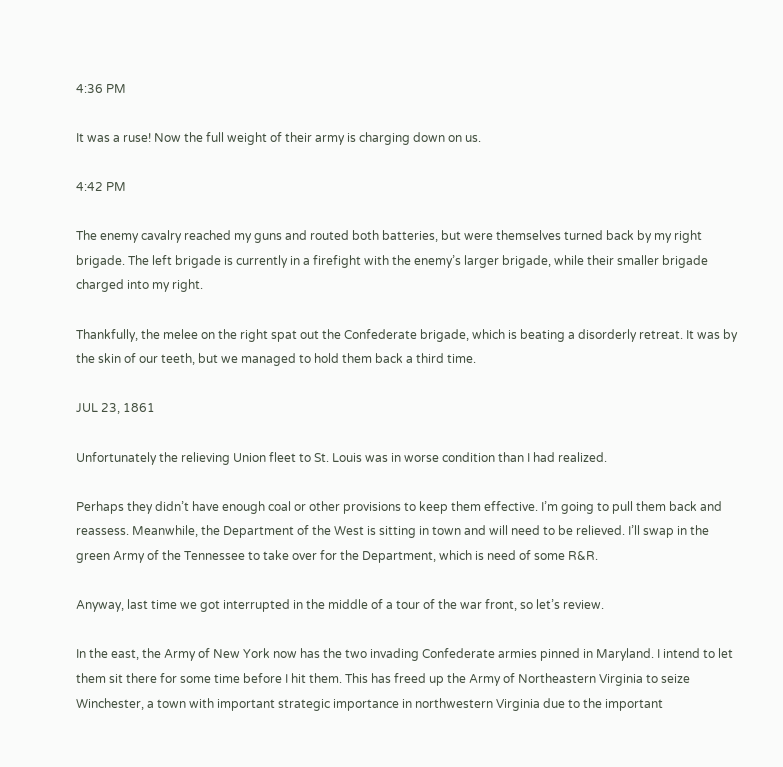4:36 PM

It was a ruse! Now the full weight of their army is charging down on us.

4:42 PM

The enemy cavalry reached my guns and routed both batteries, but were themselves turned back by my right brigade. The left brigade is currently in a firefight with the enemy’s larger brigade, while their smaller brigade charged into my right.

Thankfully, the melee on the right spat out the Confederate brigade, which is beating a disorderly retreat. It was by the skin of our teeth, but we managed to hold them back a third time.

JUL 23, 1861

Unfortunately the relieving Union fleet to St. Louis was in worse condition than I had realized.

Perhaps they didn’t have enough coal or other provisions to keep them effective. I’m going to pull them back and reassess. Meanwhile, the Department of the West is sitting in town and will need to be relieved. I’ll swap in the green Army of the Tennessee to take over for the Department, which is need of some R&R.

Anyway, last time we got interrupted in the middle of a tour of the war front, so let’s review.

In the east, the Army of New York now has the two invading Confederate armies pinned in Maryland. I intend to let them sit there for some time before I hit them. This has freed up the Army of Northeastern Virginia to seize Winchester, a town with important strategic importance in northwestern Virginia due to the important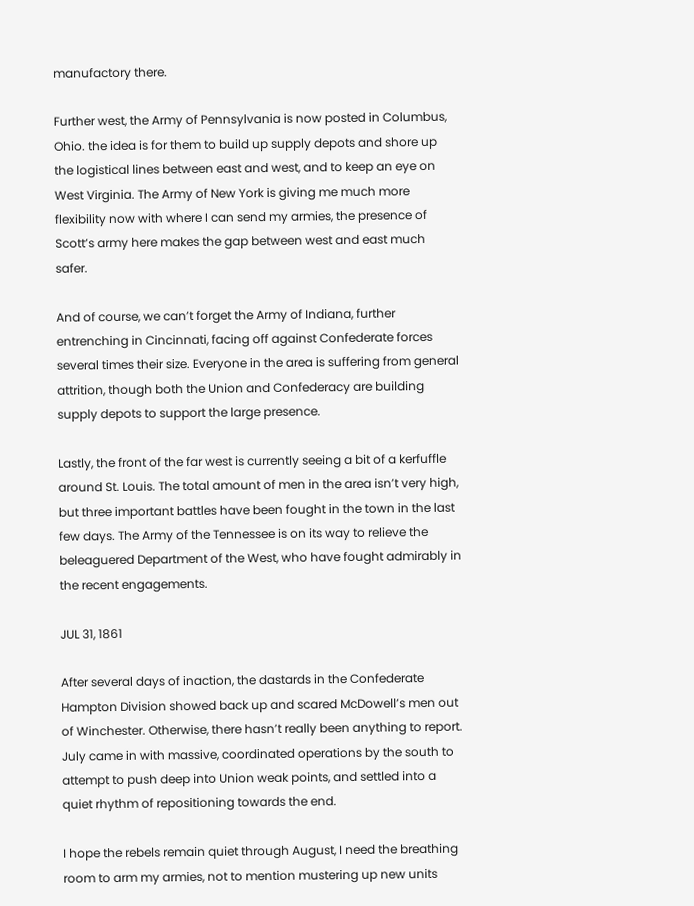manufactory there.

Further west, the Army of Pennsylvania is now posted in Columbus, Ohio. the idea is for them to build up supply depots and shore up the logistical lines between east and west, and to keep an eye on West Virginia. The Army of New York is giving me much more flexibility now with where I can send my armies, the presence of Scott’s army here makes the gap between west and east much safer.

And of course, we can’t forget the Army of Indiana, further entrenching in Cincinnati, facing off against Confederate forces several times their size. Everyone in the area is suffering from general attrition, though both the Union and Confederacy are building supply depots to support the large presence.

Lastly, the front of the far west is currently seeing a bit of a kerfuffle around St. Louis. The total amount of men in the area isn’t very high, but three important battles have been fought in the town in the last few days. The Army of the Tennessee is on its way to relieve the beleaguered Department of the West, who have fought admirably in the recent engagements.

JUL 31, 1861

After several days of inaction, the dastards in the Confederate Hampton Division showed back up and scared McDowell’s men out of Winchester. Otherwise, there hasn’t really been anything to report. July came in with massive, coordinated operations by the south to attempt to push deep into Union weak points, and settled into a quiet rhythm of repositioning towards the end.

I hope the rebels remain quiet through August, I need the breathing room to arm my armies, not to mention mustering up new units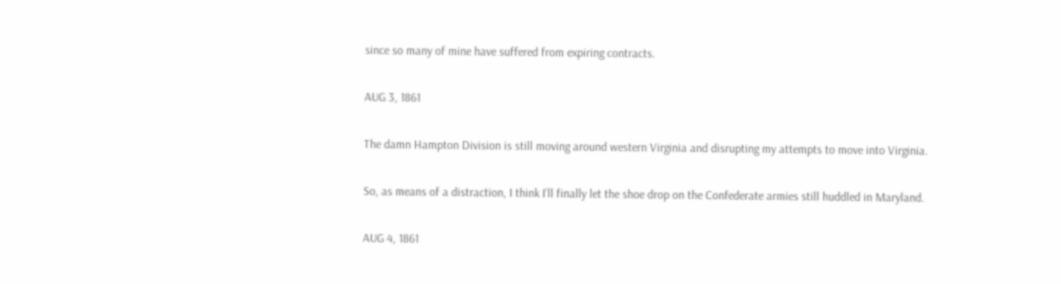since so many of mine have suffered from expiring contracts.

AUG 3, 1861

The damn Hampton Division is still moving around western Virginia and disrupting my attempts to move into Virginia.

So, as means of a distraction, I think I’ll finally let the shoe drop on the Confederate armies still huddled in Maryland.

AUG 4, 1861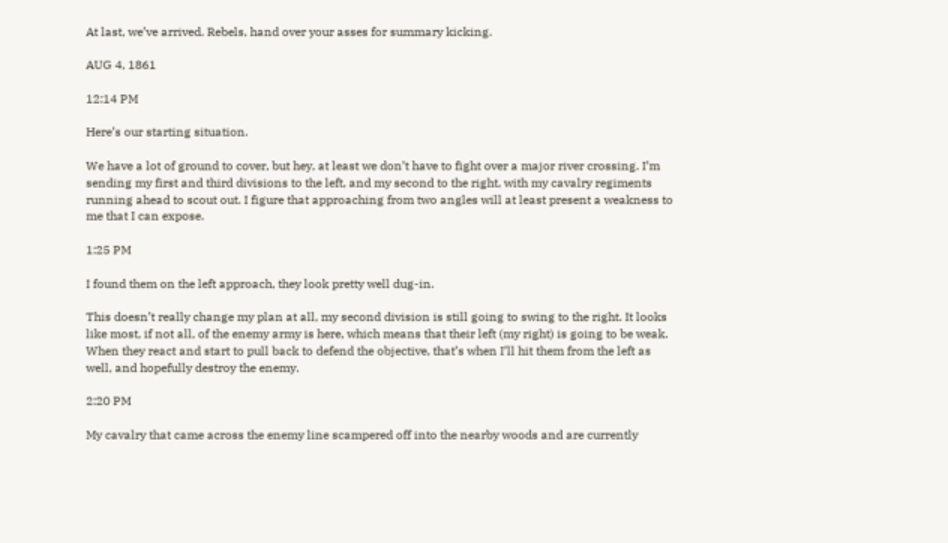At last, we’ve arrived. Rebels, hand over your asses for summary kicking.

AUG 4, 1861

12:14 PM

Here’s our starting situation.

We have a lot of ground to cover, but hey, at least we don’t have to fight over a major river crossing. I’m sending my first and third divisions to the left, and my second to the right, with my cavalry regiments running ahead to scout out. I figure that approaching from two angles will at least present a weakness to me that I can expose.

1:25 PM

I found them on the left approach, they look pretty well dug-in.

This doesn’t really change my plan at all, my second division is still going to swing to the right. It looks like most, if not all, of the enemy army is here, which means that their left (my right) is going to be weak. When they react and start to pull back to defend the objective, that’s when I’ll hit them from the left as well, and hopefully destroy the enemy.

2:20 PM

My cavalry that came across the enemy line scampered off into the nearby woods and are currently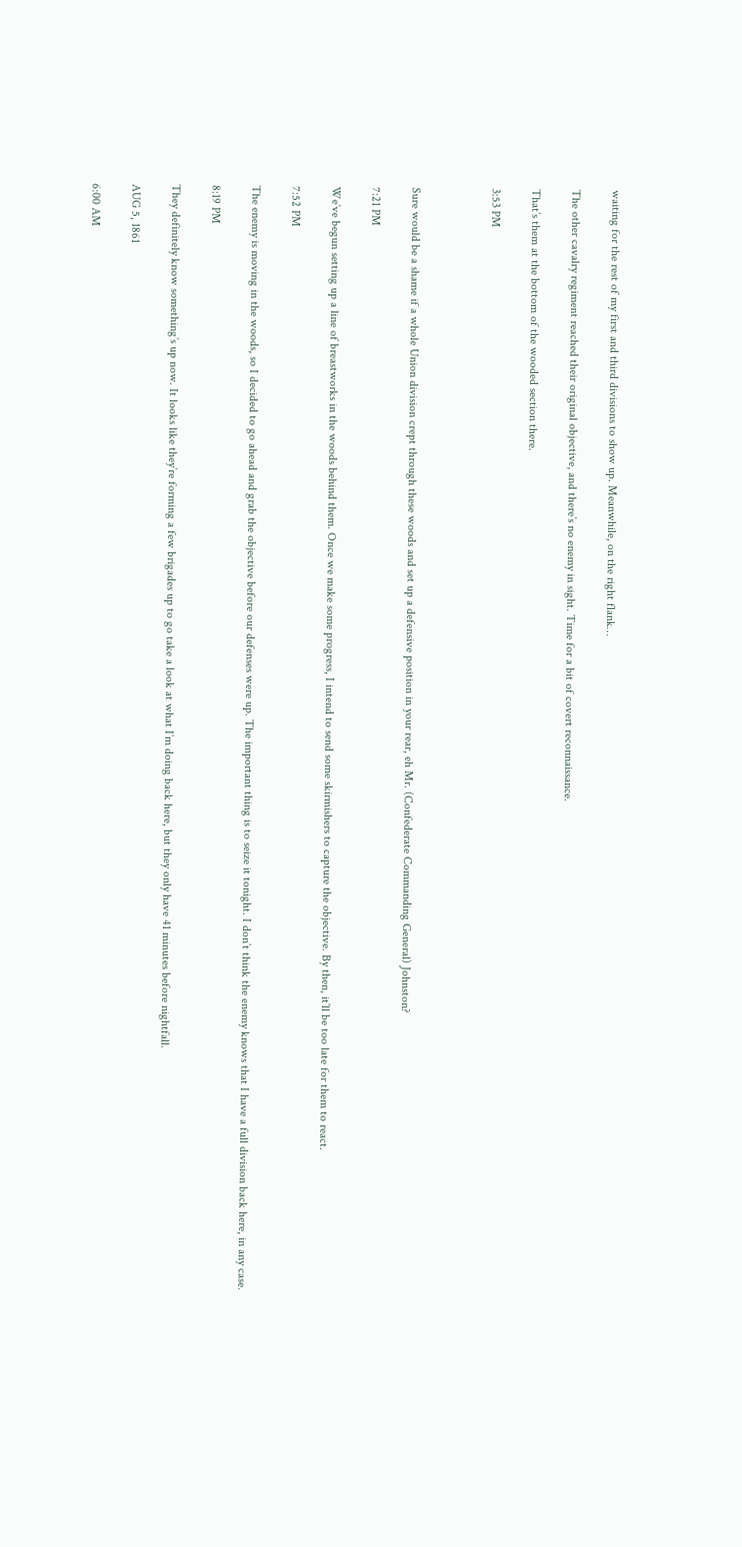waiting for the rest of my first and third divisions to show up. Meanwhile, on the right flank…

The other cavalry regiment reached their original objective, and there’s no enemy in sight. Time for a bit of covert reconnaissance.

That’s them at the bottom of the wooded section there.

3:53 PM



Sure would be a shame if a whole Union division crept through these woods and set up a defensive position in your rear, eh Mr. (Confederate Commanding General) Johnston?

7:21 PM

We’ve begun setting up a line of breastworks in the woods behind them. Once we make some progress, I intend to send some skirmishers to capture the objective. By then, it’ll be too late for them to react.

7:52 PM

The enemy is moving in the woods, so I decided to go ahead and grab the objective before our defenses were up. The important thing is to seize it tonight. I don’t think the enemy knows that I have a full division back here, in any case.

8:19 PM

They definitely know something’s up now. It looks like they’re forming a few brigades up to go take a look at what I’m doing back here, but they only have 41 minutes before nightfall.

AUG 5, 1861

6:00 AM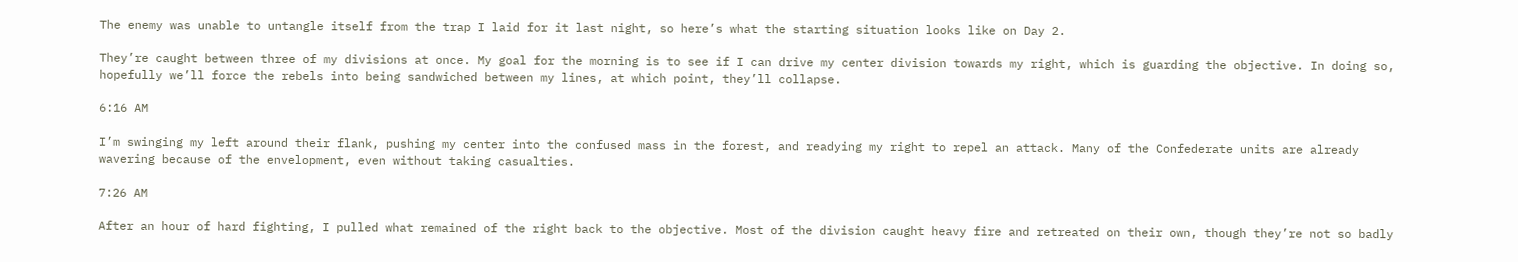The enemy was unable to untangle itself from the trap I laid for it last night, so here’s what the starting situation looks like on Day 2.

They’re caught between three of my divisions at once. My goal for the morning is to see if I can drive my center division towards my right, which is guarding the objective. In doing so, hopefully we’ll force the rebels into being sandwiched between my lines, at which point, they’ll collapse.

6:16 AM

I’m swinging my left around their flank, pushing my center into the confused mass in the forest, and readying my right to repel an attack. Many of the Confederate units are already wavering because of the envelopment, even without taking casualties.

7:26 AM

After an hour of hard fighting, I pulled what remained of the right back to the objective. Most of the division caught heavy fire and retreated on their own, though they’re not so badly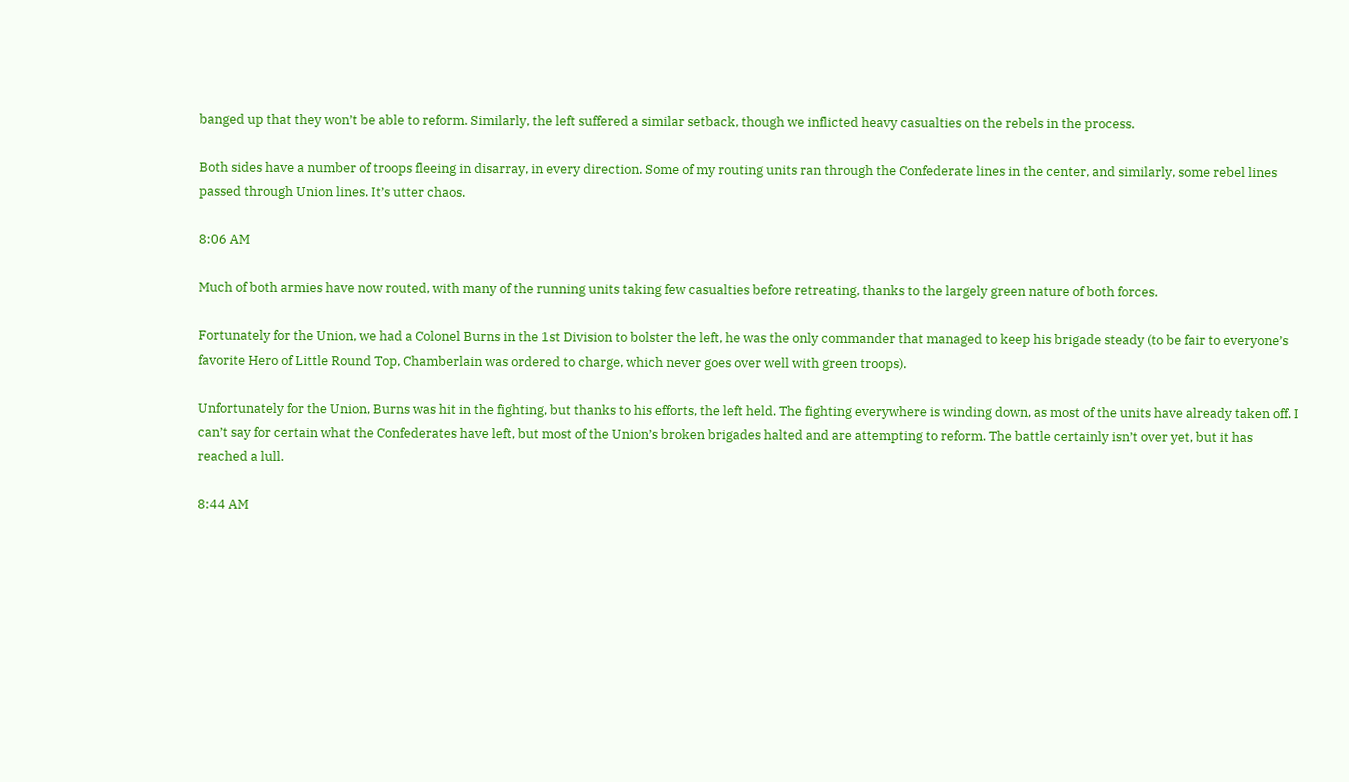banged up that they won’t be able to reform. Similarly, the left suffered a similar setback, though we inflicted heavy casualties on the rebels in the process.

Both sides have a number of troops fleeing in disarray, in every direction. Some of my routing units ran through the Confederate lines in the center, and similarly, some rebel lines passed through Union lines. It’s utter chaos.

8:06 AM

Much of both armies have now routed, with many of the running units taking few casualties before retreating, thanks to the largely green nature of both forces.

Fortunately for the Union, we had a Colonel Burns in the 1st Division to bolster the left, he was the only commander that managed to keep his brigade steady (to be fair to everyone’s favorite Hero of Little Round Top, Chamberlain was ordered to charge, which never goes over well with green troops).

Unfortunately for the Union, Burns was hit in the fighting, but thanks to his efforts, the left held. The fighting everywhere is winding down, as most of the units have already taken off. I can’t say for certain what the Confederates have left, but most of the Union’s broken brigades halted and are attempting to reform. The battle certainly isn’t over yet, but it has reached a lull.

8:44 AM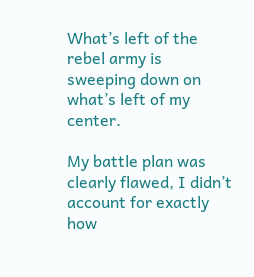What’s left of the rebel army is sweeping down on what’s left of my center.

My battle plan was clearly flawed, I didn’t account for exactly how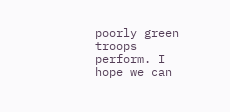poorly green troops perform. I hope we can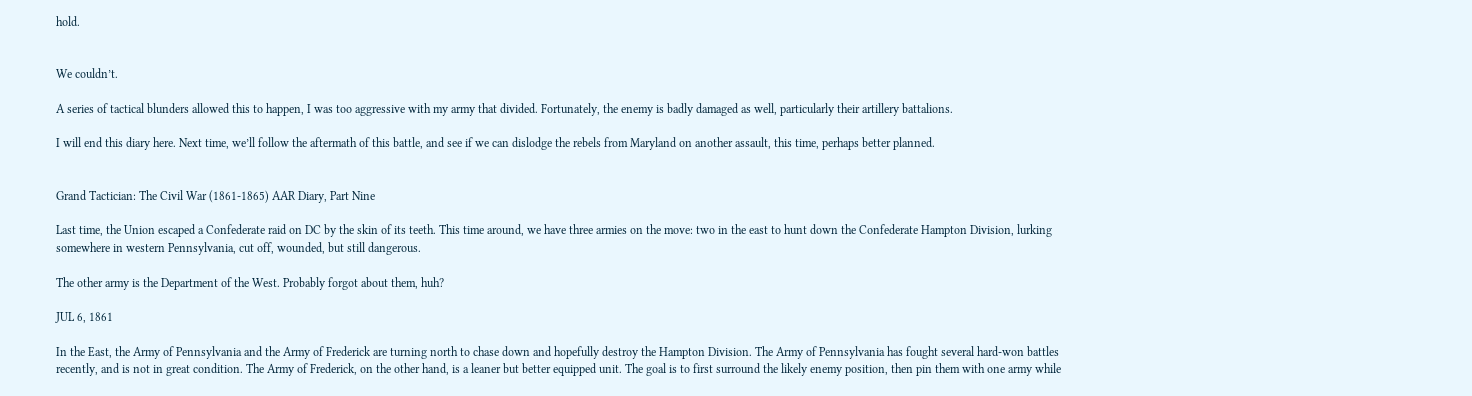hold.


We couldn’t.

A series of tactical blunders allowed this to happen, I was too aggressive with my army that divided. Fortunately, the enemy is badly damaged as well, particularly their artillery battalions.

I will end this diary here. Next time, we’ll follow the aftermath of this battle, and see if we can dislodge the rebels from Maryland on another assault, this time, perhaps better planned.


Grand Tactician: The Civil War (1861-1865) AAR Diary, Part Nine

Last time, the Union escaped a Confederate raid on DC by the skin of its teeth. This time around, we have three armies on the move: two in the east to hunt down the Confederate Hampton Division, lurking somewhere in western Pennsylvania, cut off, wounded, but still dangerous.

The other army is the Department of the West. Probably forgot about them, huh?

JUL 6, 1861

In the East, the Army of Pennsylvania and the Army of Frederick are turning north to chase down and hopefully destroy the Hampton Division. The Army of Pennsylvania has fought several hard-won battles recently, and is not in great condition. The Army of Frederick, on the other hand, is a leaner but better equipped unit. The goal is to first surround the likely enemy position, then pin them with one army while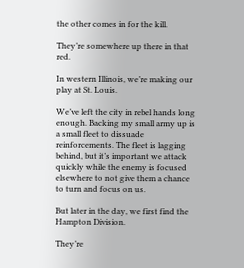the other comes in for the kill.

They’re somewhere up there in that red.

In western Illinois, we’re making our play at St. Louis.

We’ve left the city in rebel hands long enough. Backing my small army up is a small fleet to dissuade reinforcements. The fleet is lagging behind, but it’s important we attack quickly while the enemy is focused elsewhere to not give them a chance to turn and focus on us.

But later in the day, we first find the Hampton Division.

They’re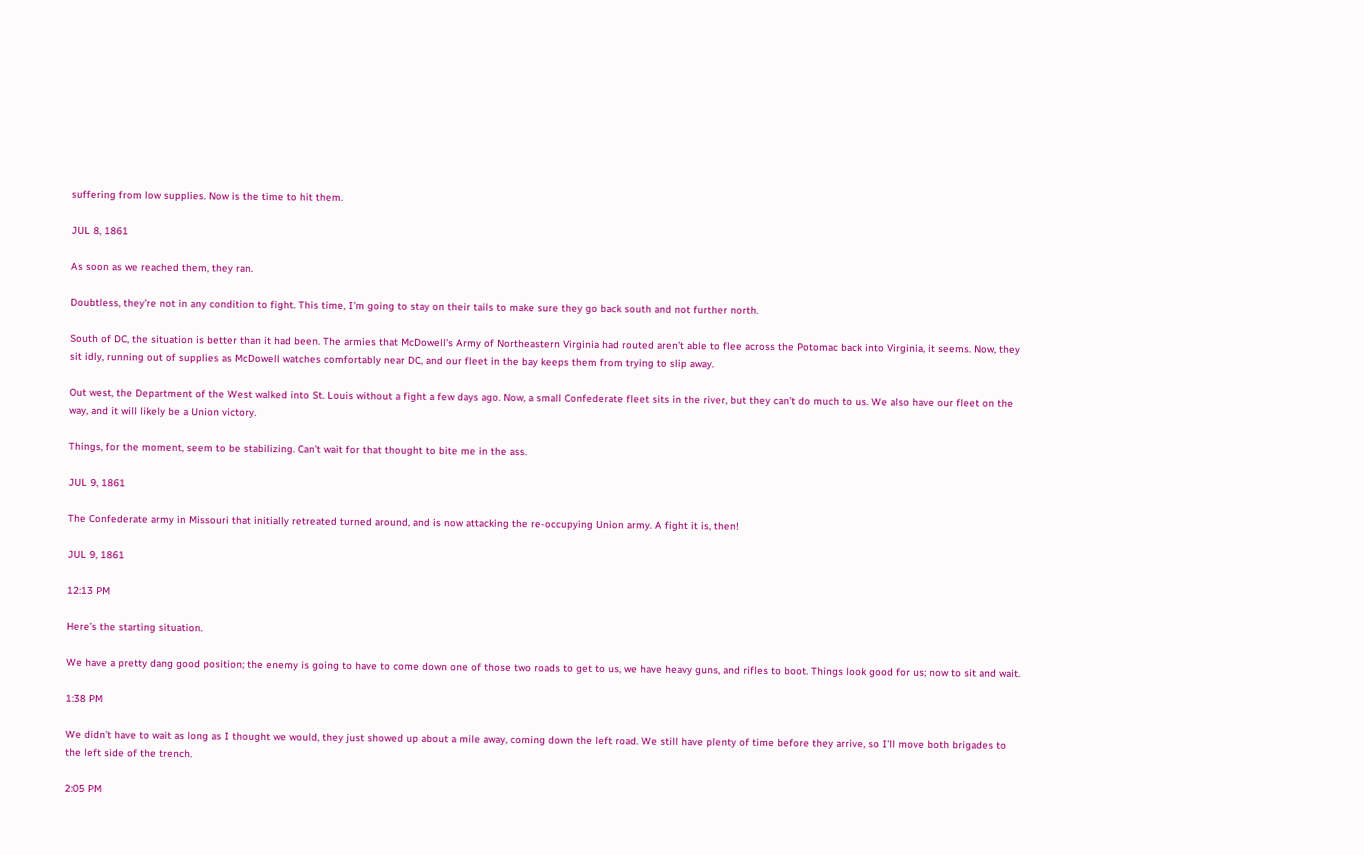suffering from low supplies. Now is the time to hit them.

JUL 8, 1861

As soon as we reached them, they ran.

Doubtless, they’re not in any condition to fight. This time, I’m going to stay on their tails to make sure they go back south and not further north.

South of DC, the situation is better than it had been. The armies that McDowell’s Army of Northeastern Virginia had routed aren’t able to flee across the Potomac back into Virginia, it seems. Now, they sit idly, running out of supplies as McDowell watches comfortably near DC, and our fleet in the bay keeps them from trying to slip away.

Out west, the Department of the West walked into St. Louis without a fight a few days ago. Now, a small Confederate fleet sits in the river, but they can’t do much to us. We also have our fleet on the way, and it will likely be a Union victory.

Things, for the moment, seem to be stabilizing. Can’t wait for that thought to bite me in the ass.

JUL 9, 1861

The Confederate army in Missouri that initially retreated turned around, and is now attacking the re-occupying Union army. A fight it is, then!

JUL 9, 1861

12:13 PM

Here’s the starting situation.

We have a pretty dang good position; the enemy is going to have to come down one of those two roads to get to us, we have heavy guns, and rifles to boot. Things look good for us; now to sit and wait.

1:38 PM

We didn’t have to wait as long as I thought we would, they just showed up about a mile away, coming down the left road. We still have plenty of time before they arrive, so I’ll move both brigades to the left side of the trench.

2:05 PM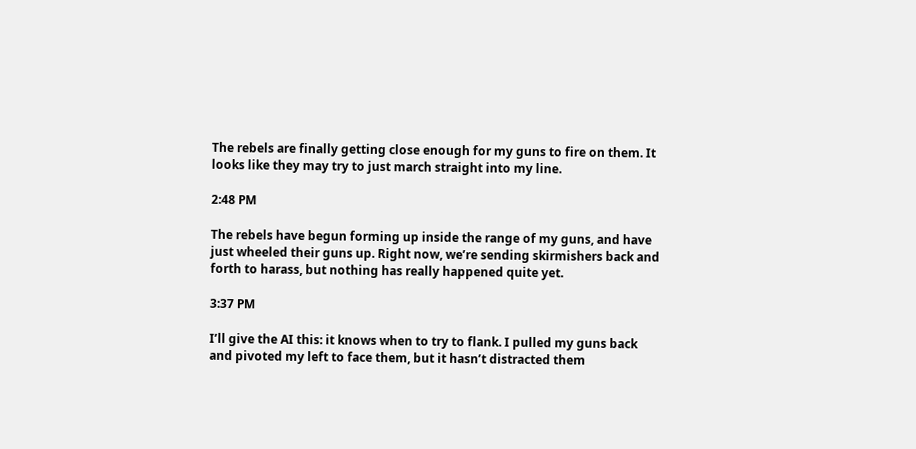The rebels are finally getting close enough for my guns to fire on them. It looks like they may try to just march straight into my line.

2:48 PM

The rebels have begun forming up inside the range of my guns, and have just wheeled their guns up. Right now, we’re sending skirmishers back and forth to harass, but nothing has really happened quite yet.

3:37 PM

I’ll give the AI this: it knows when to try to flank. I pulled my guns back and pivoted my left to face them, but it hasn’t distracted them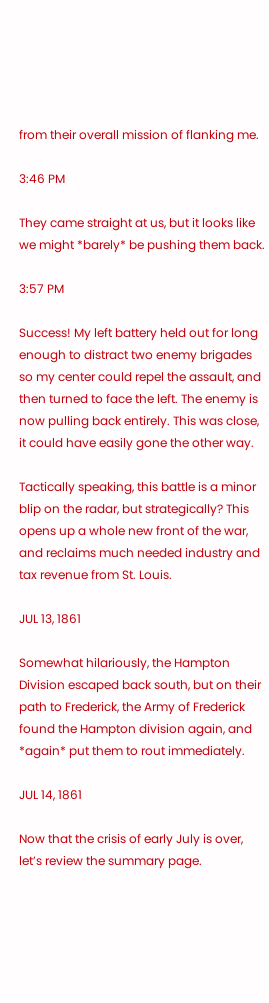from their overall mission of flanking me.

3:46 PM

They came straight at us, but it looks like we might *barely* be pushing them back.

3:57 PM

Success! My left battery held out for long enough to distract two enemy brigades so my center could repel the assault, and then turned to face the left. The enemy is now pulling back entirely. This was close, it could have easily gone the other way.

Tactically speaking, this battle is a minor blip on the radar, but strategically? This opens up a whole new front of the war, and reclaims much needed industry and tax revenue from St. Louis.

JUL 13, 1861

Somewhat hilariously, the Hampton Division escaped back south, but on their path to Frederick, the Army of Frederick found the Hampton division again, and *again* put them to rout immediately.

JUL 14, 1861

Now that the crisis of early July is over, let’s review the summary page.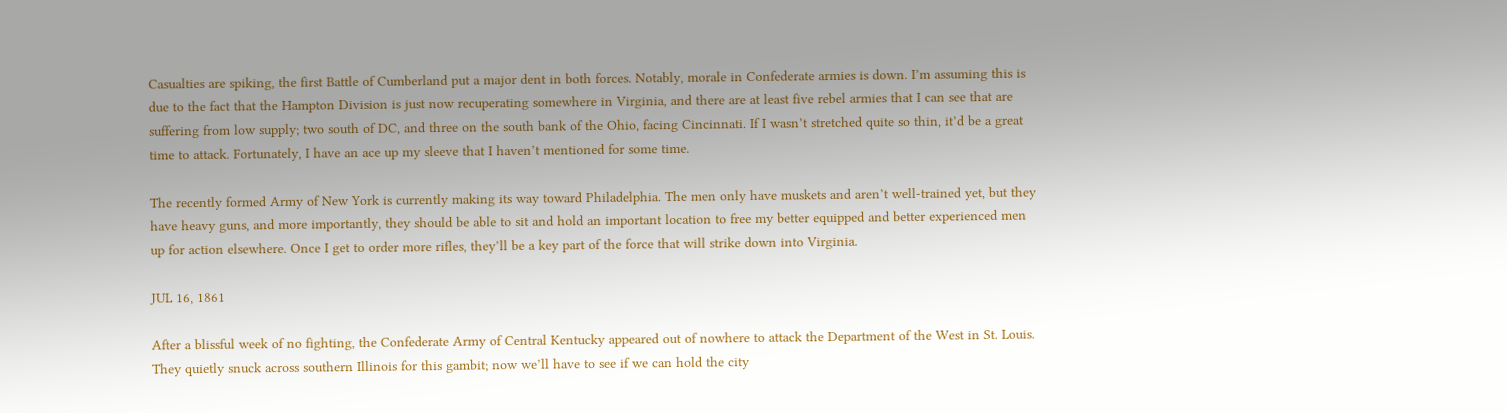Casualties are spiking, the first Battle of Cumberland put a major dent in both forces. Notably, morale in Confederate armies is down. I’m assuming this is due to the fact that the Hampton Division is just now recuperating somewhere in Virginia, and there are at least five rebel armies that I can see that are suffering from low supply; two south of DC, and three on the south bank of the Ohio, facing Cincinnati. If I wasn’t stretched quite so thin, it’d be a great time to attack. Fortunately, I have an ace up my sleeve that I haven’t mentioned for some time.

The recently formed Army of New York is currently making its way toward Philadelphia. The men only have muskets and aren’t well-trained yet, but they have heavy guns, and more importantly, they should be able to sit and hold an important location to free my better equipped and better experienced men up for action elsewhere. Once I get to order more rifles, they’ll be a key part of the force that will strike down into Virginia.

JUL 16, 1861

After a blissful week of no fighting, the Confederate Army of Central Kentucky appeared out of nowhere to attack the Department of the West in St. Louis. They quietly snuck across southern Illinois for this gambit; now we’ll have to see if we can hold the city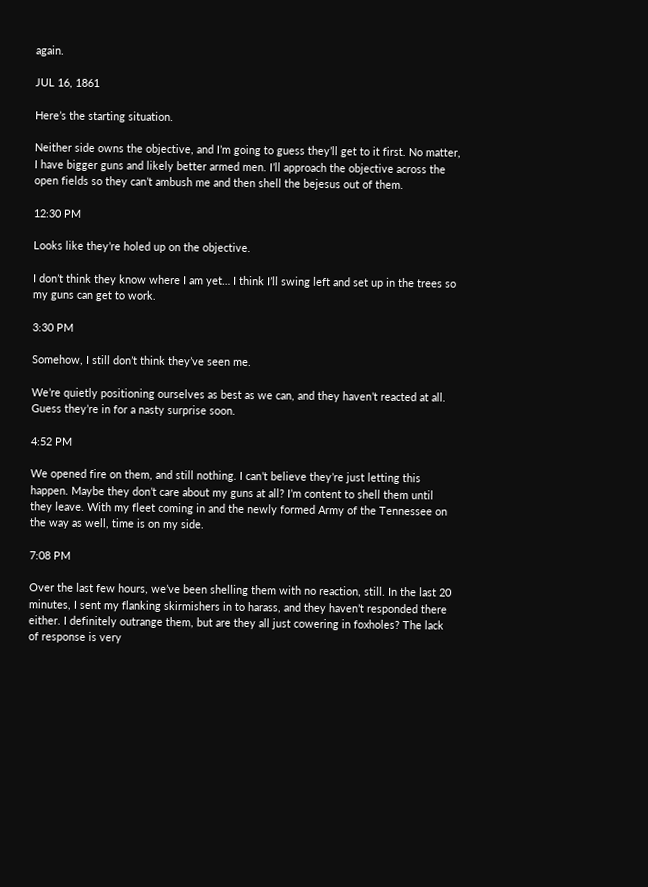again.

JUL 16, 1861

Here’s the starting situation.

Neither side owns the objective, and I’m going to guess they’ll get to it first. No matter, I have bigger guns and likely better armed men. I’ll approach the objective across the open fields so they can’t ambush me and then shell the bejesus out of them.

12:30 PM

Looks like they’re holed up on the objective.

I don’t think they know where I am yet… I think I’ll swing left and set up in the trees so my guns can get to work.

3:30 PM

Somehow, I still don’t think they’ve seen me.

We’re quietly positioning ourselves as best as we can, and they haven’t reacted at all. Guess they’re in for a nasty surprise soon.

4:52 PM

We opened fire on them, and still nothing. I can’t believe they’re just letting this happen. Maybe they don’t care about my guns at all? I’m content to shell them until they leave. With my fleet coming in and the newly formed Army of the Tennessee on the way as well, time is on my side.

7:08 PM

Over the last few hours, we’ve been shelling them with no reaction, still. In the last 20 minutes, I sent my flanking skirmishers in to harass, and they haven’t responded there either. I definitely outrange them, but are they all just cowering in foxholes? The lack of response is very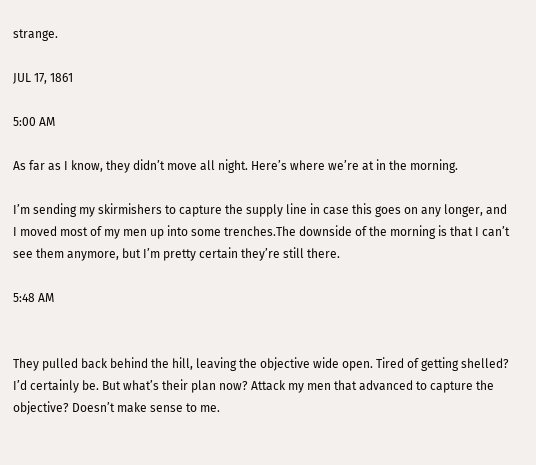strange.

JUL 17, 1861

5:00 AM

As far as I know, they didn’t move all night. Here’s where we’re at in the morning.

I’m sending my skirmishers to capture the supply line in case this goes on any longer, and I moved most of my men up into some trenches.The downside of the morning is that I can’t see them anymore, but I’m pretty certain they’re still there.

5:48 AM


They pulled back behind the hill, leaving the objective wide open. Tired of getting shelled? I’d certainly be. But what’s their plan now? Attack my men that advanced to capture the objective? Doesn’t make sense to me.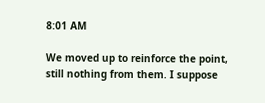8:01 AM

We moved up to reinforce the point, still nothing from them. I suppose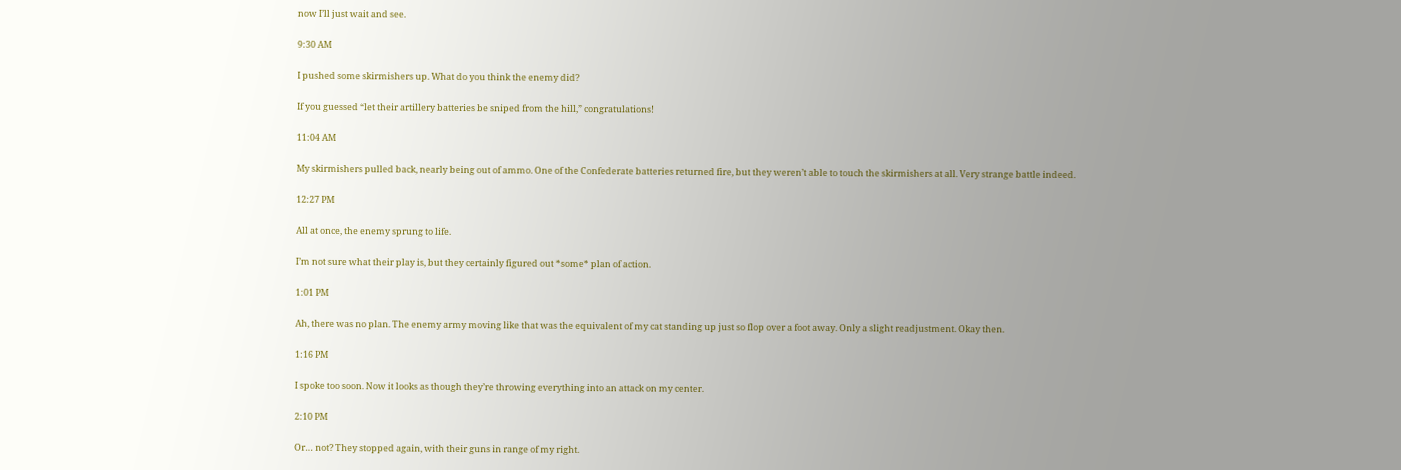now I’ll just wait and see.

9:30 AM

I pushed some skirmishers up. What do you think the enemy did?

If you guessed “let their artillery batteries be sniped from the hill,” congratulations!

11:04 AM

My skirmishers pulled back, nearly being out of ammo. One of the Confederate batteries returned fire, but they weren’t able to touch the skirmishers at all. Very strange battle indeed.

12:27 PM

All at once, the enemy sprung to life.

I’m not sure what their play is, but they certainly figured out *some* plan of action.

1:01 PM

Ah, there was no plan. The enemy army moving like that was the equivalent of my cat standing up just so flop over a foot away. Only a slight readjustment. Okay then.

1:16 PM

I spoke too soon. Now it looks as though they’re throwing everything into an attack on my center.

2:10 PM

Or… not? They stopped again, with their guns in range of my right.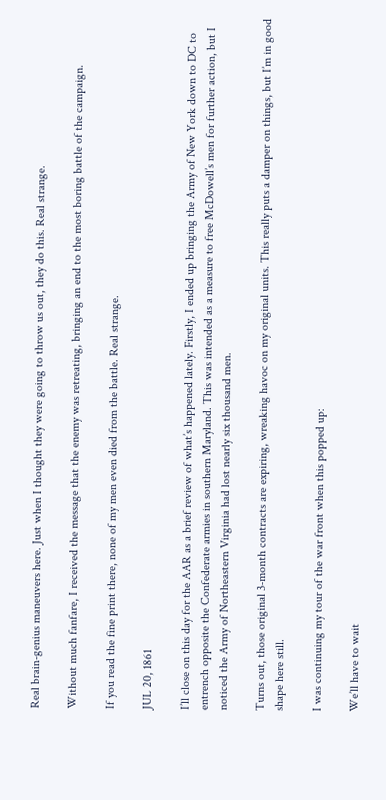Real brain-genius maneuvers here. Just when I thought they were going to throw us out, they do this. Real strange.

Without much fanfare, I received the message that the enemy was retreating, bringing an end to the most boring battle of the campaign.

If you read the fine print there, none of my men even died from the battle. Real strange.

JUL 20, 1861

I’ll close on this day for the AAR as a brief review of what’s happened lately. Firstly, I ended up bringing the Army of New York down to DC to entrench opposite the Confederate armies in southern Maryland. This was intended as a measure to free McDowell’s men for further action, but I noticed the Army of Northeastern Virginia had lost nearly six thousand men.

Turns out, those original 3-month contracts are expiring, wreaking havoc on my original units. This really puts a damper on things, but I’m in good shape here still.

I was continuing my tour of the war front when this popped up:

We’ll have to wait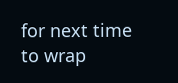for next time to wrap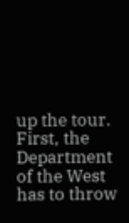up the tour. First, the Department of the West has to throw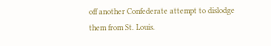off another Confederate attempt to dislodge them from St. Louis.